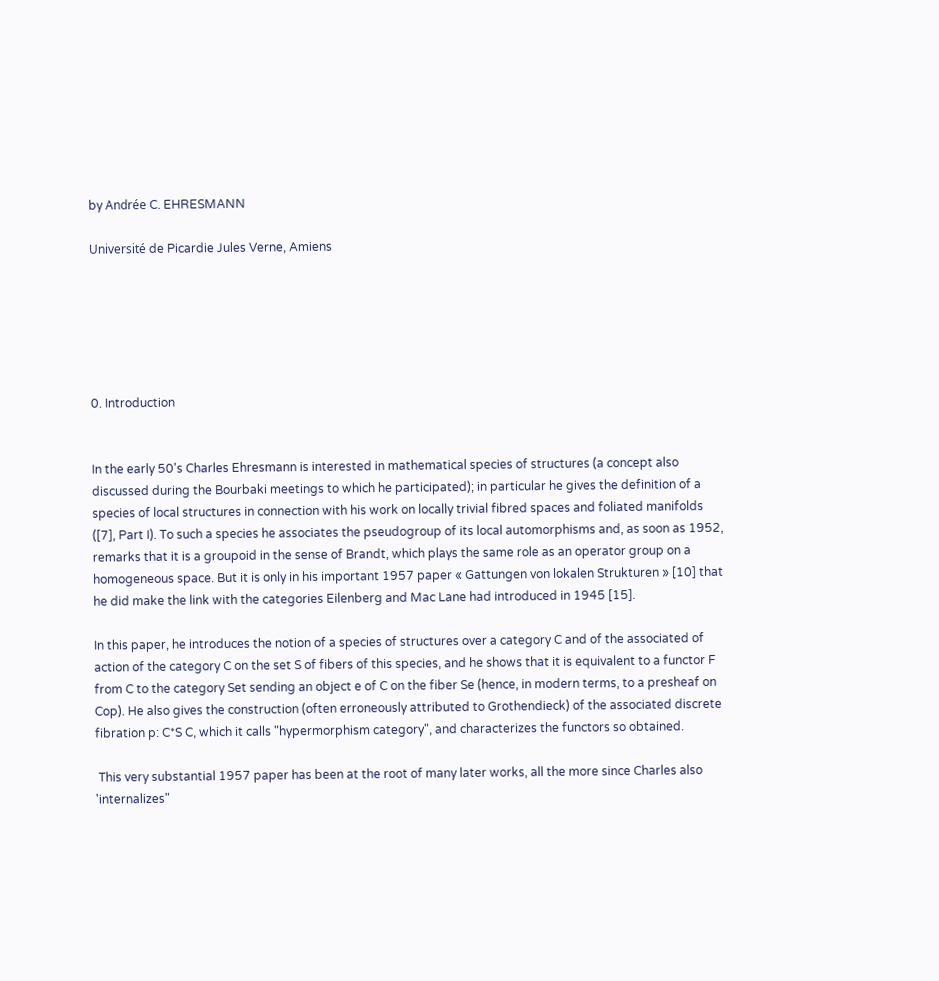by Andrée C. EHRESMANN

Université de Picardie Jules Verne, Amiens






0. Introduction


In the early 50's Charles Ehresmann is interested in mathematical species of structures (a concept also discussed during the Bourbaki meetings to which he participated); in particular he gives the definition of a species of local structures in connection with his work on locally trivial fibred spaces and foliated manifolds ([7], Part I). To such a species he associates the pseudogroup of its local automorphisms and, as soon as 1952, remarks that it is a groupoid in the sense of Brandt, which plays the same role as an operator group on a homogeneous space. But it is only in his important 1957 paper « Gattungen von lokalen Strukturen » [10] that he did make the link with the categories Eilenberg and Mac Lane had introduced in 1945 [15].

In this paper, he introduces the notion of a species of structures over a category C and of the associated of action of the category C on the set S of fibers of this species, and he shows that it is equivalent to a functor F from C to the category Set sending an object e of C on the fiber Se (hence, in modern terms, to a presheaf on Cop). He also gives the construction (often erroneously attributed to Grothendieck) of the associated discrete fibration p: C*S C, which it calls "hypermorphism category", and characterizes the functors so obtained.

 This very substantial 1957 paper has been at the root of many later works, all the more since Charles also 'internalizes"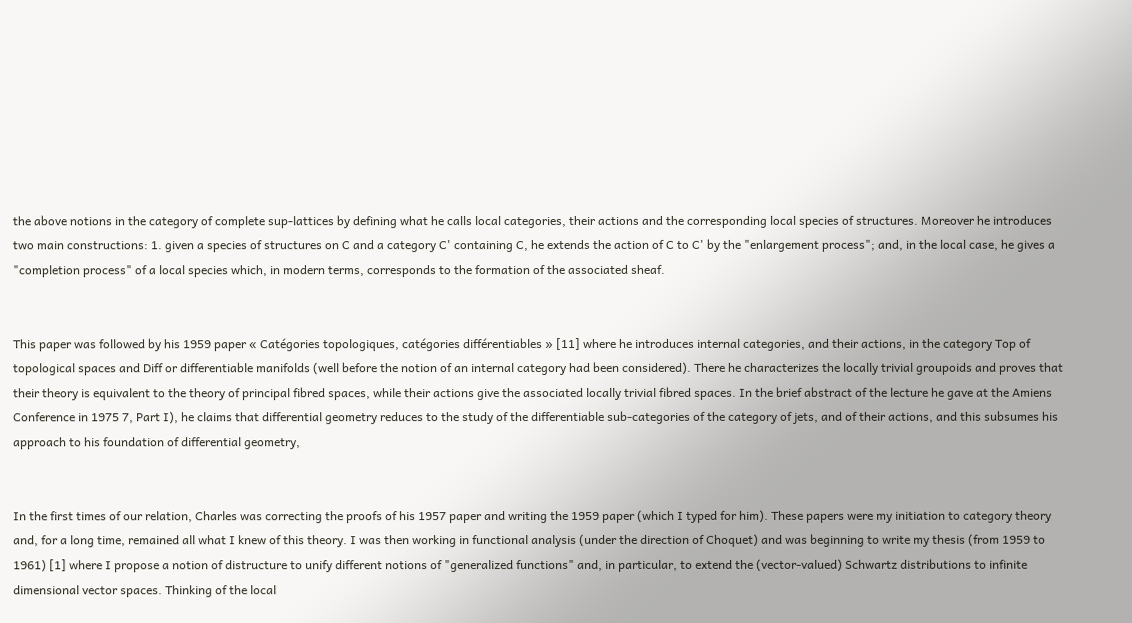the above notions in the category of complete sup-lattices by defining what he calls local categories, their actions and the corresponding local species of structures. Moreover he introduces two main constructions: 1. given a species of structures on C and a category C' containing C, he extends the action of C to C' by the "enlargement process"; and, in the local case, he gives a "completion process" of a local species which, in modern terms, corresponds to the formation of the associated sheaf.


This paper was followed by his 1959 paper « Catégories topologiques, catégories différentiables » [11] where he introduces internal categories, and their actions, in the category Top of topological spaces and Diff or differentiable manifolds (well before the notion of an internal category had been considered). There he characterizes the locally trivial groupoids and proves that their theory is equivalent to the theory of principal fibred spaces, while their actions give the associated locally trivial fibred spaces. In the brief abstract of the lecture he gave at the Amiens Conference in 1975 7, Part I), he claims that differential geometry reduces to the study of the differentiable sub-categories of the category of jets, and of their actions, and this subsumes his approach to his foundation of differential geometry,


In the first times of our relation, Charles was correcting the proofs of his 1957 paper and writing the 1959 paper (which I typed for him). These papers were my initiation to category theory and, for a long time, remained all what I knew of this theory. I was then working in functional analysis (under the direction of Choquet) and was beginning to write my thesis (from 1959 to 1961) [1] where I propose a notion of distructure to unify different notions of "generalized functions" and, in particular, to extend the (vector-valued) Schwartz distributions to infinite dimensional vector spaces. Thinking of the local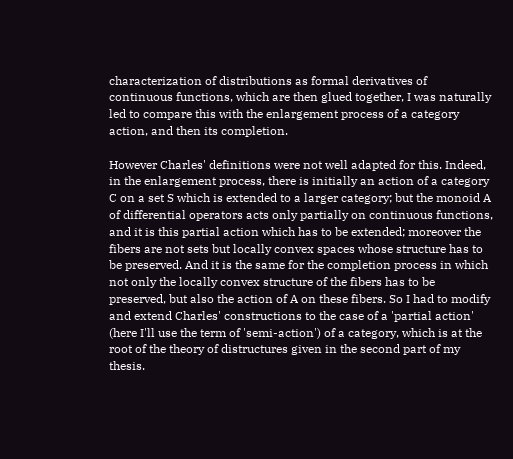characterization of distributions as formal derivatives of continuous functions, which are then glued together, I was naturally led to compare this with the enlargement process of a category action, and then its completion.

However Charles' definitions were not well adapted for this. Indeed, in the enlargement process, there is initially an action of a category C on a set S which is extended to a larger category; but the monoid A of differential operators acts only partially on continuous functions, and it is this partial action which has to be extended; moreover the fibers are not sets but locally convex spaces whose structure has to be preserved. And it is the same for the completion process in which not only the locally convex structure of the fibers has to be preserved, but also the action of A on these fibers. So I had to modify and extend Charles' constructions to the case of a 'partial action' (here I'll use the term of 'semi-action') of a category, which is at the root of the theory of distructures given in the second part of my thesis.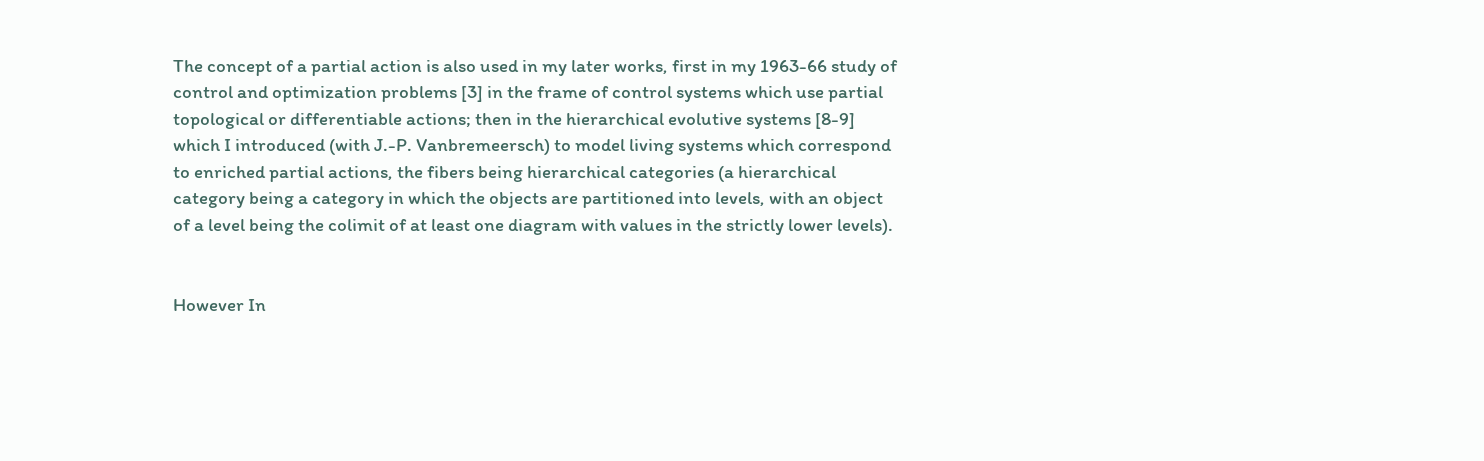The concept of a partial action is also used in my later works, first in my 1963-66 study of control and optimization problems [3] in the frame of control systems which use partial topological or differentiable actions; then in the hierarchical evolutive systems [8-9] which I introduced (with J.-P. Vanbremeersch) to model living systems which correspond to enriched partial actions, the fibers being hierarchical categories (a hierarchical category being a category in which the objects are partitioned into levels, with an object of a level being the colimit of at least one diagram with values in the strictly lower levels).


However In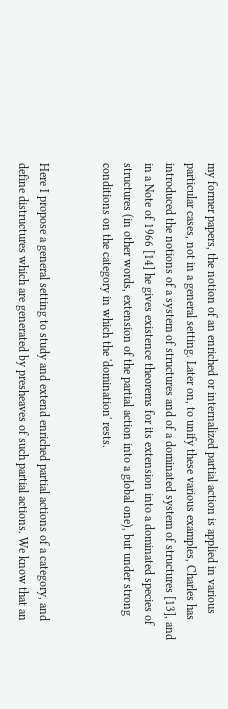my former papers, the notion of an enriched or internalized partial action is applied in various particular cases, not in a general setting. Later on, to unify these various examples, Charles has introduced the notions of a system of structures and of a dominated system of structures [13], and in a Note of 1966 [14] he gives existence theorems for its extension into a dominated species of structures (in other words, extension of the partial action into a global one), but under strong conditions on the category in which the 'domination' rests.


Here I propose a general setting to study and extend enriched partial actions of a category, and define distructures which are generated by presheaves of such partial actions. We know that an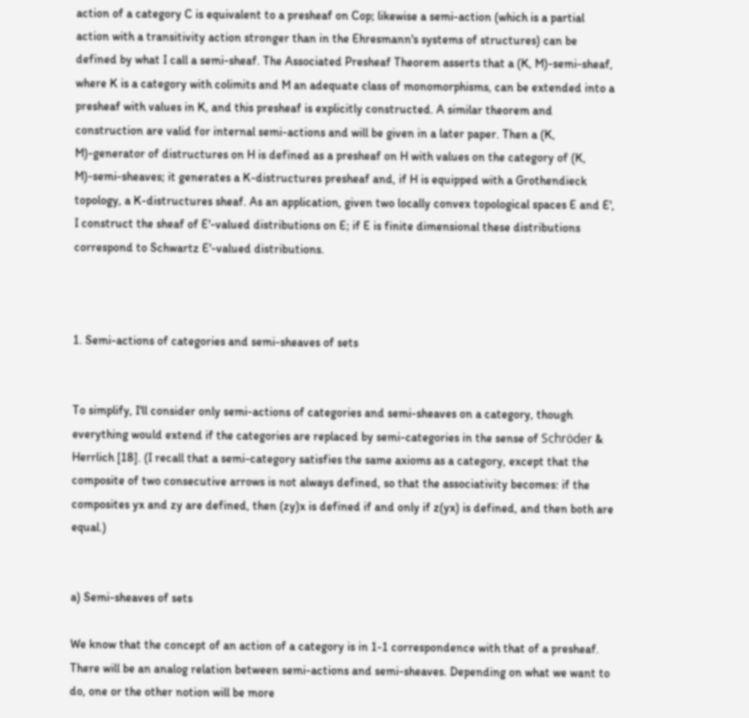action of a category C is equivalent to a presheaf on Cop; likewise a semi-action (which is a partial action with a transitivity action stronger than in the Ehresmann's systems of structures) can be defined by what I call a semi-sheaf. The Associated Presheaf Theorem asserts that a (K, M)-semi-sheaf, where K is a category with colimits and M an adequate class of monomorphisms, can be extended into a presheaf with values in K, and this presheaf is explicitly constructed. A similar theorem and construction are valid for internal semi-actions and will be given in a later paper. Then a (K, M)-generator of distructures on H is defined as a presheaf on H with values on the category of (K, M)-semi-sheaves; it generates a K-distructures presheaf and, if H is equipped with a Grothendieck topology, a K-distructures sheaf. As an application, given two locally convex topological spaces E and E', I construct the sheaf of E'-valued distributions on E; if E is finite dimensional these distributions correspond to Schwartz E'-valued distributions.



1. Semi-actions of categories and semi-sheaves of sets


To simplify, I'll consider only semi-actions of categories and semi-sheaves on a category, though everything would extend if the categories are replaced by semi-categories in the sense of Schröder & Herrlich [18]. (I recall that a semi-category satisfies the same axioms as a category, except that the composite of two consecutive arrows is not always defined, so that the associativity becomes: if the composites yx and zy are defined, then (zy)x is defined if and only if z(yx) is defined, and then both are equal.)


a) Semi-sheaves of sets

We know that the concept of an action of a category is in 1-1 correspondence with that of a presheaf. There will be an analog relation between semi-actions and semi-sheaves. Depending on what we want to do, one or the other notion will be more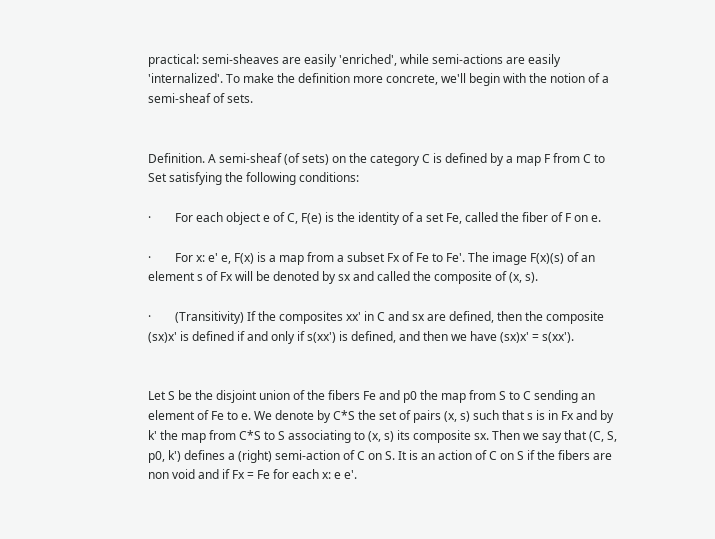practical: semi-sheaves are easily 'enriched', while semi-actions are easily 'internalized'. To make the definition more concrete, we'll begin with the notion of a semi-sheaf of sets.


Definition. A semi-sheaf (of sets) on the category C is defined by a map F from C to Set satisfying the following conditions:

·        For each object e of C, F(e) is the identity of a set Fe, called the fiber of F on e.

·        For x: e' e, F(x) is a map from a subset Fx of Fe to Fe'. The image F(x)(s) of an element s of Fx will be denoted by sx and called the composite of (x, s).

·        (Transitivity) If the composites xx' in C and sx are defined, then the composite (sx)x' is defined if and only if s(xx') is defined, and then we have (sx)x' = s(xx').


Let S be the disjoint union of the fibers Fe and p0 the map from S to C sending an element of Fe to e. We denote by C*S the set of pairs (x, s) such that s is in Fx and by k' the map from C*S to S associating to (x, s) its composite sx. Then we say that (C, S, p0, k') defines a (right) semi-action of C on S. It is an action of C on S if the fibers are non void and if Fx = Fe for each x: e e'.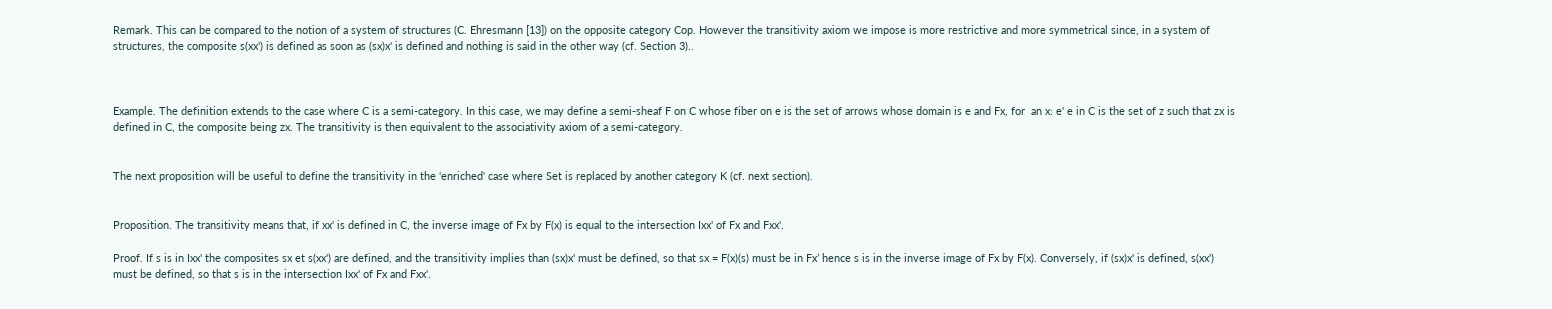Remark. This can be compared to the notion of a system of structures (C. Ehresmann [13]) on the opposite category Cop. However the transitivity axiom we impose is more restrictive and more symmetrical since, in a system of structures, the composite s(xx') is defined as soon as (sx)x' is defined and nothing is said in the other way (cf. Section 3)..



Example. The definition extends to the case where C is a semi-category. In this case, we may define a semi-sheaf F on C whose fiber on e is the set of arrows whose domain is e and Fx, for  an x: e' e in C is the set of z such that zx is defined in C, the composite being zx. The transitivity is then equivalent to the associativity axiom of a semi-category.


The next proposition will be useful to define the transitivity in the 'enriched' case where Set is replaced by another category K (cf. next section).


Proposition. The transitivity means that, if xx' is defined in C, the inverse image of Fx by F(x) is equal to the intersection Ixx' of Fx and Fxx'.

Proof. If s is in Ixx' the composites sx et s(xx') are defined, and the transitivity implies than (sx)x' must be defined, so that sx = F(x)(s) must be in Fx’ hence s is in the inverse image of Fx by F(x). Conversely, if (sx)x' is defined, s(xx') must be defined, so that s is in the intersection Ixx' of Fx and Fxx'.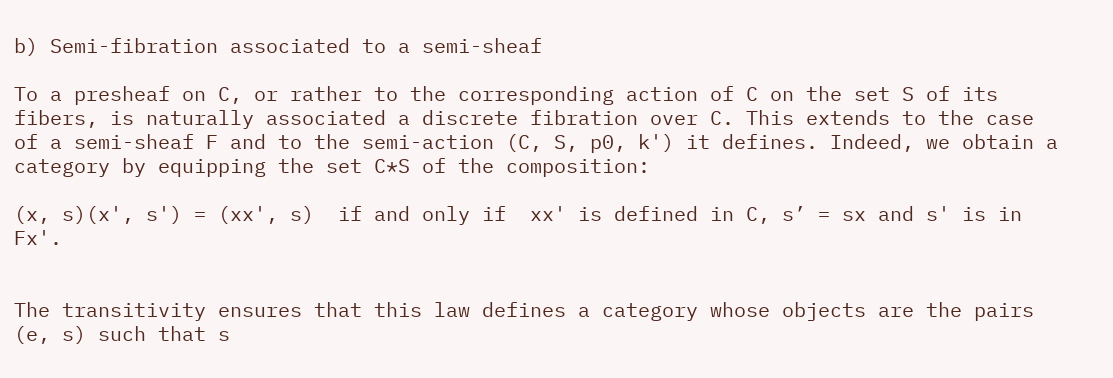b) Semi-fibration associated to a semi-sheaf

To a presheaf on C, or rather to the corresponding action of C on the set S of its fibers, is naturally associated a discrete fibration over C. This extends to the case of a semi-sheaf F and to the semi-action (C, S, p0, k') it defines. Indeed, we obtain a category by equipping the set C*S of the composition:

(x, s)(x', s') = (xx', s)  if and only if  xx' is defined in C, s’ = sx and s' is in Fx'.


The transitivity ensures that this law defines a category whose objects are the pairs (e, s) such that s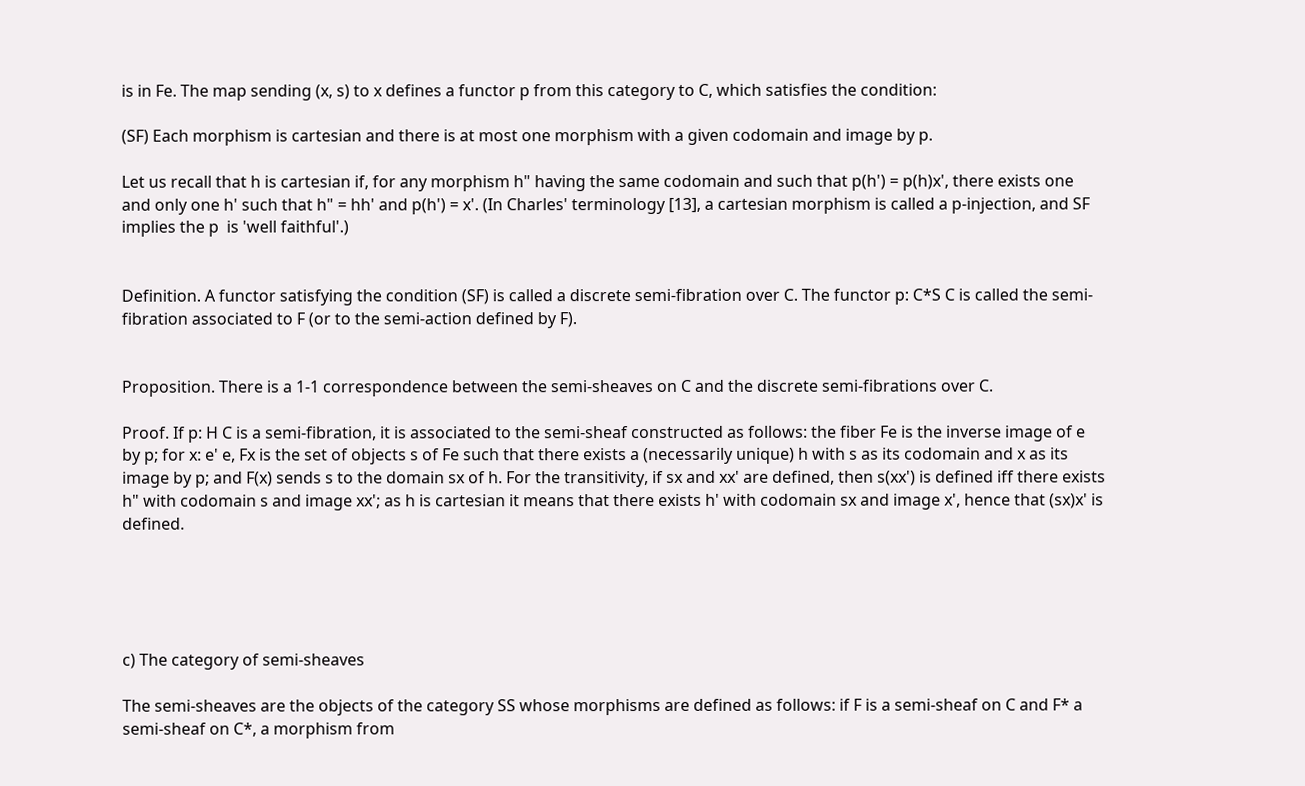is in Fe. The map sending (x, s) to x defines a functor p from this category to C, which satisfies the condition:

(SF) Each morphism is cartesian and there is at most one morphism with a given codomain and image by p.

Let us recall that h is cartesian if, for any morphism h" having the same codomain and such that p(h') = p(h)x', there exists one and only one h' such that h" = hh' and p(h') = x'. (In Charles' terminology [13], a cartesian morphism is called a p-injection, and SF implies the p  is 'well faithful'.)


Definition. A functor satisfying the condition (SF) is called a discrete semi-fibration over C. The functor p: C*S C is called the semi-fibration associated to F (or to the semi-action defined by F).


Proposition. There is a 1-1 correspondence between the semi-sheaves on C and the discrete semi-fibrations over C.

Proof. If p: H C is a semi-fibration, it is associated to the semi-sheaf constructed as follows: the fiber Fe is the inverse image of e by p; for x: e' e, Fx is the set of objects s of Fe such that there exists a (necessarily unique) h with s as its codomain and x as its image by p; and F(x) sends s to the domain sx of h. For the transitivity, if sx and xx' are defined, then s(xx') is defined iff there exists h" with codomain s and image xx'; as h is cartesian it means that there exists h' with codomain sx and image x', hence that (sx)x' is defined.





c) The category of semi-sheaves

The semi-sheaves are the objects of the category SS whose morphisms are defined as follows: if F is a semi-sheaf on C and F* a semi-sheaf on C*, a morphism from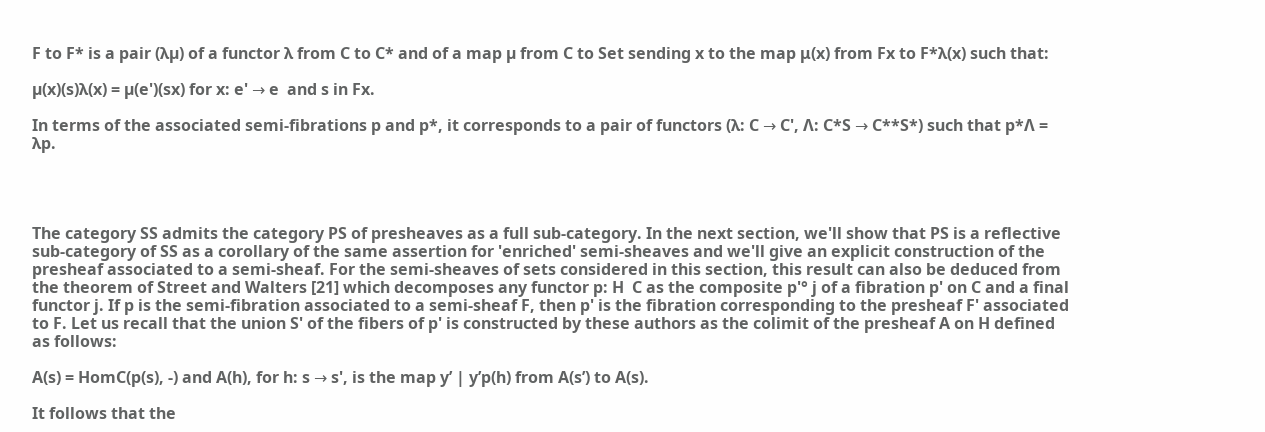F to F* is a pair (λµ) of a functor λ from C to C* and of a map µ from C to Set sending x to the map μ(x) from Fx to F*λ(x) such that:

µ(x)(s)λ(x) = µ(e')(sx) for x: e' → e  and s in Fx.

In terms of the associated semi-fibrations p and p*, it corresponds to a pair of functors (λ: C → C', Λ: C*S → C**S*) such that p*Λ = λp.




The category SS admits the category PS of presheaves as a full sub-category. In the next section, we'll show that PS is a reflective sub-category of SS as a corollary of the same assertion for 'enriched' semi-sheaves and we'll give an explicit construction of the presheaf associated to a semi-sheaf. For the semi-sheaves of sets considered in this section, this result can also be deduced from the theorem of Street and Walters [21] which decomposes any functor p: H  C as the composite p'° j of a fibration p' on C and a final functor j. If p is the semi-fibration associated to a semi-sheaf F, then p' is the fibration corresponding to the presheaf F' associated to F. Let us recall that the union S' of the fibers of p' is constructed by these authors as the colimit of the presheaf A on H defined as follows:

A(s) = HomC(p(s), -) and A(h), for h: s → s', is the map y’ | y’p(h) from A(s’) to A(s).

It follows that the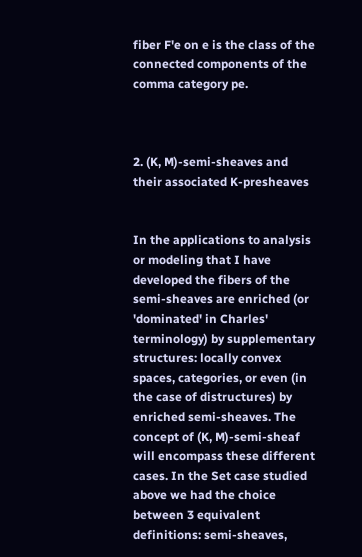fiber F'e on e is the class of the connected components of the comma category pe.



2. (K, M)-semi-sheaves and their associated K-presheaves


In the applications to analysis or modeling that I have developed the fibers of the semi-sheaves are enriched (or 'dominated' in Charles' terminology) by supplementary structures: locally convex spaces, categories, or even (in the case of distructures) by enriched semi-sheaves. The concept of (K, M)-semi-sheaf will encompass these different cases. In the Set case studied above we had the choice between 3 equivalent definitions: semi-sheaves,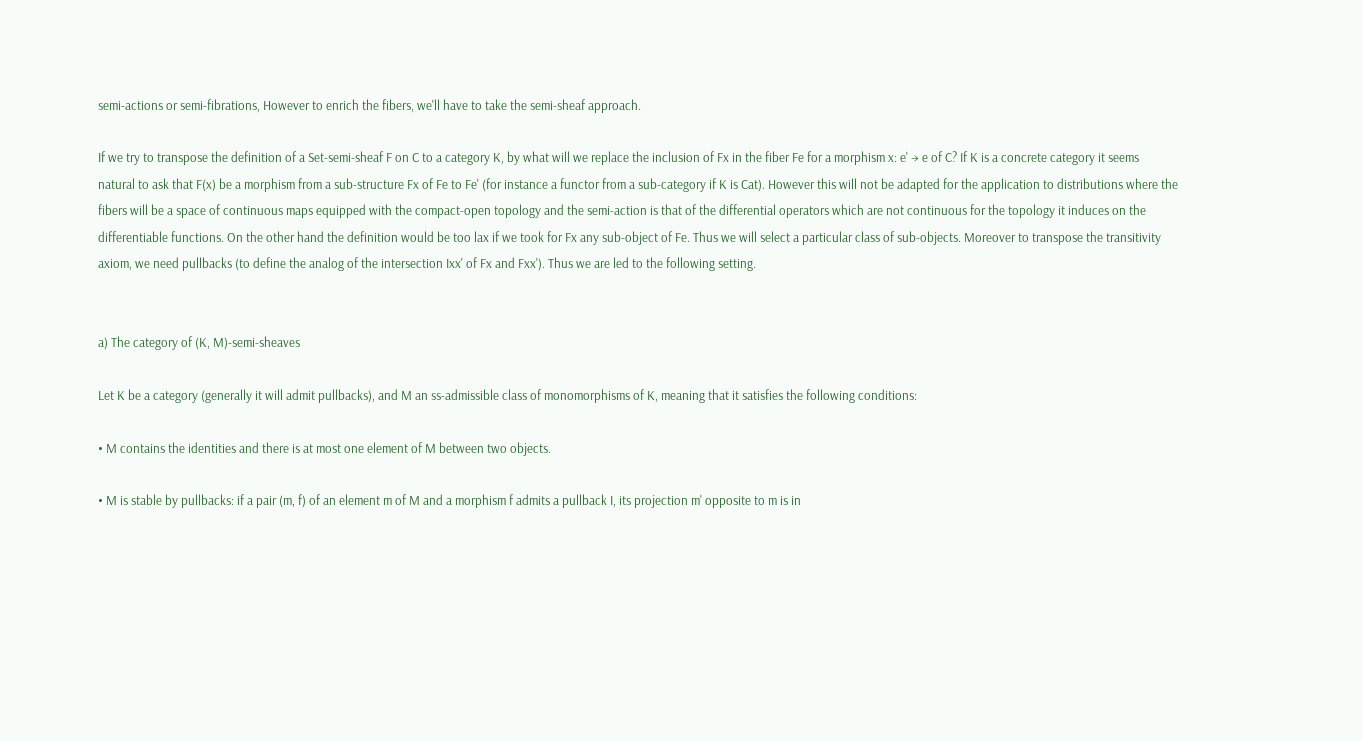semi-actions or semi-fibrations, However to enrich the fibers, we'll have to take the semi-sheaf approach.

If we try to transpose the definition of a Set-semi-sheaf F on C to a category K, by what will we replace the inclusion of Fx in the fiber Fe for a morphism x: e' → e of C? If K is a concrete category it seems natural to ask that F(x) be a morphism from a sub-structure Fx of Fe to Fe' (for instance a functor from a sub-category if K is Cat). However this will not be adapted for the application to distributions where the fibers will be a space of continuous maps equipped with the compact-open topology and the semi-action is that of the differential operators which are not continuous for the topology it induces on the differentiable functions. On the other hand the definition would be too lax if we took for Fx any sub-object of Fe. Thus we will select a particular class of sub-objects. Moreover to transpose the transitivity axiom, we need pullbacks (to define the analog of the intersection Ixx' of Fx and Fxx'). Thus we are led to the following setting.


a) The category of (K, M)-semi-sheaves

Let K be a category (generally it will admit pullbacks), and M an ss-admissible class of monomorphisms of K, meaning that it satisfies the following conditions:

• M contains the identities and there is at most one element of M between two objects.

• M is stable by pullbacks: if a pair (m, f) of an element m of M and a morphism f admits a pullback I, its projection m' opposite to m is in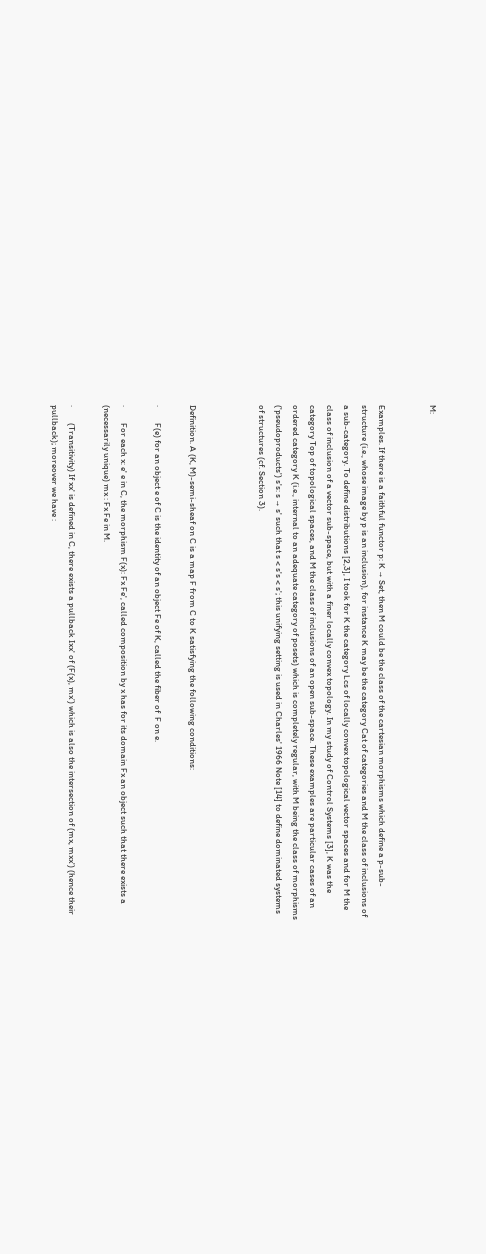M:


Examples. If there is a faithful functor p: K → Set, then M could be the class of the cartesian morphisms which define a p-sub-structure (i.e., whose image by p is an inclusion), for instance K may be the category Cat of categories and M the class of inclusions of a sub-category. To define distributions [2,3], I took for K the category Lcs of locally convex topological vector spaces and for M the class of inclusion of a vector sub-space, but with a finer locally convex topology. In my study of Control Systems [3], K was the category Top of topological spaces, and M the class of inclusions of an open sub-space. These examples are particular cases of an ordered category K (i.e., internal to an adequate category of posets) which is completely regular, with M being the class of morphisms ('pseudoproducts') s's: s → s' such that s < s's < s'; this unifying setting is used in Charles' 1966 Note [14] to define dominated systems of structures (cf. Section 3).



Definition. A (K, M)-semi-sheaf on C is a map F from C to K satisfying the following conditions:

·        F(e) for an object e of C is the identity of an object Fe of K, called the fiber of  F on e.

·        For each x: e' e in C, the morphism F(x): Fx Fe', called composition by x has for its domain Fx an object such that there exists a (necessarily unique) mx : Fx Fe in M.

·        (Transitivity) If xx' is defined in C, there exists a pullback Ixx' of (F(x), mx’) which is also the intersection of (mx, mxx') (hence their pullback); moreover we have :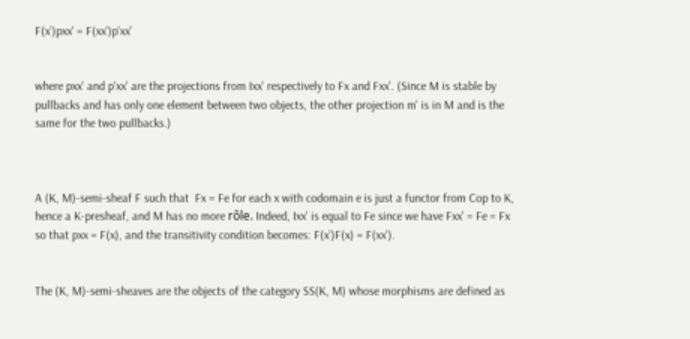F(x’)pxx' = F(xx')p'xx'


where pxx' and p'xx' are the projections from Ixx' respectively to Fx and Fxx'. (Since M is stable by pullbacks and has only one element between two objects, the other projection m' is in M and is the same for the two pullbacks.)



A (K, M)-semi-sheaf F such that  Fx = Fe for each x with codomain e is just a functor from Cop to K, hence a K-presheaf, and M has no more rôle. Indeed, Ixx' is equal to Fe since we have Fxx' = Fe = Fx so that pxx = F(x), and the transitivity condition becomes: F(x’)F(x) = F(xx').


The (K, M)-semi-sheaves are the objects of the category SS(K, M) whose morphisms are defined as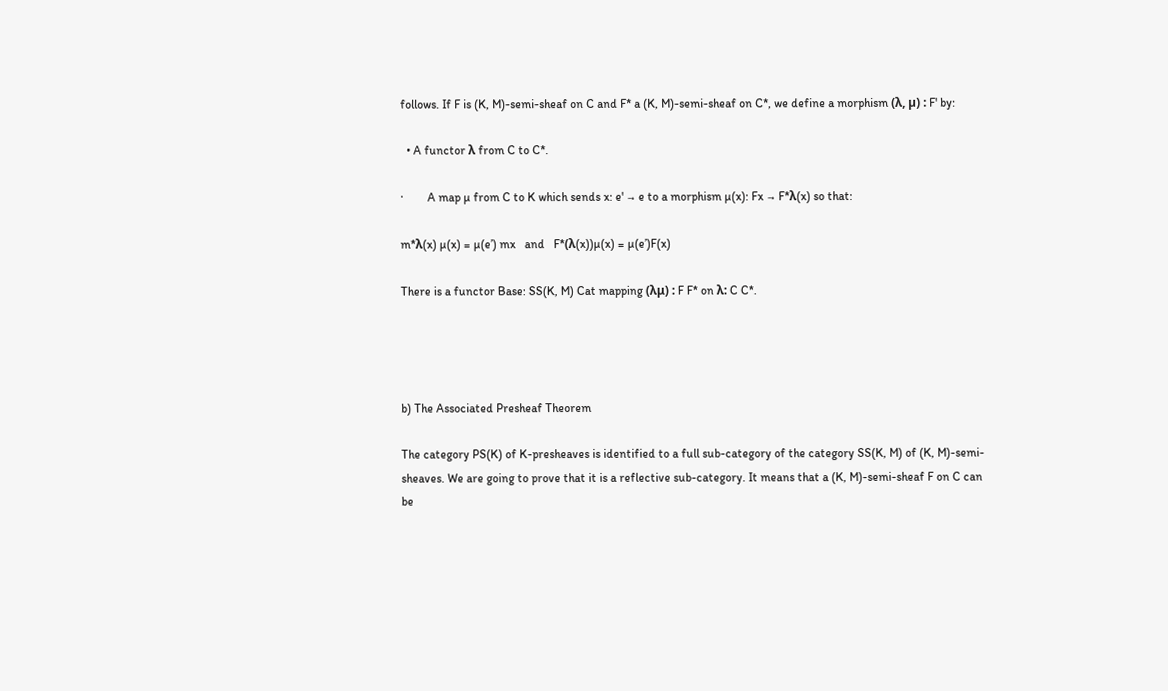follows. If F is (K, M)-semi-sheaf on C and F* a (K, M)-semi-sheaf on C*, we define a morphism (λ, µ) : F' by:

  • A functor λ from C to C*.

·        A map µ from C to K which sends x: e' → e to a morphism µ(x): Fx → F*λ(x) so that:

m*λ(x) µ(x) = µ(e’) mx   and   F*(λ(x))µ(x) = µ(e’)F(x)

There is a functor Base: SS(K, M) Cat mapping (λμ) : F F* on λ: C C*.




b) The Associated Presheaf Theorem

The category PS(K) of K-presheaves is identified to a full sub-category of the category SS(K, M) of (K, M)-semi-sheaves. We are going to prove that it is a reflective sub-category. It means that a (K, M)-semi-sheaf F on C can be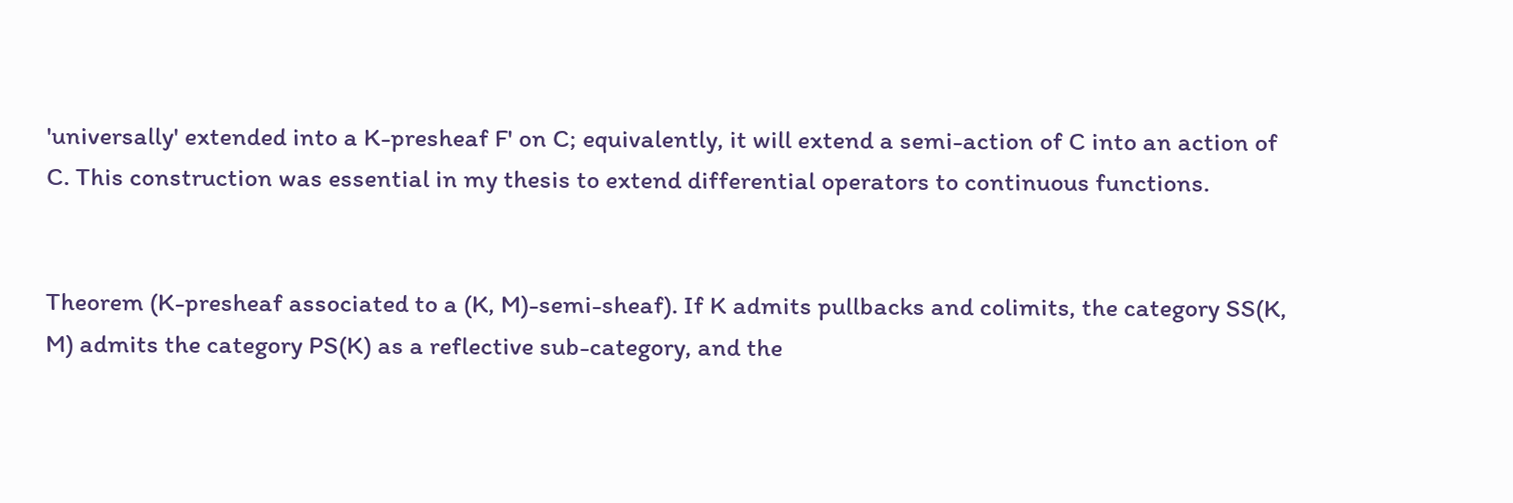'universally' extended into a K-presheaf F' on C; equivalently, it will extend a semi-action of C into an action of C. This construction was essential in my thesis to extend differential operators to continuous functions.


Theorem (K-presheaf associated to a (K, M)-semi-sheaf). If K admits pullbacks and colimits, the category SS(K, M) admits the category PS(K) as a reflective sub-category, and the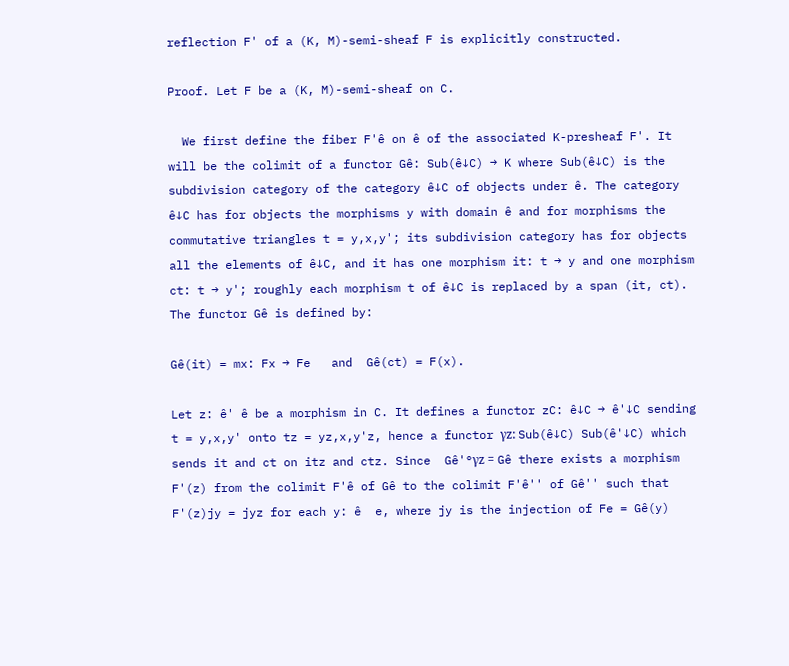reflection F' of a (K, M)-semi-sheaf F is explicitly constructed.

Proof. Let F be a (K, M)-semi-sheaf on C.

  We first define the fiber F'ê on ê of the associated K-presheaf F'. It will be the colimit of a functor Gê: Sub(ê↓C) → K where Sub(ê↓C) is the subdivision category of the category ê↓C of objects under ê. The category ê↓C has for objects the morphisms y with domain ê and for morphisms the commutative triangles t = y,x,y'; its subdivision category has for objects all the elements of ê↓C, and it has one morphism it: t → y and one morphism ct: t → y'; roughly each morphism t of ê↓C is replaced by a span (it, ct). The functor Gê is defined by:

Gê(it) = mx: Fx → Fe   and  Gê(ct) = F(x).

Let z: ê' ê be a morphism in C. It defines a functor zC: ê↓C → ê'↓C sending t = y,x,y' onto tz = yz,x,y'z, hence a functor γz: Sub(ê↓C) Sub(ê'↓C) which sends it and ct on itz and ctz. Since  Gê'°γz = Gê there exists a morphism F'(z) from the colimit F'ê of Gê to the colimit F'ê'' of Gê'' such that F'(z)jy = jyz for each y: ê  e, where jy is the injection of Fe = Gê(y)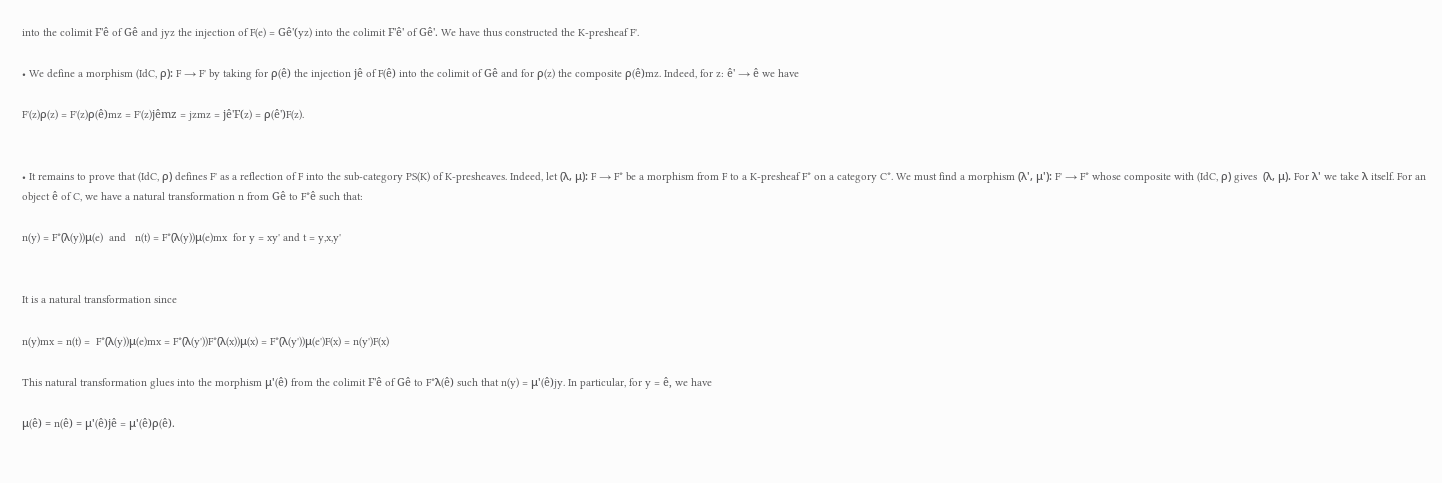into the colimit F'ê of Gê and jyz the injection of F(e) = Gê'(yz) into the colimit F'ê' of Gê'. We have thus constructed the K-presheaf F'.

• We define a morphism (IdC, ρ): F → F' by taking for ρ(ê) the injection jê of F(ê) into the colimit of Gê and for ρ(z) the composite ρ(ê)mz. Indeed, for z: ê' → ê we have

F'(z)ρ(z) = F'(z)ρ(ê)mz = F'(z)jêmz = jzmz = jê'F(z) = ρ(ê')F(z).


• It remains to prove that (IdC, ρ) defines F' as a reflection of F into the sub-category PS(K) of K-presheaves. Indeed, let (λ, μ): F → F* be a morphism from F to a K-presheaf F* on a category C*. We must find a morphism (λ', μ'): F' → F* whose composite with (IdC, ρ) gives  (λ, μ). For λ' we take λ itself. For an object ê of C, we have a natural transformation n from Gê to F*ê such that:

n(y) = F*(λ(y))μ(e)  and   n(t) = F*(λ(y))μ(e)mx  for y = xy' and t = y,x,y'


It is a natural transformation since

n(y)mx = n(t) =  F*(λ(y))μ(e)mx = F*(λ(y'))F*(λ(x))μ(x) = F*(λ(y'))μ(e')F(x) = n(y')F(x)

This natural transformation glues into the morphism μ'(ê) from the colimit F'ê of Gê to F*λ(ê) such that n(y) = μ'(ê)jy. In particular, for y = ê, we have

μ(ê) = n(ê) = μ'(ê)jê = μ'(ê)ρ(ê).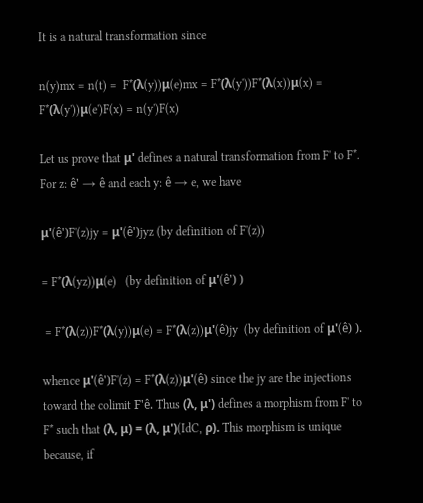It is a natural transformation since

n(y)mx = n(t) =  F*(λ(y))μ(e)mx = F*(λ(y'))F*(λ(x))μ(x) = F*(λ(y'))μ(e')F(x) = n(y')F(x)

Let us prove that μ' defines a natural transformation from F' to F*. For z: ê' → ê and each y: ê → e, we have

μ'(ê')F'(z)jy = μ'(ê')jyz (by definition of F'(z))

= F*(λ(yz))μ(e)   (by definition of μ'(ê') )

 = F*(λ(z))F*(λ(y))μ(e) = F*(λ(z))μ'(ê)jy  (by definition of μ'(ê) ).

whence μ'(ê')F'(z) = F*(λ(z))μ'(ê) since the jy are the injections toward the colimit F'ê. Thus (λ, μ') defines a morphism from F' to F* such that (λ, μ) = (λ, μ')(IdC, ρ). This morphism is unique because, if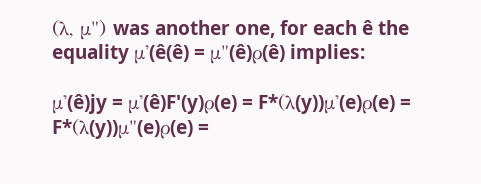(λ, μ") was another one, for each ê the equality μ'(ê(ê) = μ"(ê)ρ(ê) implies:

μ'(ê)jy = μ'(ê)F'(y)ρ(e) = F*(λ(y))μ'(e)ρ(e) = F*(λ(y))μ"(e)ρ(e) =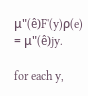μ"(ê)F'(y)ρ(e) = μ"(ê)jy.

for each y,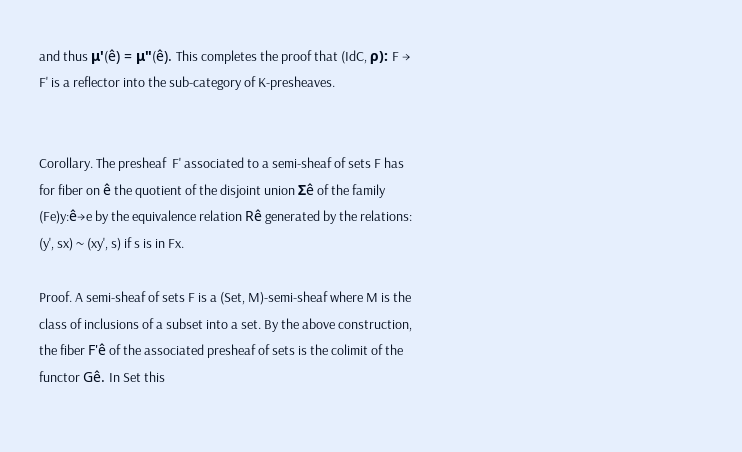and thus μ'(ê) = μ"(ê). This completes the proof that (IdC, ρ): F → F' is a reflector into the sub-category of K-presheaves.


Corollary. The presheaf  F' associated to a semi-sheaf of sets F has for fiber on ê the quotient of the disjoint union Σê of the family (Fe)y:ê→e by the equivalence relation Rê generated by the relations: (y', sx) ~ (xy', s) if s is in Fx.

Proof. A semi-sheaf of sets F is a (Set, M)-semi-sheaf where M is the class of inclusions of a subset into a set. By the above construction, the fiber F'ê of the associated presheaf of sets is the colimit of the functor Gê. In Set this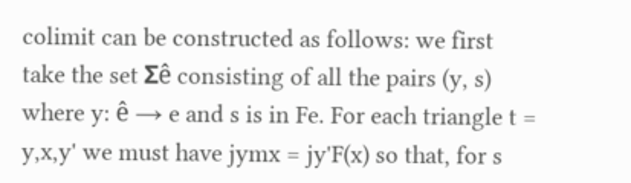colimit can be constructed as follows: we first take the set Σê consisting of all the pairs (y, s) where y: ê → e and s is in Fe. For each triangle t = y,x,y' we must have jymx = jy'F(x) so that, for s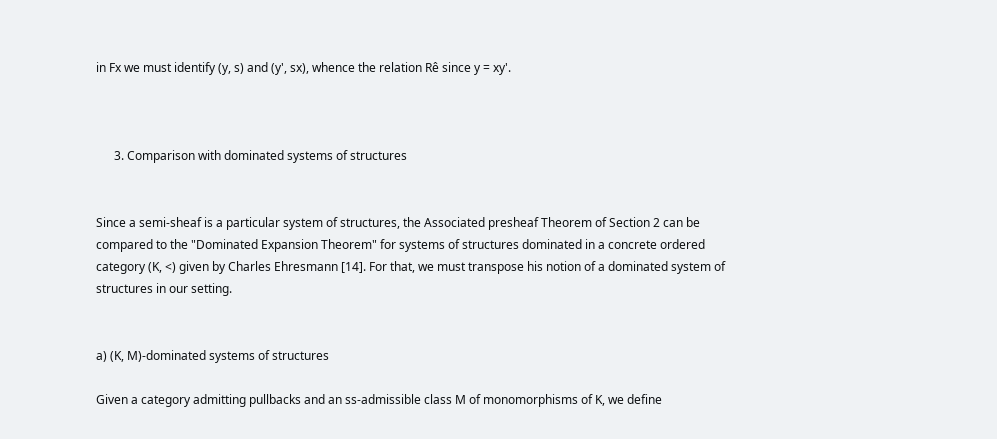in Fx we must identify (y, s) and (y', sx), whence the relation Rê since y = xy'.



      3. Comparison with dominated systems of structures


Since a semi-sheaf is a particular system of structures, the Associated presheaf Theorem of Section 2 can be compared to the "Dominated Expansion Theorem" for systems of structures dominated in a concrete ordered category (K, <) given by Charles Ehresmann [14]. For that, we must transpose his notion of a dominated system of structures in our setting.


a) (K, M)-dominated systems of structures

Given a category admitting pullbacks and an ss-admissible class M of monomorphisms of K, we define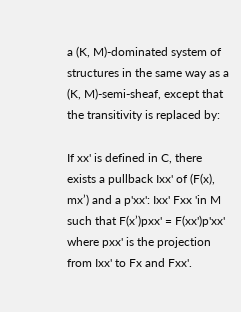a (K, M)-dominated system of structures in the same way as a (K, M)-semi-sheaf, except that the transitivity is replaced by:

If xx' is defined in C, there exists a pullback Ixx' of (F(x), mx’) and a p'xx': Ixx' Fxx 'in M such that F(x’)pxx' = F(xx')p'xx' where pxx' is the projection from Ixx' to Fx and Fxx'.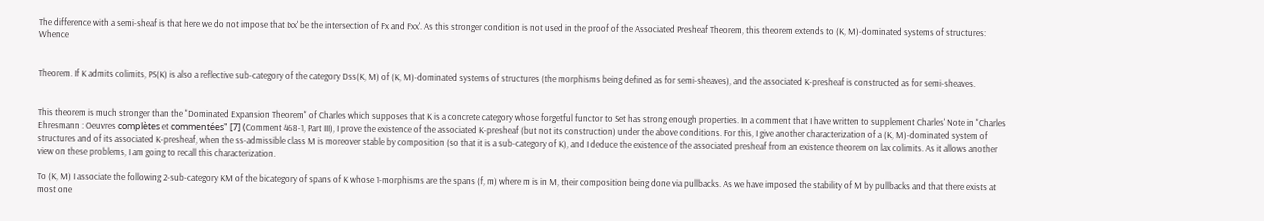The difference with a semi-sheaf is that here we do not impose that Ixx' be the intersection of Fx and Fxx'. As this stronger condition is not used in the proof of the Associated Presheaf Theorem, this theorem extends to (K, M)-dominated systems of structures: Whence


Theorem. If K admits colimits, PS(K) is also a reflective sub-category of the category Dss(K, M) of (K, M)-dominated systems of structures (the morphisms being defined as for semi-sheaves), and the associated K-presheaf is constructed as for semi-sheaves.


This theorem is much stronger than the "Dominated Expansion Theorem" of Charles which supposes that K is a concrete category whose forgetful functor to Set has strong enough properties. In a comment that I have written to supplement Charles' Note in "Charles Ehresmann : Oeuvres complètes et commentées" [7] (Comment 468-1, Part III), I prove the existence of the associated K-presheaf (but not its construction) under the above conditions. For this, I give another characterization of a (K, M)-dominated system of structures and of its associated K-presheaf, when the ss-admissible class M is moreover stable by composition (so that it is a sub-category of K), and I deduce the existence of the associated presheaf from an existence theorem on lax colimits. As it allows another view on these problems, I am going to recall this characterization.

To (K, M) I associate the following 2-sub-category KM of the bicategory of spans of K whose 1-morphisms are the spans (f, m) where m is in M, their composition being done via pullbacks. As we have imposed the stability of M by pullbacks and that there exists at most one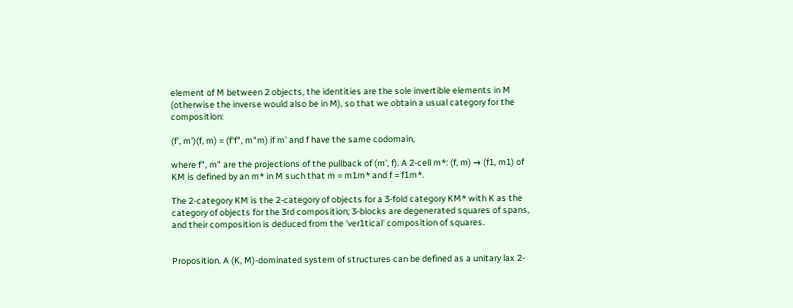element of M between 2 objects, the identities are the sole invertible elements in M (otherwise the inverse would also be in M), so that we obtain a usual category for the composition:

(f', m')(f, m) = (f'f", m"m) if m' and f have the same codomain,

where f", m" are the projections of the pullback of (m', f). A 2-cell m*: (f, m) → (f1, m1) of KM is defined by an m* in M such that m = m1m* and f = f1m*.

The 2-category KM is the 2-category of objects for a 3-fold category KM* with K as the category of objects for the 3rd composition; 3-blocks are degenerated squares of spans, and their composition is deduced from the 'ver1tical' composition of squares.


Proposition. A (K, M)-dominated system of structures can be defined as a unitary lax 2-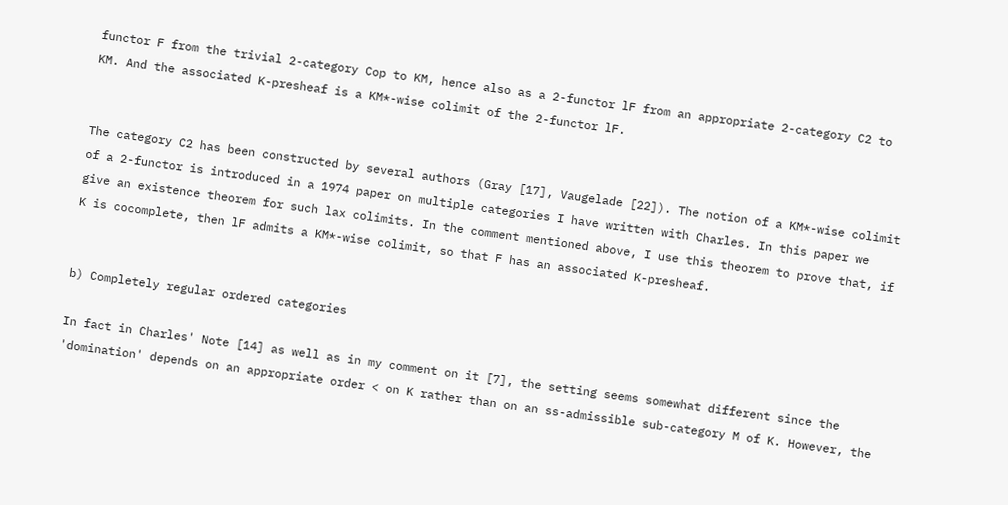functor F from the trivial 2-category Cop to KM, hence also as a 2-functor lF from an appropriate 2-category C2 to KM. And the associated K-presheaf is a KM*-wise colimit of the 2-functor lF.


The category C2 has been constructed by several authors (Gray [17], Vaugelade [22]). The notion of a KM*-wise colimit of a 2-functor is introduced in a 1974 paper on multiple categories I have written with Charles. In this paper we give an existence theorem for such lax colimits. In the comment mentioned above, I use this theorem to prove that, if K is cocomplete, then lF admits a KM*-wise colimit, so that F has an associated K-presheaf.


b) Completely regular ordered categories

In fact in Charles' Note [14] as well as in my comment on it [7], the setting seems somewhat different since the 'domination' depends on an appropriate order < on K rather than on an ss-admissible sub-category M of K. However, the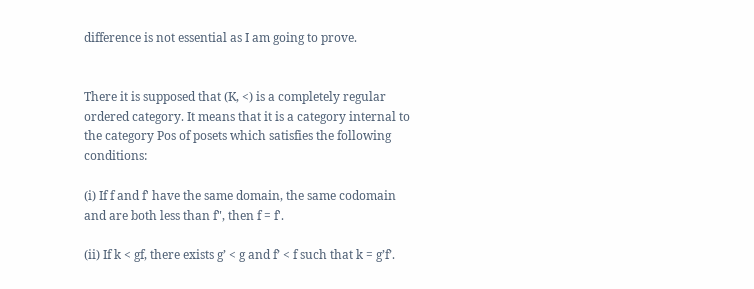difference is not essential as I am going to prove.


There it is supposed that (K, <) is a completely regular ordered category. It means that it is a category internal to the category Pos of posets which satisfies the following conditions:

(i) If f and f' have the same domain, the same codomain and are both less than f", then f = f'.

(ii) If k < gf, there exists g’ < g and f’ < f such that k = g’f’.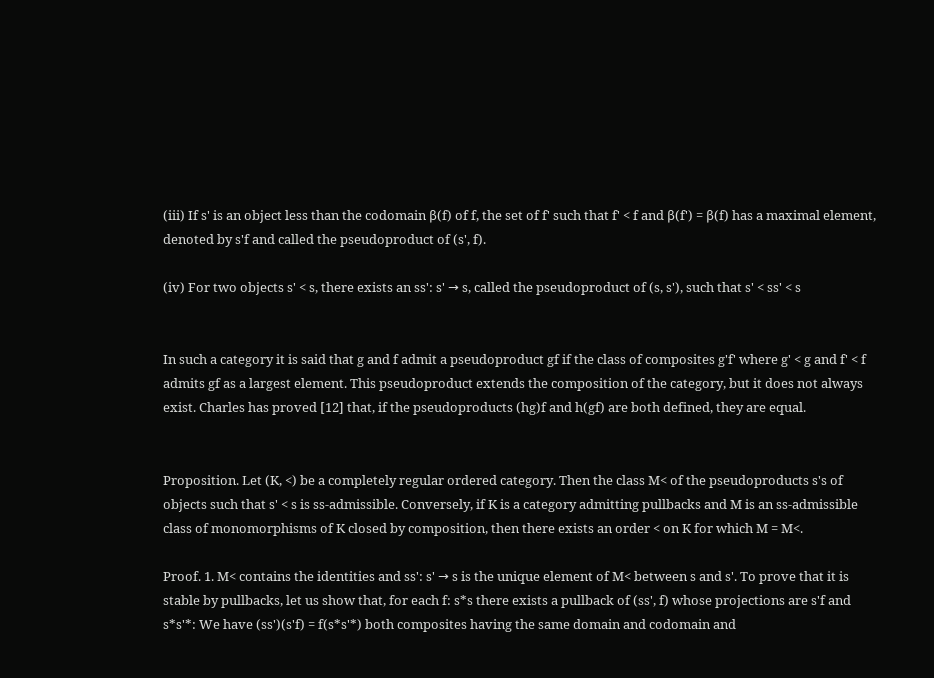(iii) If s' is an object less than the codomain β(f) of f, the set of f' such that f' < f and β(f') = β(f) has a maximal element, denoted by s'f and called the pseudoproduct of (s', f).

(iv) For two objects s' < s, there exists an ss': s' → s, called the pseudoproduct of (s, s'), such that s' < ss' < s


In such a category it is said that g and f admit a pseudoproduct gf if the class of composites g'f' where g' < g and f' < f admits gf as a largest element. This pseudoproduct extends the composition of the category, but it does not always exist. Charles has proved [12] that, if the pseudoproducts (hg)f and h(gf) are both defined, they are equal.


Proposition. Let (K, <) be a completely regular ordered category. Then the class M< of the pseudoproducts s's of objects such that s' < s is ss-admissible. Conversely, if K is a category admitting pullbacks and M is an ss-admissible class of monomorphisms of K closed by composition, then there exists an order < on K for which M = M<.

Proof. 1. M< contains the identities and ss': s' → s is the unique element of M< between s and s'. To prove that it is stable by pullbacks, let us show that, for each f: s*s there exists a pullback of (ss', f) whose projections are s'f and s*s'*: We have (ss')(s'f) = f(s*s'*) both composites having the same domain and codomain and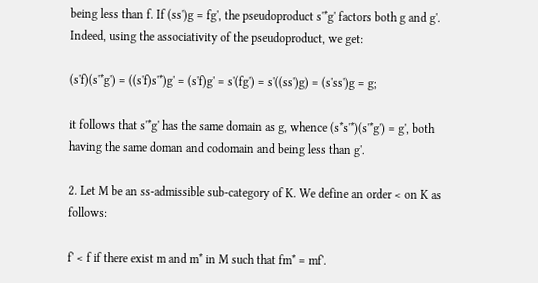being less than f. If (ss')g = fg', the pseudoproduct s'*g' factors both g and g'. Indeed, using the associativity of the pseudoproduct, we get:

(s'f)(s'*g') = ((s'f)s'*)g' = (s'f)g' = s'(fg') = s'((ss')g) = (s'ss')g = g;

it follows that s'*g' has the same domain as g, whence (s*s'*)(s'*g') = g', both having the same doman and codomain and being less than g'.

2. Let M be an ss-admissible sub-category of K. We define an order < on K as follows:

f' < f if there exist m and m* in M such that fm* = mf'.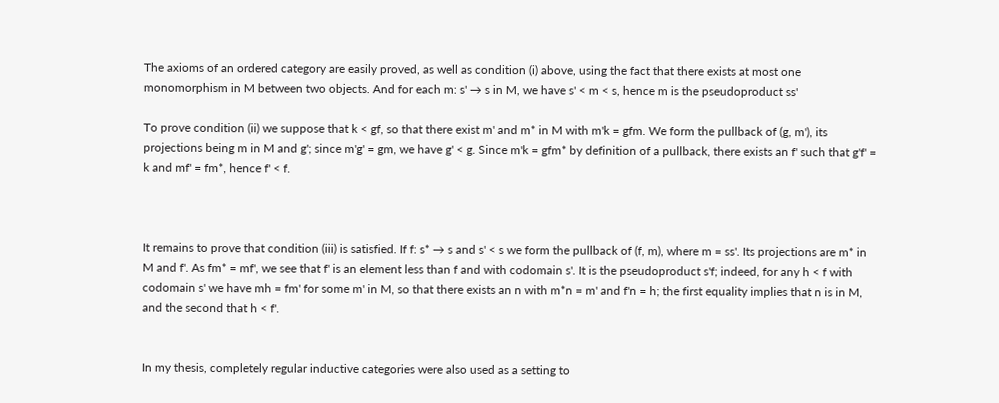The axioms of an ordered category are easily proved, as well as condition (i) above, using the fact that there exists at most one monomorphism in M between two objects. And for each m: s' → s in M, we have s' < m < s, hence m is the pseudoproduct ss'

To prove condition (ii) we suppose that k < gf, so that there exist m' and m* in M with m'k = gfm. We form the pullback of (g, m'), its projections being m in M and g'; since m'g' = gm, we have g' < g. Since m'k = gfm* by definition of a pullback, there exists an f' such that g'f' = k and mf' = fm*, hence f' < f.



It remains to prove that condition (iii) is satisfied. If f: s* → s and s' < s we form the pullback of (f, m), where m = ss'. Its projections are m* in M and f'. As fm* = mf', we see that f' is an element less than f and with codomain s'. It is the pseudoproduct s'f; indeed, for any h < f with codomain s' we have mh = fm' for some m' in M, so that there exists an n with m*n = m' and f'n = h; the first equality implies that n is in M, and the second that h < f'.


In my thesis, completely regular inductive categories were also used as a setting to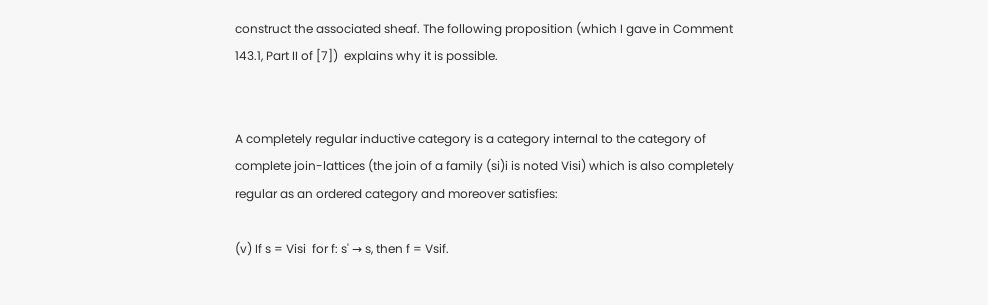construct the associated sheaf. The following proposition (which I gave in Comment 143.1, Part II of [7])  explains why it is possible.


A completely regular inductive category is a category internal to the category of complete join-lattices (the join of a family (si)i is noted Visi) which is also completely regular as an ordered category and moreover satisfies:

(v) If s = Visi  for f: s' → s, then f = Vsif.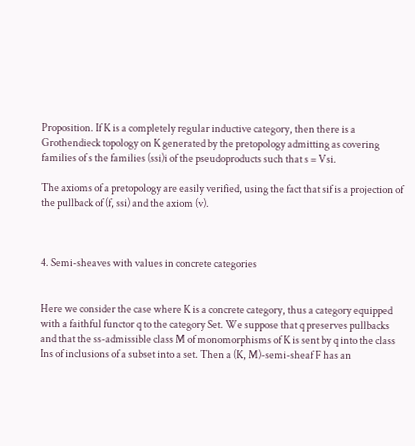Proposition. If K is a completely regular inductive category, then there is a Grothendieck topology on K generated by the pretopology admitting as covering families of s the families (ssi)i of the pseudoproducts such that s = Vsi.

The axioms of a pretopology are easily verified, using the fact that sif is a projection of the pullback of (f, ssi) and the axiom (v).



4. Semi-sheaves with values in concrete categories


Here we consider the case where K is a concrete category, thus a category equipped with a faithful functor q to the category Set. We suppose that q preserves pullbacks and that the ss-admissible class M of monomorphisms of K is sent by q into the class Ins of inclusions of a subset into a set. Then a (K, M)-semi-sheaf F has an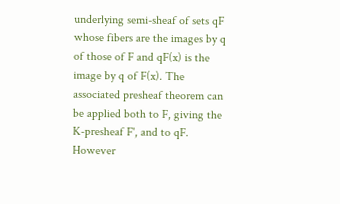underlying semi-sheaf of sets qF whose fibers are the images by q of those of F and qF(x) is the image by q of F(x). The associated presheaf theorem can be applied both to F, giving the K-presheaf F', and to qF. However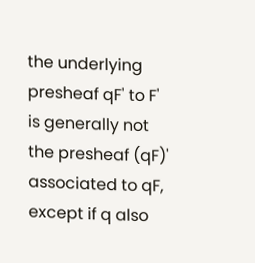the underlying presheaf qF' to F' is generally not the presheaf (qF)' associated to qF, except if q also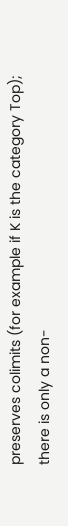preserves colimits (for example if K is the category Top); there is only a non-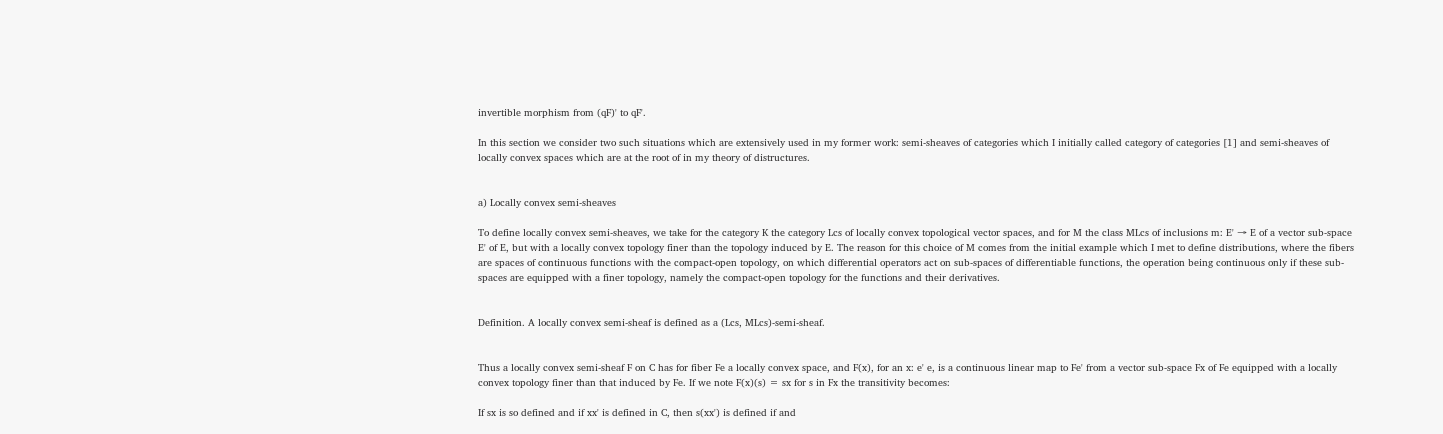invertible morphism from (qF)' to qF'.

In this section we consider two such situations which are extensively used in my former work: semi-sheaves of categories which I initially called category of categories [1] and semi-sheaves of locally convex spaces which are at the root of in my theory of distructures.


a) Locally convex semi-sheaves

To define locally convex semi-sheaves, we take for the category K the category Lcs of locally convex topological vector spaces, and for M the class MLcs of inclusions m: E' → E of a vector sub-space E' of E, but with a locally convex topology finer than the topology induced by E. The reason for this choice of M comes from the initial example which I met to define distributions, where the fibers are spaces of continuous functions with the compact-open topology, on which differential operators act on sub-spaces of differentiable functions, the operation being continuous only if these sub-spaces are equipped with a finer topology, namely the compact-open topology for the functions and their derivatives.


Definition. A locally convex semi-sheaf is defined as a (Lcs, MLcs)-semi-sheaf.


Thus a locally convex semi-sheaf F on C has for fiber Fe a locally convex space, and F(x), for an x: e' e, is a continuous linear map to Fe' from a vector sub-space Fx of Fe equipped with a locally convex topology finer than that induced by Fe. If we note F(x)(s) = sx for s in Fx the transitivity becomes:

If sx is so defined and if xx' is defined in C, then s(xx') is defined if and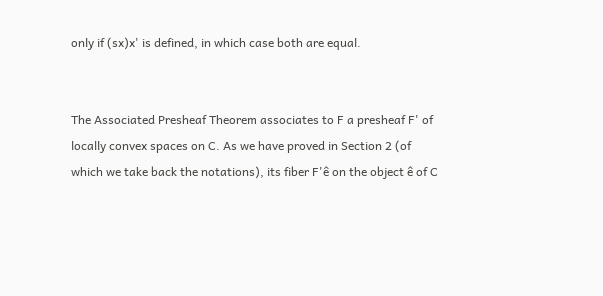only if (sx)x' is defined, in which case both are equal.


The Associated Presheaf Theorem associates to F a presheaf F' of locally convex spaces on C. As we have proved in Section 2 (of which we take back the notations), its fiber F'ê on the object ê of C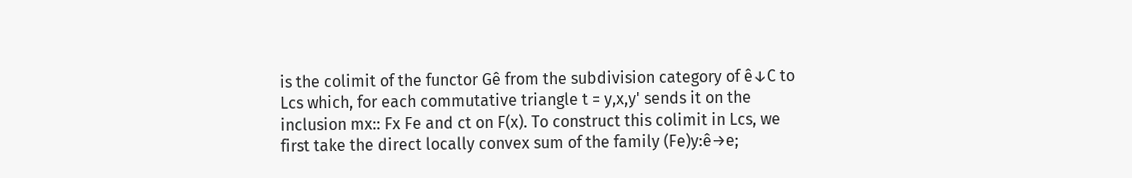is the colimit of the functor Gê from the subdivision category of ê↓C to Lcs which, for each commutative triangle t = y,x,y' sends it on the inclusion mx:: Fx Fe and ct on F(x). To construct this colimit in Lcs, we first take the direct locally convex sum of the family (Fe)y:ê→e;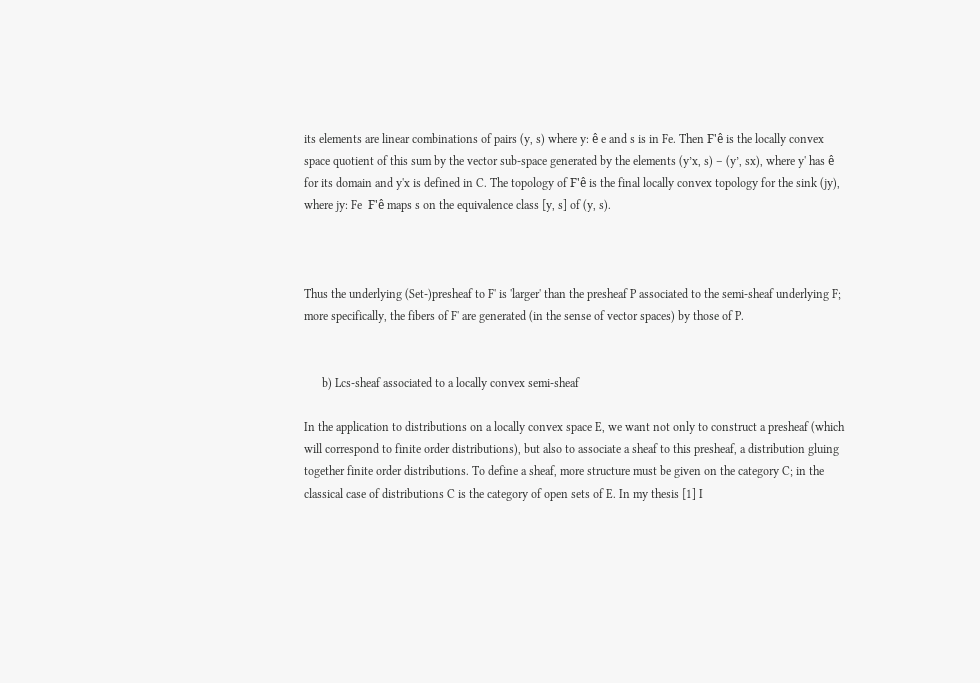its elements are linear combinations of pairs (y, s) where y: ê e and s is in Fe. Then F'ê is the locally convex space quotient of this sum by the vector sub-space generated by the elements (y’x, s) – (y’, sx), where y' has ê for its domain and y'x is defined in C. The topology of F'ê is the final locally convex topology for the sink (jy), where jy: Fe  F'ê maps s on the equivalence class [y, s] of (y, s).



Thus the underlying (Set-)presheaf to F' is 'larger' than the presheaf P associated to the semi-sheaf underlying F; more specifically, the fibers of F' are generated (in the sense of vector spaces) by those of P.


      b) Lcs-sheaf associated to a locally convex semi-sheaf

In the application to distributions on a locally convex space E, we want not only to construct a presheaf (which will correspond to finite order distributions), but also to associate a sheaf to this presheaf, a distribution gluing together finite order distributions. To define a sheaf, more structure must be given on the category C; in the classical case of distributions C is the category of open sets of E. In my thesis [1] I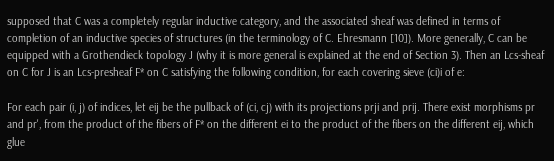supposed that C was a completely regular inductive category, and the associated sheaf was defined in terms of completion of an inductive species of structures (in the terminology of C. Ehresmann [10]). More generally, C can be equipped with a Grothendieck topology J (why it is more general is explained at the end of Section 3). Then an Lcs-sheaf  on C for J is an Lcs-presheaf F* on C satisfying the following condition, for each covering sieve (ci)i of e:

For each pair (i, j) of indices, let eij be the pullback of (ci, cj) with its projections prji and prij. There exist morphisms pr and pr', from the product of the fibers of F* on the different ei to the product of the fibers on the different eij, which glue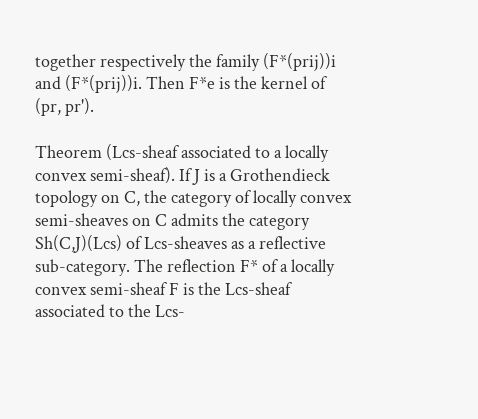together respectively the family (F*(prij))i and (F*(prij))i. Then F*e is the kernel of (pr, pr').

Theorem (Lcs-sheaf associated to a locally convex semi-sheaf). If J is a Grothendieck topology on C, the category of locally convex semi-sheaves on C admits the category Sh(C,J)(Lcs) of Lcs-sheaves as a reflective sub-category. The reflection F* of a locally convex semi-sheaf F is the Lcs-sheaf associated to the Lcs-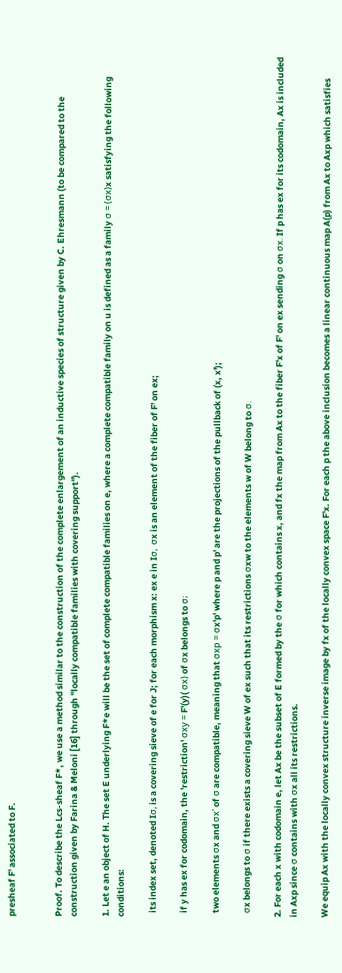presheaf F' associated to F.


Proof. To describe the Lcs-sheaf F*, we use a method similar to the construction of the complete enlargement of an inductive species of structure given by C. Ehresmann (to be compared to the construction given by Farina & Meloni [16] through "locally compatible families with covering support").

1. Let e an object of H. The set E underlying F*e will be the set of complete compatible families on e, where a complete compatible family on u is defined as a family σ = (σx)x satisfying the following conditions:

  its index set, denoted Iσ, is a covering sieve of e for J; for each morphism x: ex e in Iσ,  σx is an element of the fiber of F' on ex;

  if y has ex for codomain, the 'restriction' σxy = F'(y)( σx) of σx belongs to σ;

  two elements σx and σx' of σ are compatible, meaning that σxp = σx'p' where p and p' are the projections of the pullback of (x, x');

  σx belongs to σ if there exists a covering sieve W of ex such that its restrictions σxw to the elements w of W belong to σ.

2. For each x with codomain e, let Ax be the subset of E formed by the σ for which contains x, and fx the map from Ax to the fiber F'x of F' on ex sending σ on σx. If p has ex for its codomain, Ax is included in Axp since σ contains with σx all its restrictions.

We equip Ax with the locally convex structure inverse image by fx of the locally convex space F'x. For each p the above inclusion becomes a linear continuous map A(p) from Ax to Axp which satisfies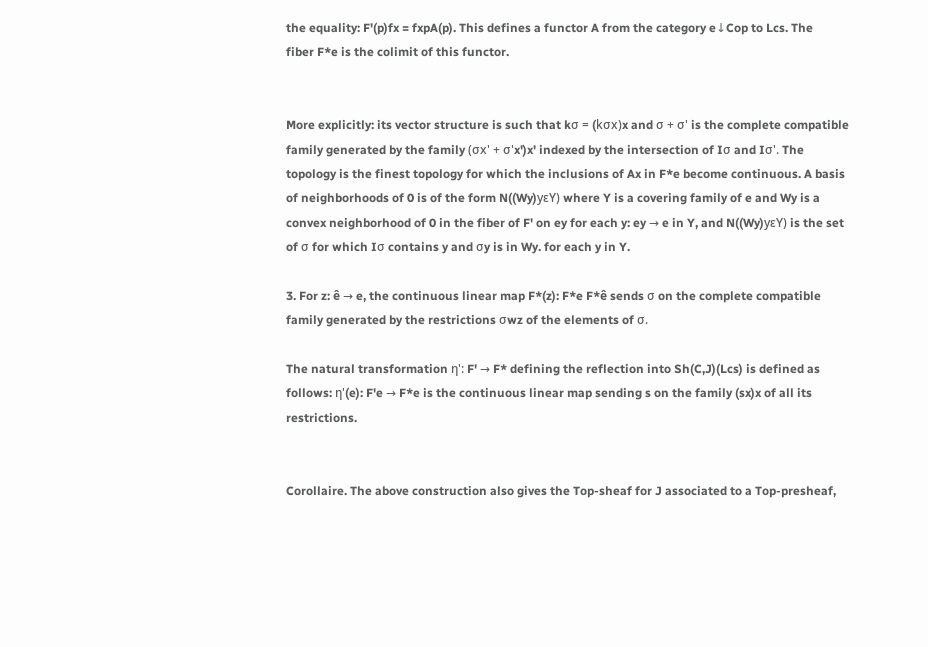the equality: F'(p)fx = fxpA(p). This defines a functor A from the category e↓Cop to Lcs. The   fiber F*e is the colimit of this functor.


More explicitly: its vector structure is such that kσ = (kσx)x and σ + σ' is the complete compatible family generated by the family (σx' + σ'x')x' indexed by the intersection of Iσ and Iσ'. The topology is the finest topology for which the inclusions of Ax in F*e become continuous. A basis of neighborhoods of 0 is of the form N((Wy)yεY) where Y is a covering family of e and Wy is a convex neighborhood of 0 in the fiber of F' on ey for each y: ey → e in Y, and N((Wy)yεY) is the set of σ for which Iσ contains y and σy is in Wy. for each y in Y.

3. For z: ê → e, the continuous linear map F*(z): F*e F*ê sends σ on the complete compatible family generated by the restrictions σwz of the elements of σ.

The natural transformation η': F' → F* defining the reflection into Sh(C,J)(Lcs) is defined as follows: η'(e): F'e → F*e is the continuous linear map sending s on the family (sx)x of all its restrictions.


Corollaire. The above construction also gives the Top-sheaf for J associated to a Top-presheaf,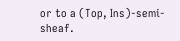or to a (Top, Ins)-semi-sheaf.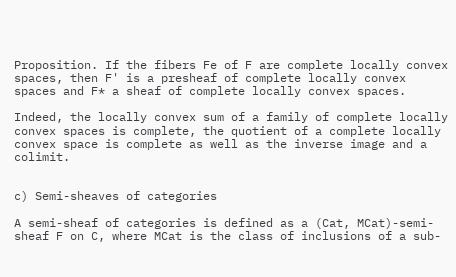Proposition. If the fibers Fe of F are complete locally convex spaces, then F' is a presheaf of complete locally convex spaces and F* a sheaf of complete locally convex spaces.

Indeed, the locally convex sum of a family of complete locally convex spaces is complete, the quotient of a complete locally convex space is complete as well as the inverse image and a colimit.


c) Semi-sheaves of categories

A semi-sheaf of categories is defined as a (Cat, MCat)-semi-sheaf F on C, where MCat is the class of inclusions of a sub-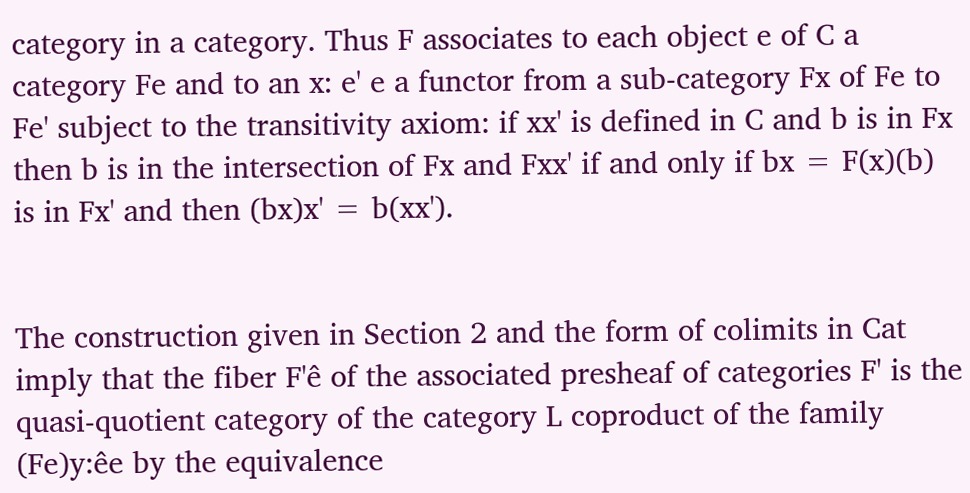category in a category. Thus F associates to each object e of C a category Fe and to an x: e' e a functor from a sub-category Fx of Fe to Fe' subject to the transitivity axiom: if xx' is defined in C and b is in Fx then b is in the intersection of Fx and Fxx' if and only if bx = F(x)(b) is in Fx' and then (bx)x' = b(xx').


The construction given in Section 2 and the form of colimits in Cat imply that the fiber F'ê of the associated presheaf of categories F' is the quasi-quotient category of the category L coproduct of the family (Fe)y:êe by the equivalence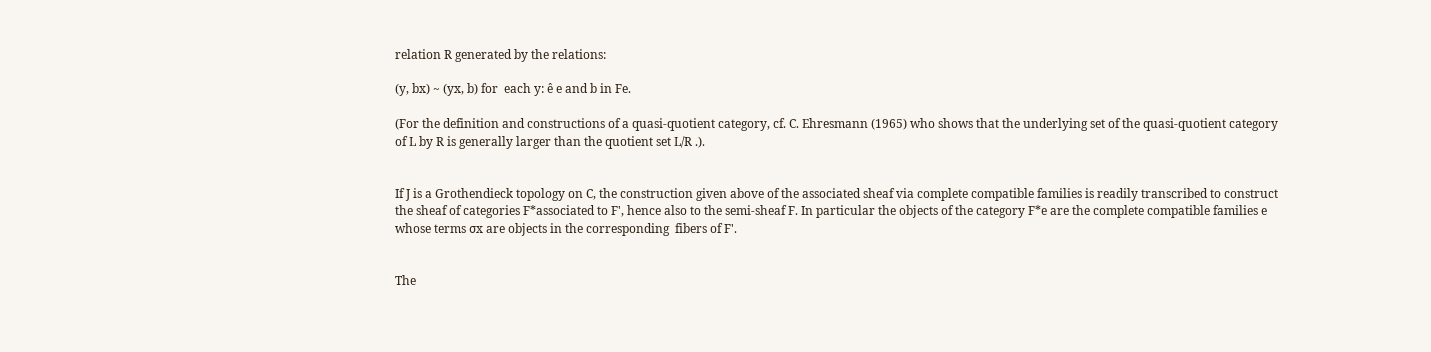relation R generated by the relations:

(y, bx) ~ (yx, b) for  each y: ê e and b in Fe.

(For the definition and constructions of a quasi-quotient category, cf. C. Ehresmann (1965) who shows that the underlying set of the quasi-quotient category of L by R is generally larger than the quotient set L/R .).


If J is a Grothendieck topology on C, the construction given above of the associated sheaf via complete compatible families is readily transcribed to construct the sheaf of categories F*associated to F', hence also to the semi-sheaf F. In particular the objects of the category F*e are the complete compatible families e whose terms σx are objects in the corresponding  fibers of F'.


The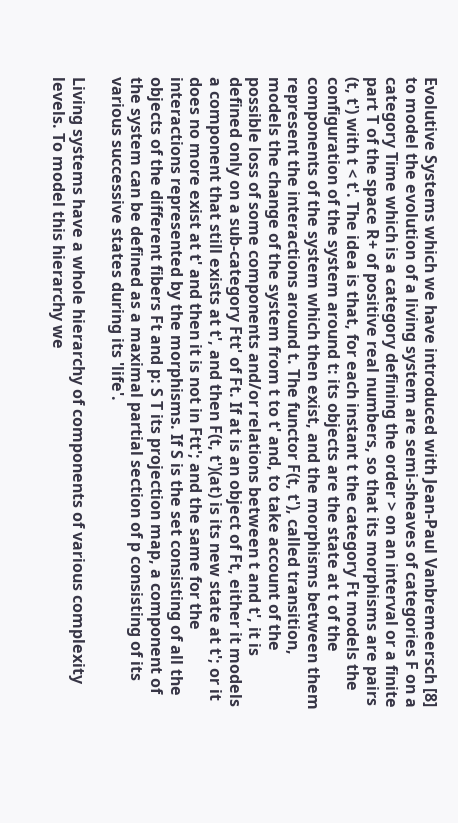Evolutive Systems which we have introduced with Jean-Paul Vanbremeersch [8] to model the evolution of a living system are semi-sheaves of categories F on a category Time which is a category defining the order > on an interval or a finite part T of the space R+ of positive real numbers, so that its morphisms are pairs (t, t') with t < t'. The idea is that, for each instant t the category Ft models the configuration of the system around t: its objects are the state at t of the components of the system which then exist, and the morphisms between them represent the interactions around t. The functor F(t, t'), called transition, models the change of the system from t to t' and, to take account of the possible loss of some components and/or relations between t and t', it is defined only on a sub-category Ftt' of Ft. If at is an object of Ft, either it models a component that still exists at t', and then F(t, t')(at) is its new state at t'; or it does no more exist at t' and then it is not in Ftt'; and the same for the interactions represented by the morphisms. If S is the set consisting of all the objects of the different fibers Ft and p: S T its projection map, a component of the system can be defined as a maximal partial section of p consisting of its various successive states during its 'life'.

Living systems have a whole hierarchy of components of various complexity levels. To model this hierarchy we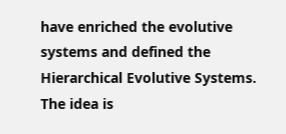have enriched the evolutive systems and defined the Hierarchical Evolutive Systems. The idea is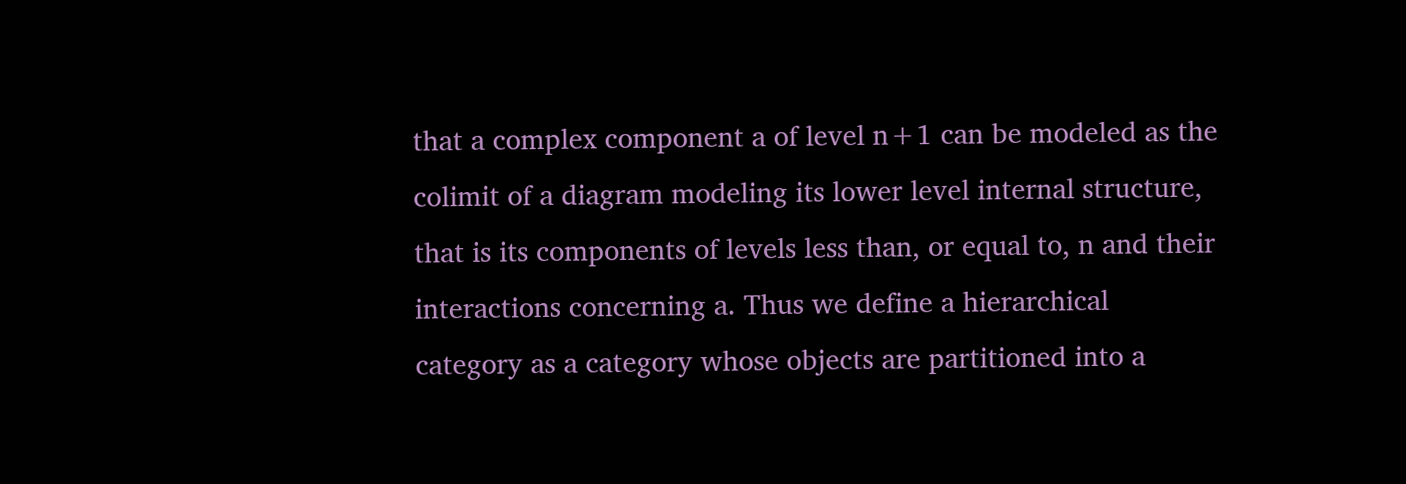that a complex component a of level n+1 can be modeled as the colimit of a diagram modeling its lower level internal structure, that is its components of levels less than, or equal to, n and their interactions concerning a. Thus we define a hierarchical category as a category whose objects are partitioned into a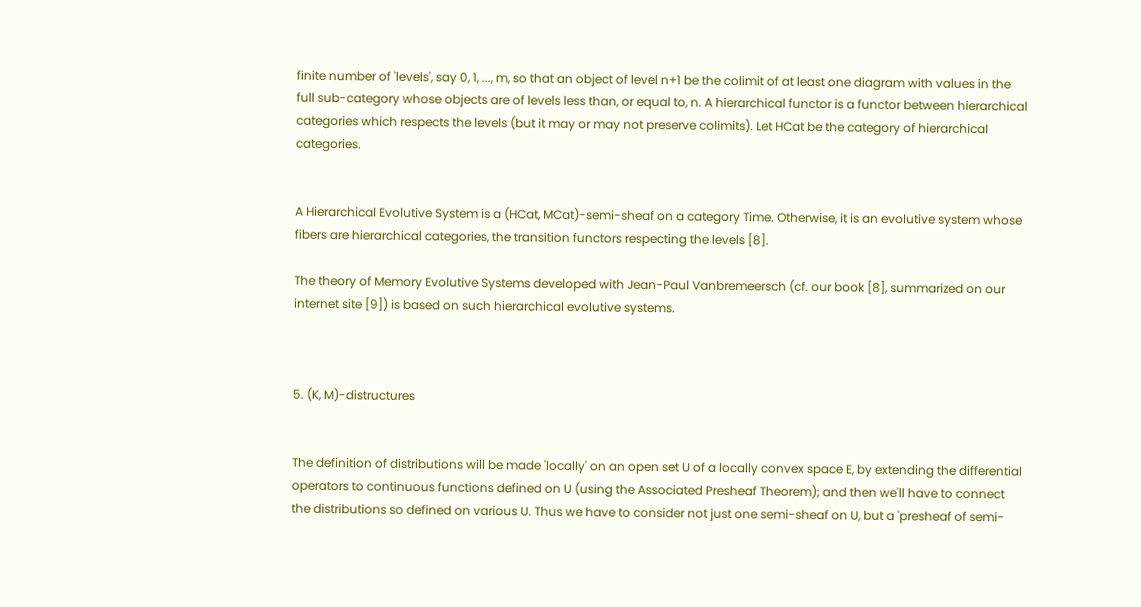finite number of 'levels', say 0, 1, ..., m, so that an object of level n+1 be the colimit of at least one diagram with values in the full sub-category whose objects are of levels less than, or equal to, n. A hierarchical functor is a functor between hierarchical categories which respects the levels (but it may or may not preserve colimits). Let HCat be the category of hierarchical categories.


A Hierarchical Evolutive System is a (HCat, MCat)-semi-sheaf on a category Time. Otherwise, it is an evolutive system whose fibers are hierarchical categories, the transition functors respecting the levels [8].

The theory of Memory Evolutive Systems developed with Jean-Paul Vanbremeersch (cf. our book [8], summarized on our internet site [9]) is based on such hierarchical evolutive systems.



5. (K, M)-distructures


The definition of distributions will be made 'locally' on an open set U of a locally convex space E, by extending the differential operators to continuous functions defined on U (using the Associated Presheaf Theorem); and then we'll have to connect the distributions so defined on various U. Thus we have to consider not just one semi-sheaf on U, but a 'presheaf of semi-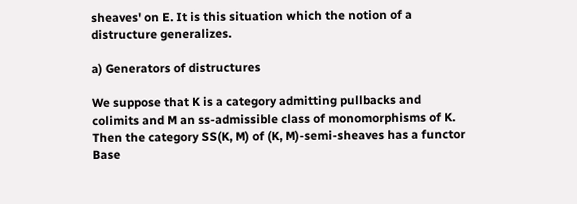sheaves' on E. It is this situation which the notion of a distructure generalizes.

a) Generators of distructures

We suppose that K is a category admitting pullbacks and colimits and M an ss-admissible class of monomorphisms of K. Then the category SS(K, M) of (K, M)-semi-sheaves has a functor Base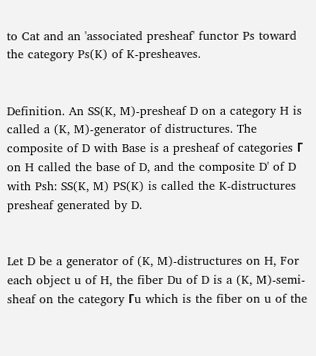to Cat and an 'associated presheaf' functor Ps toward the category Ps(K) of K-presheaves.


Definition. An SS(K, M)-presheaf D on a category H is called a (K, M)-generator of distructures. The composite of D with Base is a presheaf of categories Γ on H called the base of D, and the composite D' of D with Psh: SS(K, M) PS(K) is called the K-distructures presheaf generated by D.


Let D be a generator of (K, M)-distructures on H, For each object u of H, the fiber Du of D is a (K, M)-semi-sheaf on the category Γu which is the fiber on u of the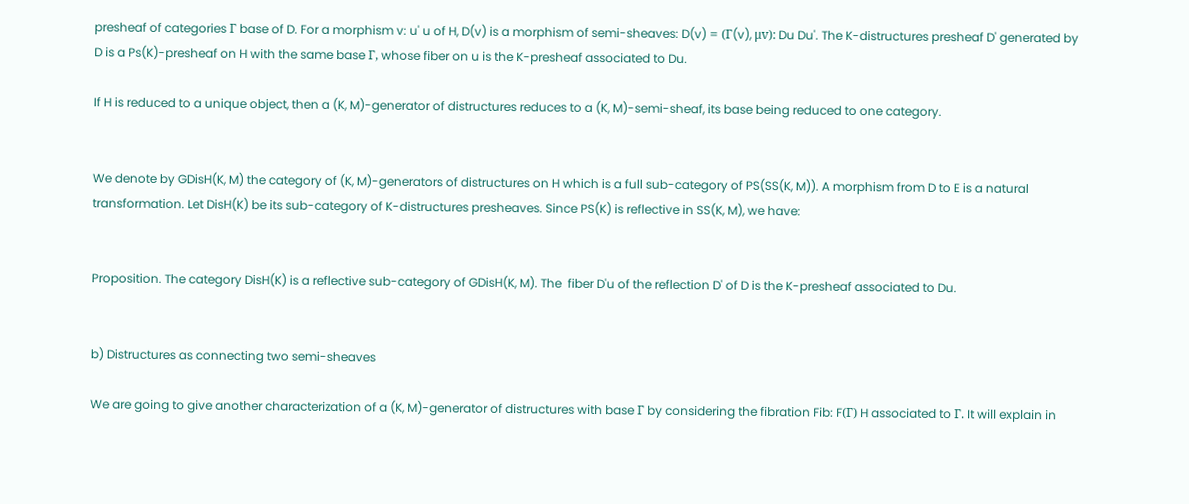presheaf of categories Γ base of D. For a morphism v: u' u of H, D(v) is a morphism of semi-sheaves: D(v) = (Γ(v), μv): Du Du'. The K-distructures presheaf D' generated by D is a Ps(K)-presheaf on H with the same base Γ, whose fiber on u is the K-presheaf associated to Du.

If H is reduced to a unique object, then a (K, M)-generator of distructures reduces to a (K, M)-semi-sheaf, its base being reduced to one category.


We denote by GDisH(K, M) the category of (K, M)-generators of distructures on H which is a full sub-category of PS(SS(K, M)). A morphism from D to E is a natural transformation. Let DisH(K) be its sub-category of K-distructures presheaves. Since PS(K) is reflective in SS(K, M), we have:


Proposition. The category DisH(K) is a reflective sub-category of GDisH(K, M). The  fiber D'u of the reflection D' of D is the K-presheaf associated to Du.


b) Distructures as connecting two semi-sheaves

We are going to give another characterization of a (K, M)-generator of distructures with base Γ by considering the fibration Fib: F(Γ) H associated to Γ. It will explain in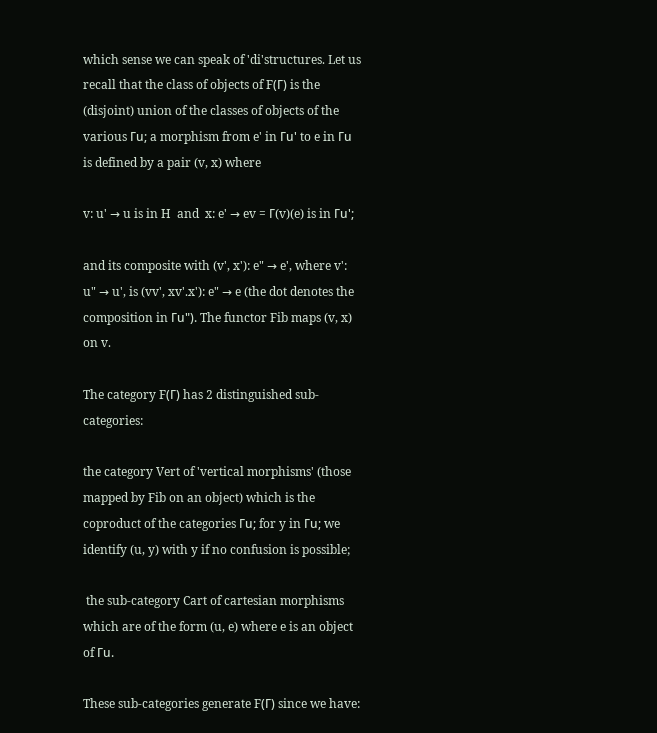which sense we can speak of 'di'structures. Let us recall that the class of objects of F(Γ) is the (disjoint) union of the classes of objects of the various Γu; a morphism from e' in Γu' to e in Γu is defined by a pair (v, x) where

v: u' → u is in H  and  x: e' → ev = Γ(v)(e) is in Γu';

and its composite with (v', x'): e" → e', where v': u" → u', is (vv', xv'.x'): e" → e (the dot denotes the composition in Γu"). The functor Fib maps (v, x) on v.

The category F(Γ) has 2 distinguished sub-categories:

the category Vert of 'vertical morphisms' (those mapped by Fib on an object) which is the coproduct of the categories Γu; for y in Γu; we identify (u, y) with y if no confusion is possible;

 the sub-category Cart of cartesian morphisms which are of the form (u, e) where e is an object of Γu.

These sub-categories generate F(Γ) since we have: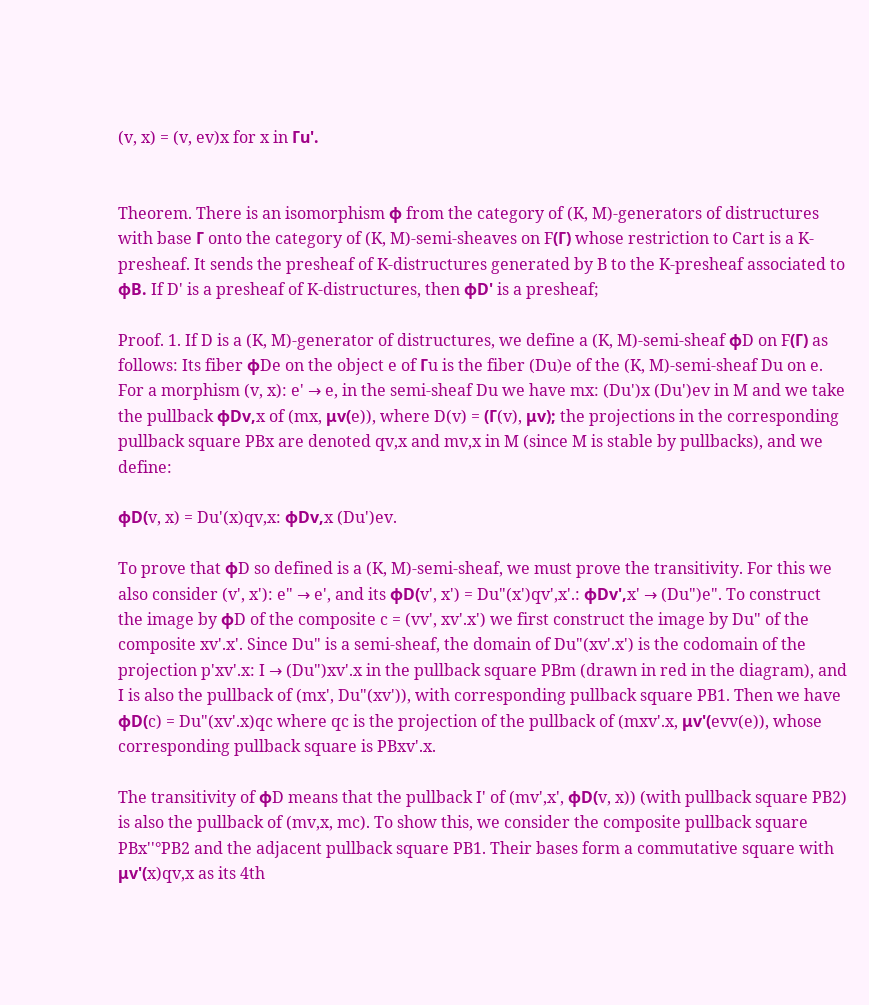(v, x) = (v, ev)x for x in Γu'.


Theorem. There is an isomorphism φ from the category of (K, M)-generators of distructures with base Γ onto the category of (K, M)-semi-sheaves on F(Γ) whose restriction to Cart is a K-presheaf. It sends the presheaf of K-distructures generated by B to the K-presheaf associated to φB. If D' is a presheaf of K-distructures, then φD' is a presheaf;

Proof. 1. If D is a (K, M)-generator of distructures, we define a (K, M)-semi-sheaf φD on F(Γ) as follows: Its fiber φDe on the object e of Γu is the fiber (Du)e of the (K, M)-semi-sheaf Du on e. For a morphism (v, x): e' → e, in the semi-sheaf Du we have mx: (Du')x (Du')ev in M and we take the pullback φDv,x of (mx, μv(e)), where D(v) = (Γ(v), μv); the projections in the corresponding pullback square PBx are denoted qv,x and mv,x in M (since M is stable by pullbacks), and we define:

φD(v, x) = Du'(x)qv,x: φDv,x (Du')ev.

To prove that φD so defined is a (K, M)-semi-sheaf, we must prove the transitivity. For this we also consider (v', x'): e" → e', and its φD(v', x') = Du"(x')qv',x'.: φDv',x' → (Du")e". To construct the image by φD of the composite c = (vv', xv'.x') we first construct the image by Du" of the composite xv'.x'. Since Du" is a semi-sheaf, the domain of Du"(xv'.x') is the codomain of the projection p'xv'.x: I → (Du")xv'.x in the pullback square PBm (drawn in red in the diagram), and I is also the pullback of (mx', Du"(xv')), with corresponding pullback square PB1. Then we have φD(c) = Du"(xv'.x)qc where qc is the projection of the pullback of (mxv'.x, μv'(evv(e)), whose corresponding pullback square is PBxv'.x.

The transitivity of φD means that the pullback I' of (mv',x', φD(v, x)) (with pullback square PB2) is also the pullback of (mv,x, mc). To show this, we consider the composite pullback square PBx''°PB2 and the adjacent pullback square PB1. Their bases form a commutative square with μv'(x)qv,x as its 4th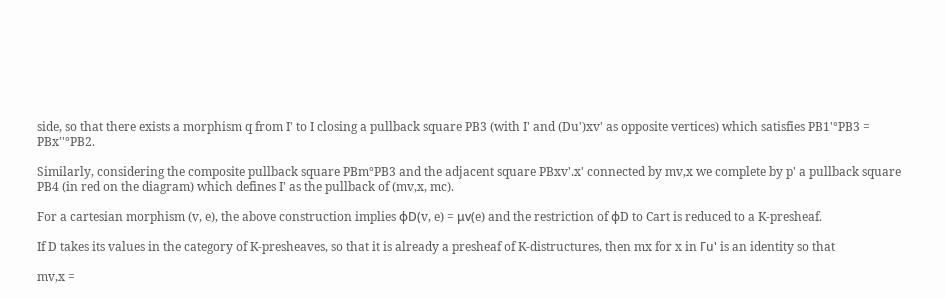side, so that there exists a morphism q from I' to I closing a pullback square PB3 (with I' and (Du')xv' as opposite vertices) which satisfies PB1'°PB3 = PBx''°PB2.

Similarly, considering the composite pullback square PBm°PB3 and the adjacent square PBxv'.x' connected by mv,x we complete by p' a pullback square PB4 (in red on the diagram) which defines I' as the pullback of (mv,x, mc).

For a cartesian morphism (v, e), the above construction implies φD(v, e) = μv(e) and the restriction of φD to Cart is reduced to a K-presheaf.

If D takes its values in the category of K-presheaves, so that it is already a presheaf of K-distructures, then mx for x in Γu' is an identity so that

mv,x =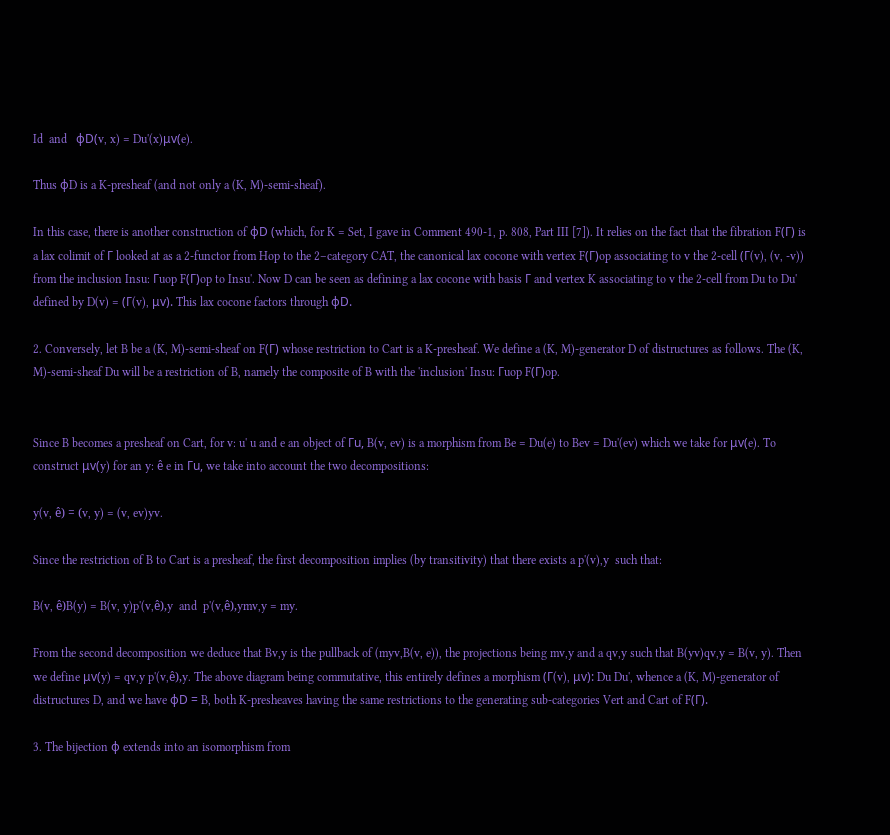Id  and   φD(v, x) = Du'(x)μv(e).

Thus φD is a K-presheaf (and not only a (K, M)-semi-sheaf).

In this case, there is another construction of φD (which, for K = Set, I gave in Comment 490-1, p. 808, Part III [7]). It relies on the fact that the fibration F(Γ) is a lax colimit of Γ looked at as a 2-functor from Hop to the 2–category CAT, the canonical lax cocone with vertex F(Γ)op associating to v the 2-cell (Γ(v), (v, -v)) from the inclusion Insu: Γuop F(Γ)op to Insu'. Now D can be seen as defining a lax cocone with basis Γ and vertex K associating to v the 2-cell from Du to Du' defined by D(v) = (Γ(v), μv). This lax cocone factors through φD.

2. Conversely, let B be a (K, M)-semi-sheaf on F(Γ) whose restriction to Cart is a K-presheaf. We define a (K, M)-generator D of distructures as follows. The (K, M)-semi-sheaf Du will be a restriction of B, namely the composite of B with the 'inclusion' Insu: Γuop F(Γ)op.


Since B becomes a presheaf on Cart, for v: u' u and e an object of Γu, B(v, ev) is a morphism from Be = Du(e) to Bev = Du'(ev) which we take for μv(e). To construct μv(y) for an y: ê e in Γu, we take into account the two decompositions:

y(v, ê) = (v, y) = (v, ev)yv.

Since the restriction of B to Cart is a presheaf, the first decomposition implies (by transitivity) that there exists a p'(v),y  such that:

B(v, ê)B(y) = B(v, y)p'(v,ê),y  and  p'(v,ê),ymv,y = my.

From the second decomposition we deduce that Bv,y is the pullback of (myv,B(v, e)), the projections being mv,y and a qv,y such that B(yv)qv,y = B(v, y). Then we define μv(y) = qv,y p'(v,ê),y. The above diagram being commutative, this entirely defines a morphism (Γ(v), μv): Du Du', whence a (K, M)-generator of distructures D, and we have φD = B, both K-presheaves having the same restrictions to the generating sub-categories Vert and Cart of F(Γ).

3. The bijection φ extends into an isomorphism from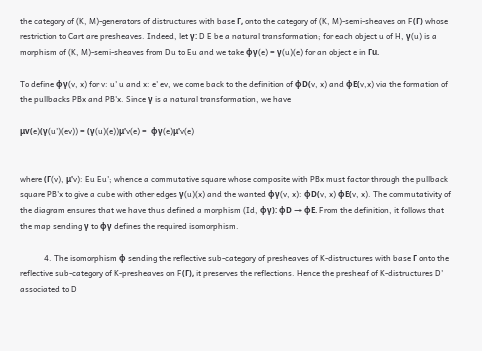the category of (K, M)-generators of distructures with base Γ, onto the category of (K, M)-semi-sheaves on F(Γ) whose restriction to Cart are presheaves. Indeed, let γ: D E be a natural transformation; for each object u of H, γ(u) is a morphism of (K, M)-semi-sheaves from Du to Eu and we take φγ(e) = γ(u)(e) for an object e in Γu.

To define φγ(v, x) for v: u' u and x: e' ev, we come back to the definition of φD(v, x) and φE(v,x) via the formation of the pullbacks PBx and PB'x. Since γ is a natural transformation, we have

μv(e)(γ(u')(ev)) = (γ(u)(e))μ'v(e) =  φγ(e)μ'v(e)


where (Γ(v), μ'v): Eu Eu'; whence a commutative square whose composite with PBx must factor through the pullback square PB'x to give a cube with other edges γ(u)(x) and the wanted φγ(v, x): φD(v, x) φE(v, x). The commutativity of the diagram ensures that we have thus defined a morphism (Id, φγ): φD → φE. From the definition, it follows that the map sending γ to φγ defines the required isomorphism.

            4. The isomorphism φ sending the reflective sub-category of presheaves of K-distructures with base Γ onto the reflective sub-category of K-presheaves on F(Γ), it preserves the reflections. Hence the presheaf of K-distructures D' associated to D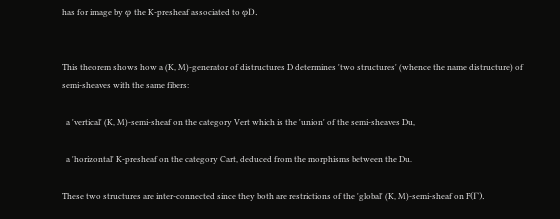has for image by φ the K-presheaf associated to φD.


This theorem shows how a (K, M)-generator of distructures D determines 'two structures' (whence the name distructure) of semi-sheaves with the same fibers:

  a 'vertical' (K, M)-semi-sheaf on the category Vert which is the 'union' of the semi-sheaves Du,

  a 'horizontal' K-presheaf on the category Cart, deduced from the morphisms between the Du.

These two structures are inter-connected since they both are restrictions of the 'global' (K, M)-semi-sheaf on F(Γ).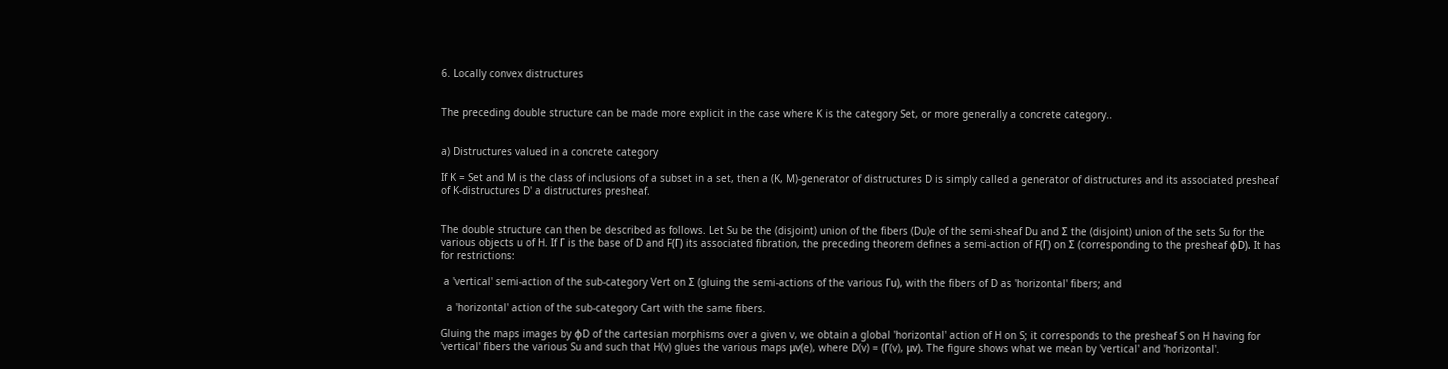6. Locally convex distructures


The preceding double structure can be made more explicit in the case where K is the category Set, or more generally a concrete category..


a) Distructures valued in a concrete category

If K = Set and M is the class of inclusions of a subset in a set, then a (K, M)-generator of distructures D is simply called a generator of distructures and its associated presheaf of K-distructures D' a distructures presheaf.


The double structure can then be described as follows. Let Su be the (disjoint) union of the fibers (Du)e of the semi-sheaf Du and Σ the (disjoint) union of the sets Su for the various objects u of H. If Γ is the base of D and F(Γ) its associated fibration, the preceding theorem defines a semi-action of F(Γ) on Σ (corresponding to the presheaf φD). It has for restrictions:

 a 'vertical' semi-action of the sub-category Vert on Σ (gluing the semi-actions of the various Γu), with the fibers of D as 'horizontal' fibers; and

  a 'horizontal' action of the sub-category Cart with the same fibers.

Gluing the maps images by φD of the cartesian morphisms over a given v, we obtain a global 'horizontal' action of H on S; it corresponds to the presheaf S on H having for 'vertical' fibers the various Su and such that H(v) glues the various maps μv(e), where D(v) = (Γ(v), μv). The figure shows what we mean by 'vertical' and 'horizontal'.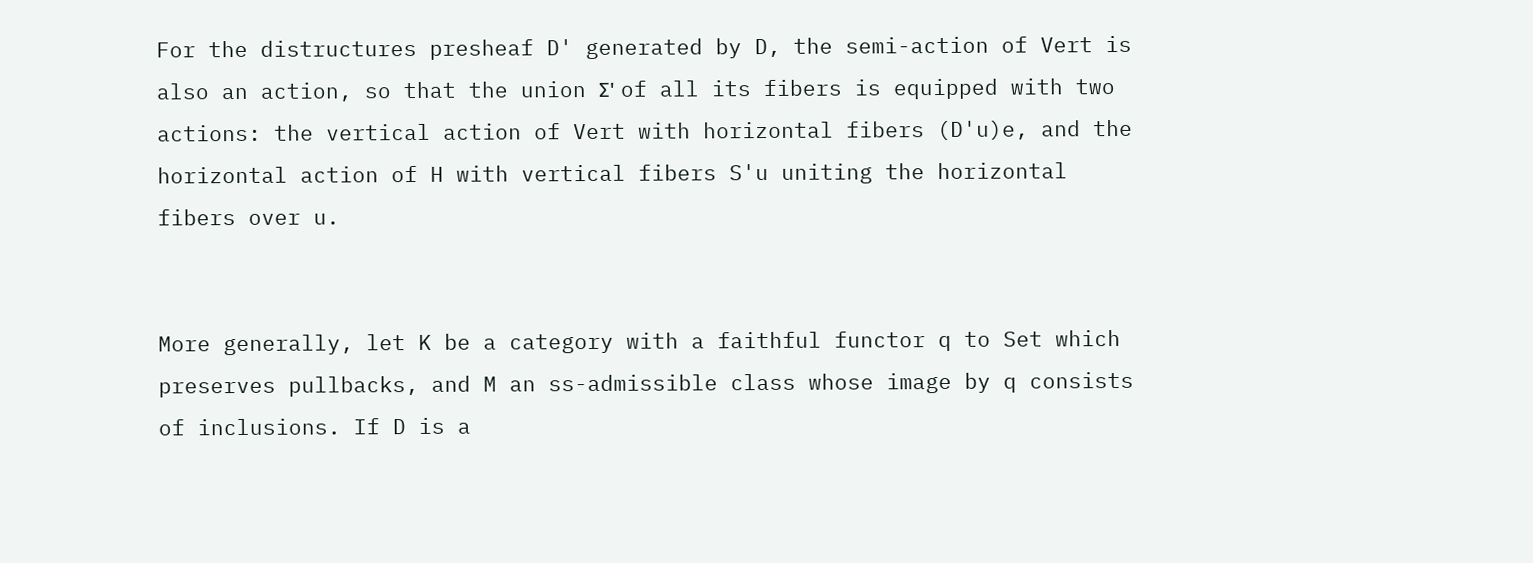For the distructures presheaf D' generated by D, the semi-action of Vert is also an action, so that the union Σ' of all its fibers is equipped with two actions: the vertical action of Vert with horizontal fibers (D'u)e, and the horizontal action of H with vertical fibers S'u uniting the horizontal fibers over u.


More generally, let K be a category with a faithful functor q to Set which preserves pullbacks, and M an ss-admissible class whose image by q consists of inclusions. If D is a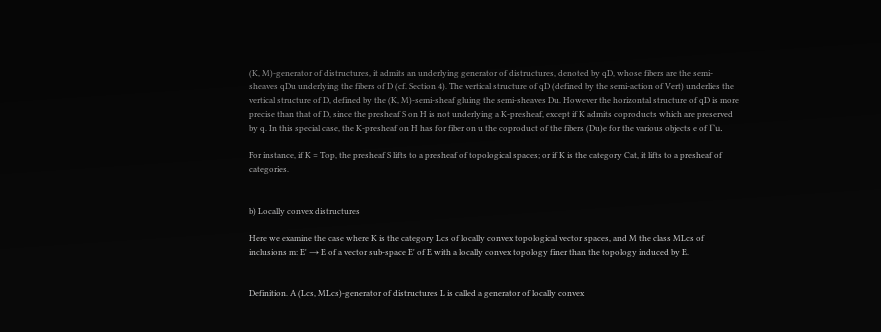(K, M)-generator of distructures, it admits an underlying generator of distructures, denoted by qD, whose fibers are the semi-sheaves qDu underlying the fibers of D (cf. Section 4). The vertical structure of qD (defined by the semi-action of Vert) underlies the vertical structure of D, defined by the (K, M)-semi-sheaf gluing the semi-sheaves Du. However the horizontal structure of qD is more precise than that of D, since the presheaf S on H is not underlying a K-presheaf, except if K admits coproducts which are preserved by q. In this special case, the K-presheaf on H has for fiber on u the coproduct of the fibers (Du)e for the various objects e of Γu.

For instance, if K = Top, the presheaf S lifts to a presheaf of topological spaces; or if K is the category Cat, it lifts to a presheaf of categories.


b) Locally convex distructures

Here we examine the case where K is the category Lcs of locally convex topological vector spaces, and M the class MLcs of inclusions m: E' → E of a vector sub-space E' of E with a locally convex topology finer than the topology induced by E.


Definition. A (Lcs, MLcs)-generator of distructures L is called a generator of locally convex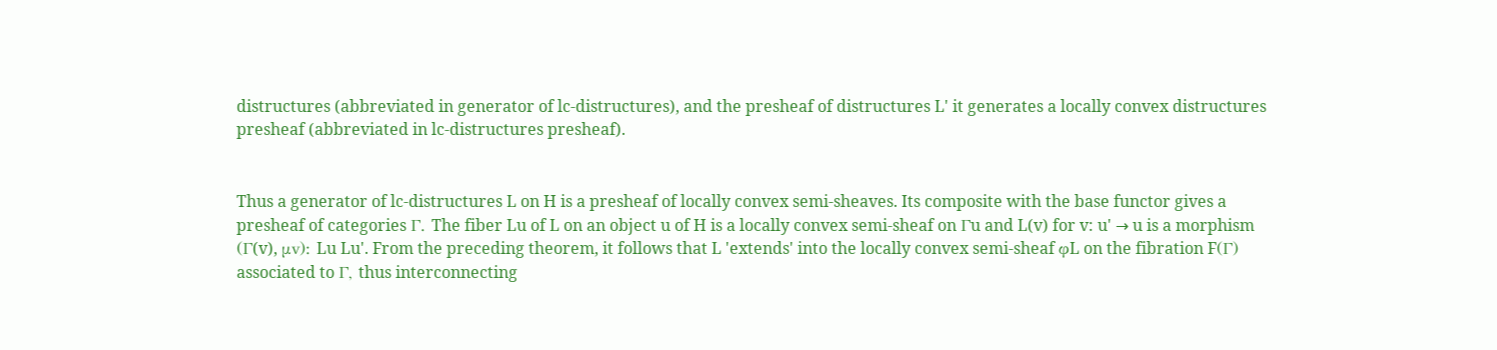distructures (abbreviated in generator of lc-distructures), and the presheaf of distructures L' it generates a locally convex distructures presheaf (abbreviated in lc-distructures presheaf).


Thus a generator of lc-distructures L on H is a presheaf of locally convex semi-sheaves. Its composite with the base functor gives a presheaf of categories Γ. The fiber Lu of L on an object u of H is a locally convex semi-sheaf on Γu and L(v) for v: u' → u is a morphism (Γ(v), μv): Lu Lu'. From the preceding theorem, it follows that L 'extends' into the locally convex semi-sheaf φL on the fibration F(Γ) associated to Γ, thus interconnecting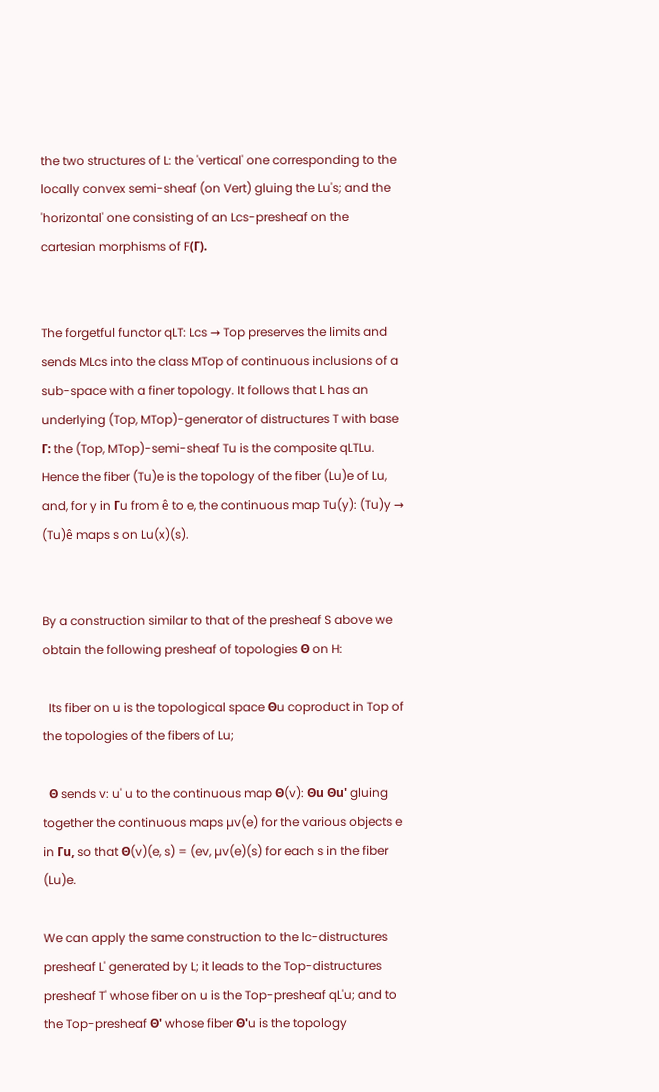the two structures of L: the 'vertical' one corresponding to the locally convex semi-sheaf (on Vert) gluing the Lu's; and the 'horizontal' one consisting of an Lcs-presheaf on the cartesian morphisms of F(Γ).


The forgetful functor qLT: Lcs → Top preserves the limits and sends MLcs into the class MTop of continuous inclusions of a sub-space with a finer topology. It follows that L has an underlying (Top, MTop)-generator of distructures T with base Γ: the (Top, MTop)-semi-sheaf Tu is the composite qLTLu. Hence the fiber (Tu)e is the topology of the fiber (Lu)e of Lu, and, for y in Γu from ê to e, the continuous map Tu(y): (Tu)y → (Tu)ê maps s on Lu(x)(s).


By a construction similar to that of the presheaf S above we obtain the following presheaf of topologies Θ on H:

  Its fiber on u is the topological space Θu coproduct in Top of the topologies of the fibers of Lu;

  Θ sends v: u' u to the continuous map Θ(v): Θu Θu' gluing together the continuous maps µv(e) for the various objects e in Γu, so that Θ(v)(e, s) = (ev, µv(e)(s) for each s in the fiber (Lu)e.

We can apply the same construction to the lc-distructures presheaf L' generated by L; it leads to the Top-distructures presheaf T' whose fiber on u is the Top-presheaf qL'u; and to the Top-presheaf Θ' whose fiber Θ'u is the topology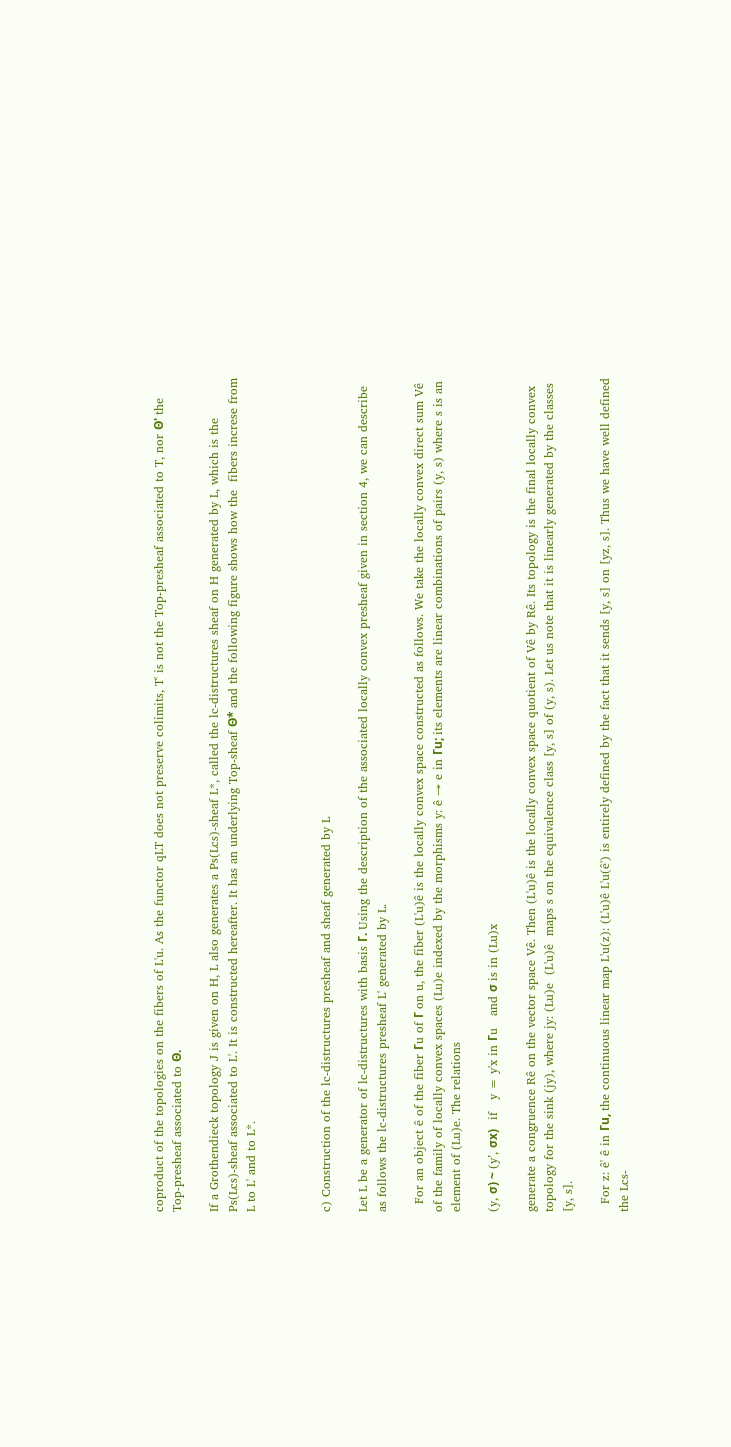coproduct of the topologies on the fibers of L'u. As the functor qLT does not preserve colimits, T' is not the Top-presheaf associated to T, nor Θ' the Top-presheaf associated to Θ.

If a Grothendieck topology J is given on H, L also generates a Ps(Lcs)-sheaf L*, called the lc-distructures sheaf on H generated by L, which is the Ps(Lcs)-sheaf associated to L'. It is constructed hereafter. It has an underlying Top-sheaf Θ* and the following figure shows how the  fibers increse from L to L' and to L*.



c) Construction of the lc-distructures presheaf and sheaf generated by L

Let L be a generator of lc-distructures with basis Γ. Using the description of the associated locally convex presheaf given in section 4, we can describe as follows the lc-distructures presheaf L' generated by L.

  For an object ê of the fiber Γu of Γ on u, the fiber (L'u)ê is the locally convex space constructed as follows. We take the locally convex direct sum Vê of the family of locally convex spaces (Lu)e indexed by the morphisms y: ê → e in Γu; its elements are linear combinations of pairs (y, s) where s is an element of (Lu)e. The relations

(y, σ) ~ (y’, σx)   if   y = y'x in Γu   and σ is in (Lu)x

generate a congruence Rê on the vector space Vê. Then (L'u)ê is the locally convex space quotient of Vê by Rê. Its topology is the final locally convex topology for the sink (jy), where jy: (Lu)e  (L'u)ê  maps s on the equivalence class [y, s] of (y, s). Let us note that it is linearly generated by the classes [y, s].

  For z: ê' ê in Γu, the continuous linear map L'u(z): (L'u)ê L'u(ê') is entirely defined by the fact that it sends [y, s] on [yz, s]. Thus we have well defined the Lcs-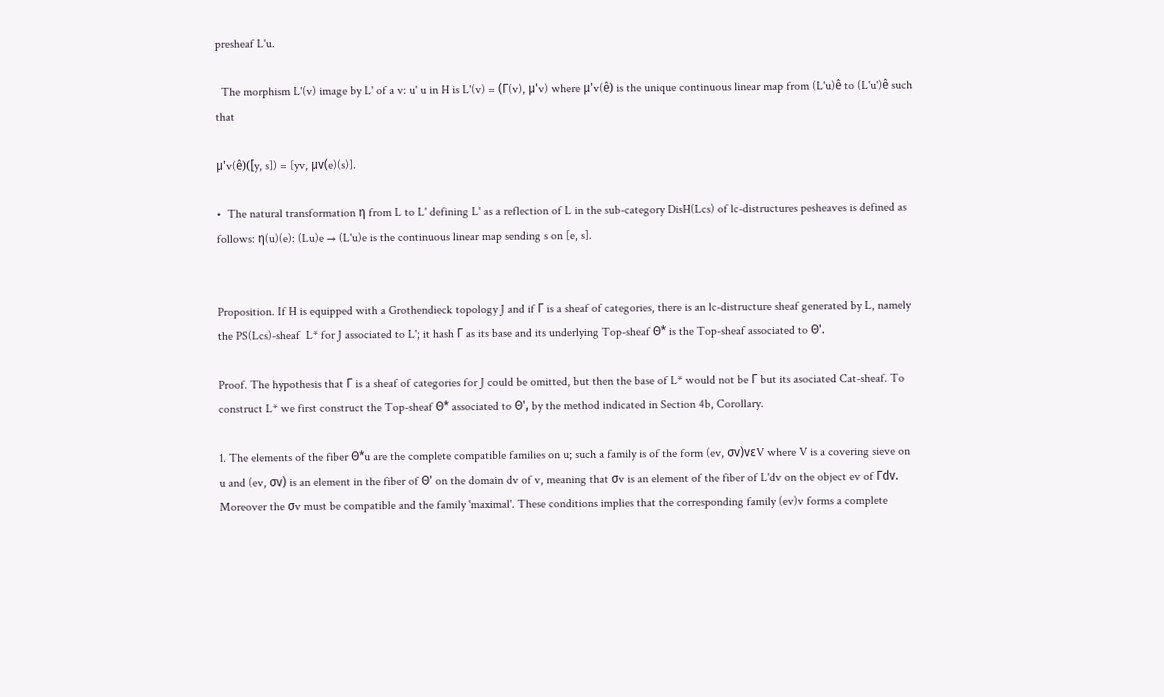presheaf L'u.

  The morphism L'(v) image by L' of a v: u' u in H is L'(v) = (Γ(v), μ'v) where μ'v(ê) is the unique continuous linear map from (L'u)ê to (L'u')ê such that

μ'v(ê)([y, s]) = [yv, μv(e)(s)].

•  The natural transformation η from L to L' defining L' as a reflection of L in the sub-category DisH(Lcs) of lc-distructures pesheaves is defined as follows: η(u)(e): (Lu)e → (L'u)e is the continuous linear map sending s on [e, s].


Proposition. If H is equipped with a Grothendieck topology J and if Γ is a sheaf of categories, there is an lc-distructure sheaf generated by L, namely the PS(Lcs)-sheaf  L* for J associated to L'; it hash Γ as its base and its underlying Top-sheaf Θ* is the Top-sheaf associated to Θ'.

Proof. The hypothesis that Γ is a sheaf of categories for J could be omitted, but then the base of L* would not be Γ but its asociated Cat-sheaf. To construct L* we first construct the Top-sheaf Θ* associated to Θ', by the method indicated in Section 4b, Corollary.

1. The elements of the fiber Θ*u are the complete compatible families on u; such a family is of the form (ev, σv)vεV where V is a covering sieve on u and (ev, σv) is an element in the fiber of Θ' on the domain dv of v, meaning that σv is an element of the fiber of L'dv on the object ev of Γdv. Moreover the σv must be compatible and the family 'maximal'. These conditions implies that the corresponding family (ev)v forms a complete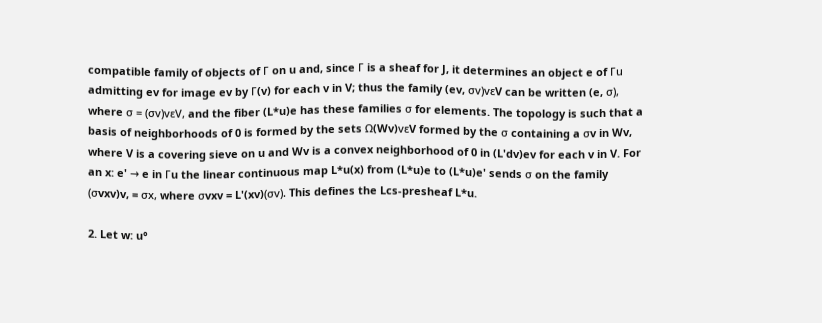compatible family of objects of Γ on u and, since Γ is a sheaf for J, it determines an object e of Γu admitting ev for image ev by Γ(v) for each v in V; thus the family (ev, σv)vεV can be written (e, σ), where σ = (σv)vεV, and the fiber (L*u)e has these families σ for elements. The topology is such that a basis of neighborhoods of 0 is formed by the sets Ω(Wv)vεV formed by the σ containing a σv in Wv, where V is a covering sieve on u and Wv is a convex neighborhood of 0 in (L'dv)ev for each v in V. For an x: e' → e in Γu the linear continuous map L*u(x) from (L*u)e to (L*u)e' sends σ on the family (σvxv)v, = σx, where σvxv = L'(xv)(σv). This defines the Lcs-presheaf L*u.

2. Let w: u°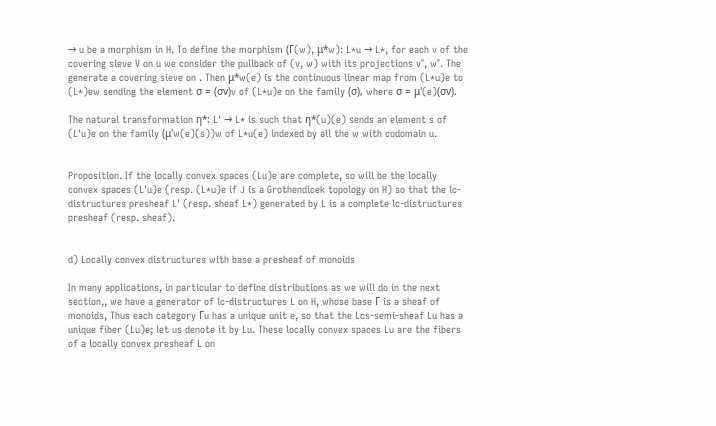→ u be a morphism in H. To define the morphism (Γ(w), μ*w): L*u → L*, for each v of the covering sieve V on u we consider the pullback of (v, w) with its projections v°, w°. The generate a covering sieve on . Then μ*w(e) is the continuous linear map from (L*u)e to (L*)ew sending the element σ = (σv)v of (L*u)e on the family (σ), where σ = μ'(e)(σv).

The natural transformation η*: L' → L* is such that η*(u)(e) sends an element s of (L'u)e on the family (μ'w(e)(s))w of L*u(e) indexed by all the w with codomain u.


Proposition. If the locally convex spaces (Lu)e are complete, so will be the locally convex spaces (L'u)e (resp. (L*u)e if J is a Grothendicek topology on H) so that the lc-distructures presheaf L' (resp. sheaf L*) generated by L is a complete lc-distructures presheaf (resp. sheaf).


d) Locally convex distructures with base a presheaf of monoids

In many applications, in particular to define distributions as we will do in the next section,, we have a generator of lc-distructures L on H, whose base Γ is a sheaf of monoids, Thus each category Γu has a unique unit e, so that the Lcs-semi-sheaf Lu has a unique fiber (Lu)e; let us denote it by Lu. These locally convex spaces Lu are the fibers of a locally convex presheaf L on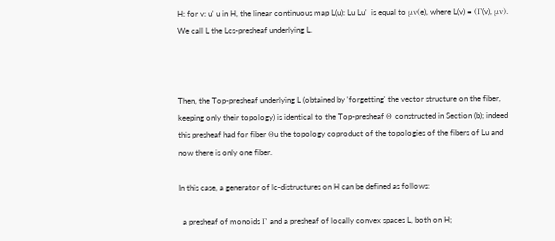H: for v: u' u in H, the linear continuous map L(u): Lu Lu'  is equal to μv(e), where L(v) = (Γ(v), μv). We call L the Lcs-presheaf underlying L.



Then, the Top-presheaf underlying L (obtained by 'forgetting' the vector structure on the fiber, keeping only their topology) is identical to the Top-presheaf Θ constructed in Section (b); indeed this presheaf had for fiber Θu the topology coproduct of the topologies of the fibers of Lu and now there is only one fiber.

In this case, a generator of lc-distructures on H can be defined as follows:

  a presheaf of monoids Γ and a presheaf of locally convex spaces L, both on H;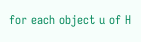for each object u of H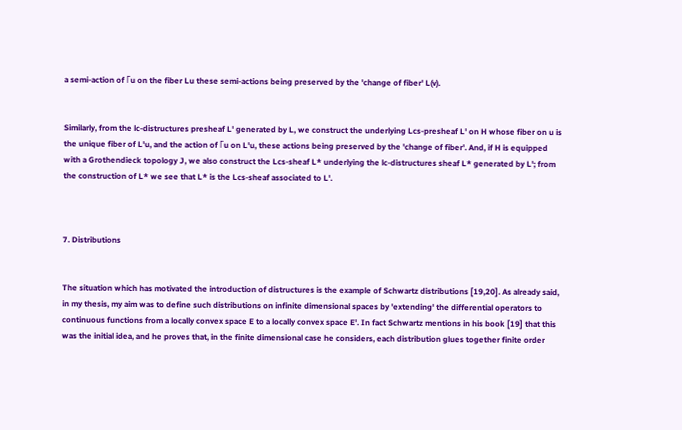a semi-action of Γu on the fiber Lu these semi-actions being preserved by the 'change of fiber' L(v).


Similarly, from the lc-distructures presheaf L' generated by L, we construct the underlying Lcs-presheaf L' on H whose fiber on u is the unique fiber of L'u, and the action of Γu on L'u, these actions being preserved by the 'change of fiber'. And, if H is equipped with a Grothendieck topology J, we also construct the Lcs-sheaf L* underlying the lc-distructures sheaf L* generated by L'; from the construction of L* we see that L* is the Lcs-sheaf associated to L'.



7. Distributions


The situation which has motivated the introduction of distructures is the example of Schwartz distributions [19,20]. As already said, in my thesis, my aim was to define such distributions on infinite dimensional spaces by 'extending' the differential operators to continuous functions from a locally convex space E to a locally convex space E'. In fact Schwartz mentions in his book [19] that this was the initial idea, and he proves that, in the finite dimensional case he considers, each distribution glues together finite order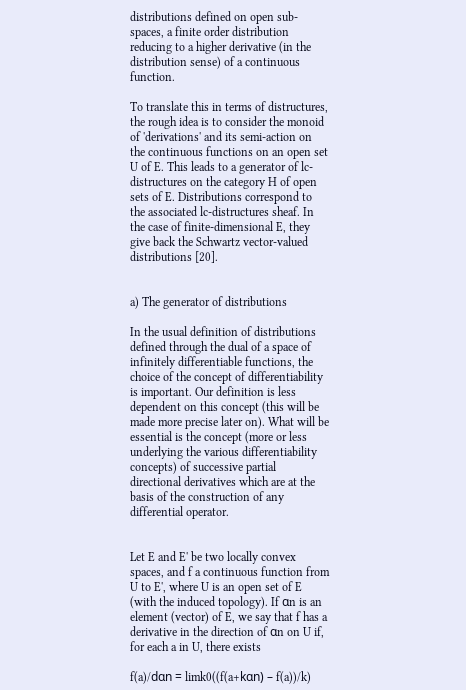distributions defined on open sub-spaces, a finite order distribution reducing to a higher derivative (in the distribution sense) of a continuous function.

To translate this in terms of distructures, the rough idea is to consider the monoid of 'derivations' and its semi-action on the continuous functions on an open set U of E. This leads to a generator of lc-distructures on the category H of open sets of E. Distributions correspond to the associated lc-distructures sheaf. In the case of finite-dimensional E, they give back the Schwartz vector-valued distributions [20].


a) The generator of distributions

In the usual definition of distributions defined through the dual of a space of infinitely differentiable functions, the choice of the concept of differentiability is important. Our definition is less dependent on this concept (this will be made more precise later on). What will be essential is the concept (more or less underlying the various differentiability concepts) of successive partial directional derivatives which are at the basis of the construction of any differential operator.


Let E and E' be two locally convex spaces, and f a continuous function from U to E', where U is an open set of E (with the induced topology). If αn is an element (vector) of E, we say that f has a derivative in the direction of αn on U if, for each a in U, there exists

f(a)/dαn = limk0((f(a+kαn) – f(a))/k)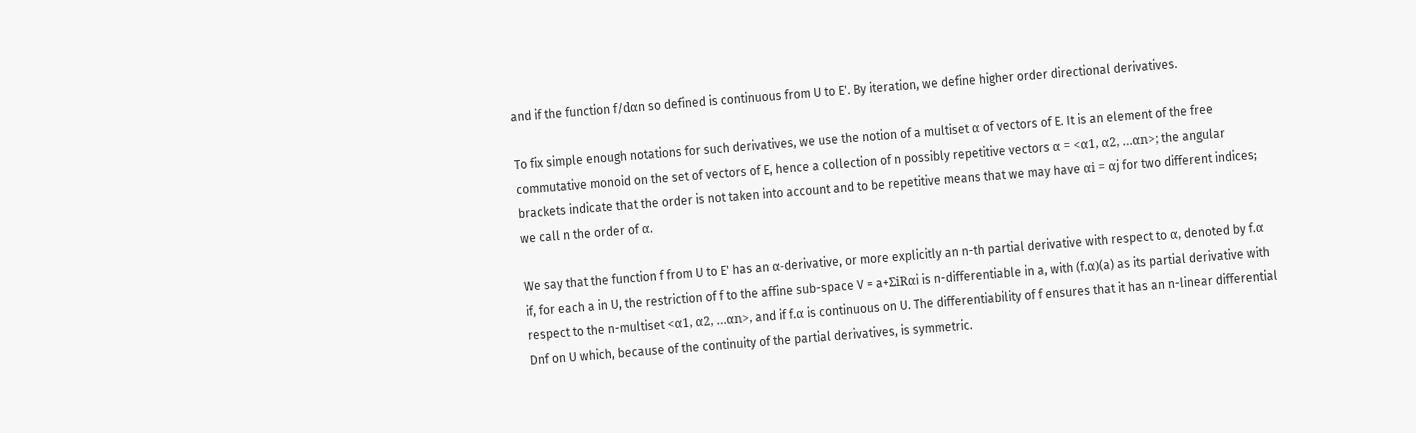and if the function f/dαn so defined is continuous from U to E'. By iteration, we define higher order directional derivatives.

To fix simple enough notations for such derivatives, we use the notion of a multiset α of vectors of E. It is an element of the free commutative monoid on the set of vectors of E, hence a collection of n possibly repetitive vectors α = <α1, α2, …αn>; the angular brackets indicate that the order is not taken into account and to be repetitive means that we may have αi = αj for two different indices; we call n the order of α.

We say that the function f from U to E' has an α-derivative, or more explicitly an n-th partial derivative with respect to α, denoted by f.α if, for each a in U, the restriction of f to the affine sub-space V = a+ΣiRαi is n-differentiable in a, with (f.α)(a) as its partial derivative with respect to the n-multiset <α1, α2, …αn>, and if f.α is continuous on U. The differentiability of f ensures that it has an n-linear differential Dnf on U which, because of the continuity of the partial derivatives, is symmetric.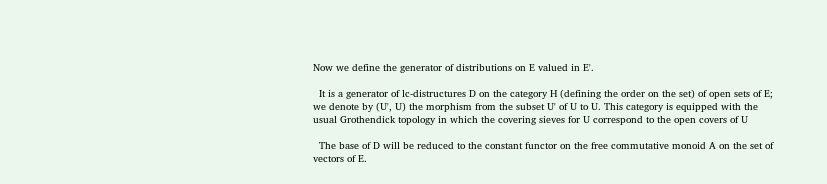Now we define the generator of distributions on E valued in E'.

  It is a generator of lc-distructures D on the category H (defining the order on the set) of open sets of E; we denote by (U', U) the morphism from the subset U' of U to U. This category is equipped with the usual Grothendick topology in which the covering sieves for U correspond to the open covers of U

  The base of D will be reduced to the constant functor on the free commutative monoid A on the set of vectors of E.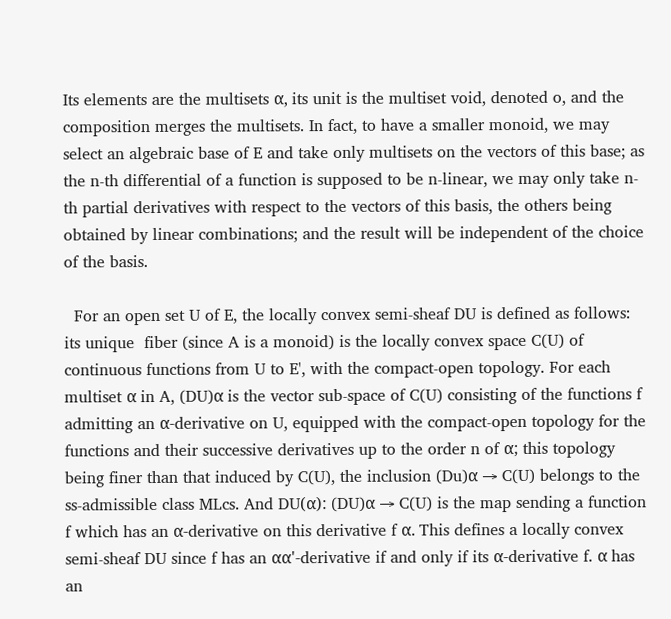Its elements are the multisets α, its unit is the multiset void, denoted o, and the composition merges the multisets. In fact, to have a smaller monoid, we may select an algebraic base of E and take only multisets on the vectors of this base; as the n-th differential of a function is supposed to be n-linear, we may only take n-th partial derivatives with respect to the vectors of this basis, the others being obtained by linear combinations; and the result will be independent of the choice of the basis.

  For an open set U of E, the locally convex semi-sheaf DU is defined as follows: its unique  fiber (since A is a monoid) is the locally convex space C(U) of continuous functions from U to E', with the compact-open topology. For each multiset α in A, (DU)α is the vector sub-space of C(U) consisting of the functions f admitting an α-derivative on U, equipped with the compact-open topology for the functions and their successive derivatives up to the order n of α; this topology being finer than that induced by C(U), the inclusion (Du)α → C(U) belongs to the ss-admissible class MLcs. And DU(α): (DU)α → C(U) is the map sending a function f which has an α-derivative on this derivative f α. This defines a locally convex semi-sheaf DU since f has an αα'-derivative if and only if its α-derivative f. α has an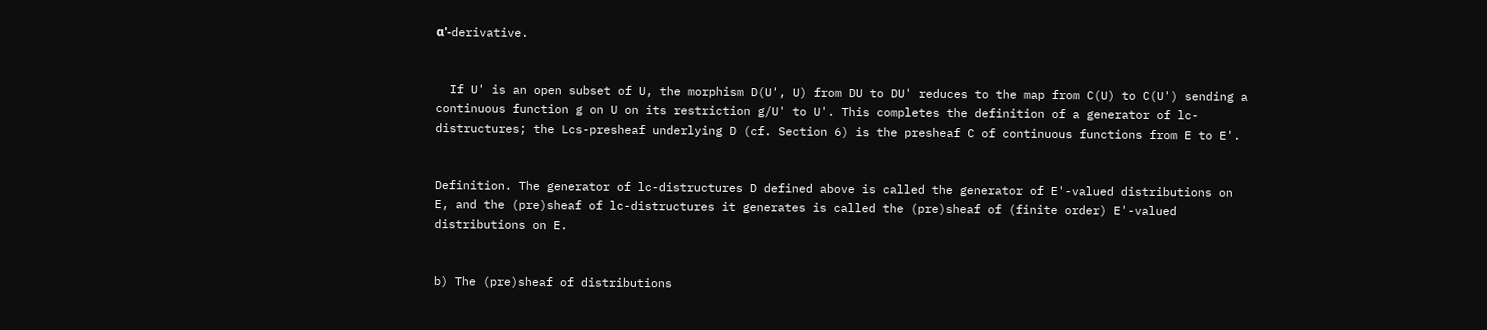α'-derivative.


  If U' is an open subset of U, the morphism D(U', U) from DU to DU' reduces to the map from C(U) to C(U') sending a continuous function g on U on its restriction g/U' to U'. This completes the definition of a generator of lc-distructures; the Lcs-presheaf underlying D (cf. Section 6) is the presheaf C of continuous functions from E to E'.


Definition. The generator of lc-distructures D defined above is called the generator of E'-valued distributions on E, and the (pre)sheaf of lc-distructures it generates is called the (pre)sheaf of (finite order) E'-valued distributions on E.


b) The (pre)sheaf of distributions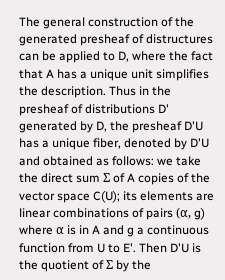The general construction of the generated presheaf of distructures can be applied to D, where the fact that A has a unique unit simplifies the description. Thus in the presheaf of distributions D'  generated by D, the presheaf D'U has a unique fiber, denoted by D'U and obtained as follows: we take the direct sum Σ of A copies of the vector space C(U); its elements are linear combinations of pairs (α, g) where α is in A and g a continuous function from U to E'. Then D'U is the quotient of Σ by the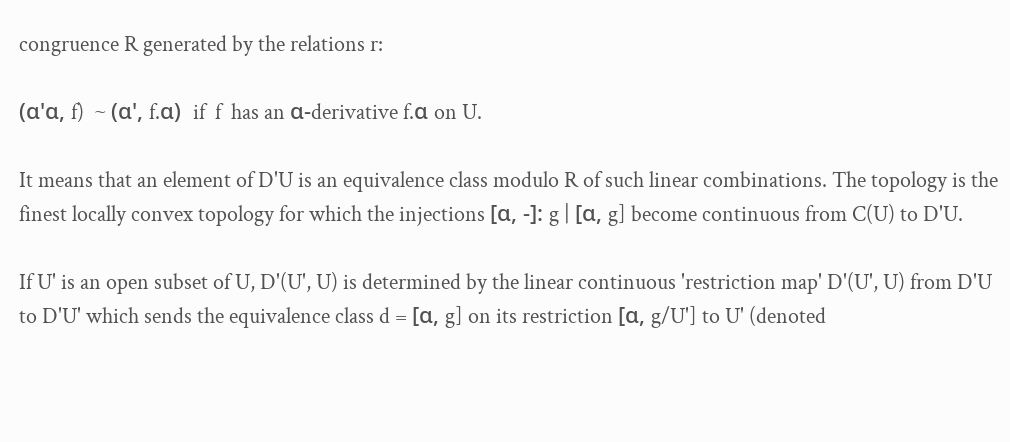congruence R generated by the relations r:

(α'α, f)  ~ (α', f.α)  if  f  has an α-derivative f.α on U.

It means that an element of D'U is an equivalence class modulo R of such linear combinations. The topology is the finest locally convex topology for which the injections [α, -]: g | [α, g] become continuous from C(U) to D'U.

If U' is an open subset of U, D'(U', U) is determined by the linear continuous 'restriction map' D'(U', U) from D'U to D'U' which sends the equivalence class d = [α, g] on its restriction [α, g/U'] to U' (denoted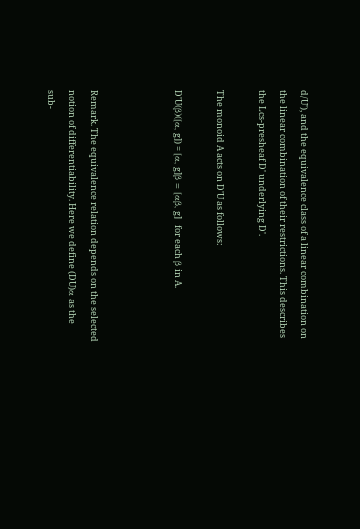d/U'), and the equivalence class of a linear combination on the linear combination of their restrictions. This describes the Lcs-presheaf D' underlying D'.

The monoid A acts on D'U as follows:

D'U(β)([α, g]) = [α, g]β = [αβ, g]   for each β in A.



Remark. The equivalence relation depends on the selected notion of differentiability. Here we define (DU)α as the sub-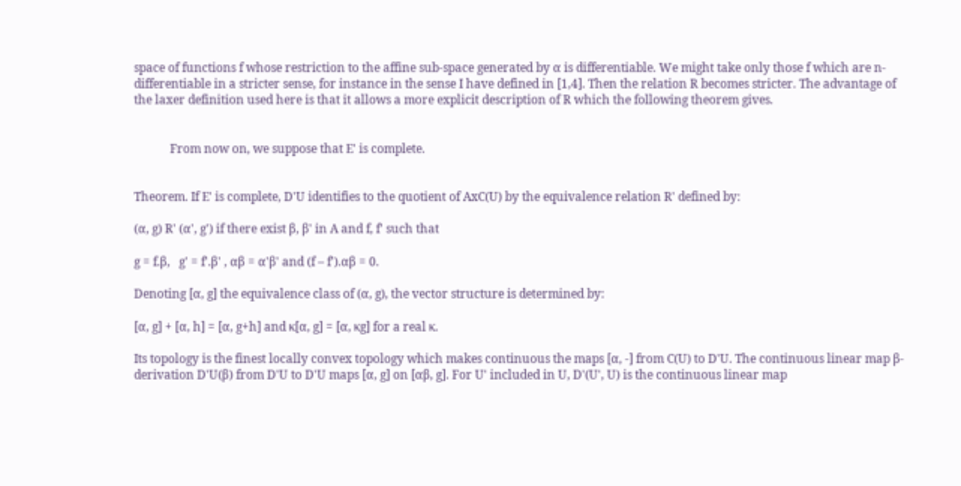space of functions f whose restriction to the affine sub-space generated by α is differentiable. We might take only those f which are n-differentiable in a stricter sense, for instance in the sense I have defined in [1,4]. Then the relation R becomes stricter. The advantage of the laxer definition used here is that it allows a more explicit description of R which the following theorem gives.


            From now on, we suppose that E' is complete.


Theorem. If E' is complete, D'U identifies to the quotient of AxC(U) by the equivalence relation R' defined by:

(α, g) R' (α', g') if there exist β, β' in A and f, f' such that

g = f.β,   g' = f'.β' , αβ = α'β' and (f – f').αβ = 0.

Denoting [α, g] the equivalence class of (α, g), the vector structure is determined by:

[α, g] + [α, h] = [α, g+h] and κ[α, g] = [α, κg] for a real κ.

Its topology is the finest locally convex topology which makes continuous the maps [α, -] from C(U) to D'U. The continuous linear map β-derivation D'U(β) from D'U to D'U maps [α, g] on [αβ, g]. For U' included in U, D'(U', U) is the continuous linear map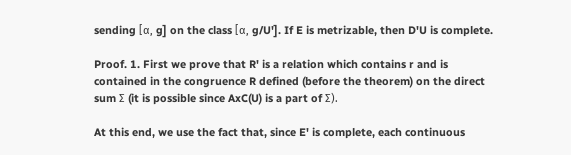sending [α, g] on the class [α, g/U']. If E is metrizable, then D'U is complete.

Proof. 1. First we prove that R' is a relation which contains r and is contained in the congruence R defined (before the theorem) on the direct sum Σ (it is possible since AxC(U) is a part of Σ).

At this end, we use the fact that, since E' is complete, each continuous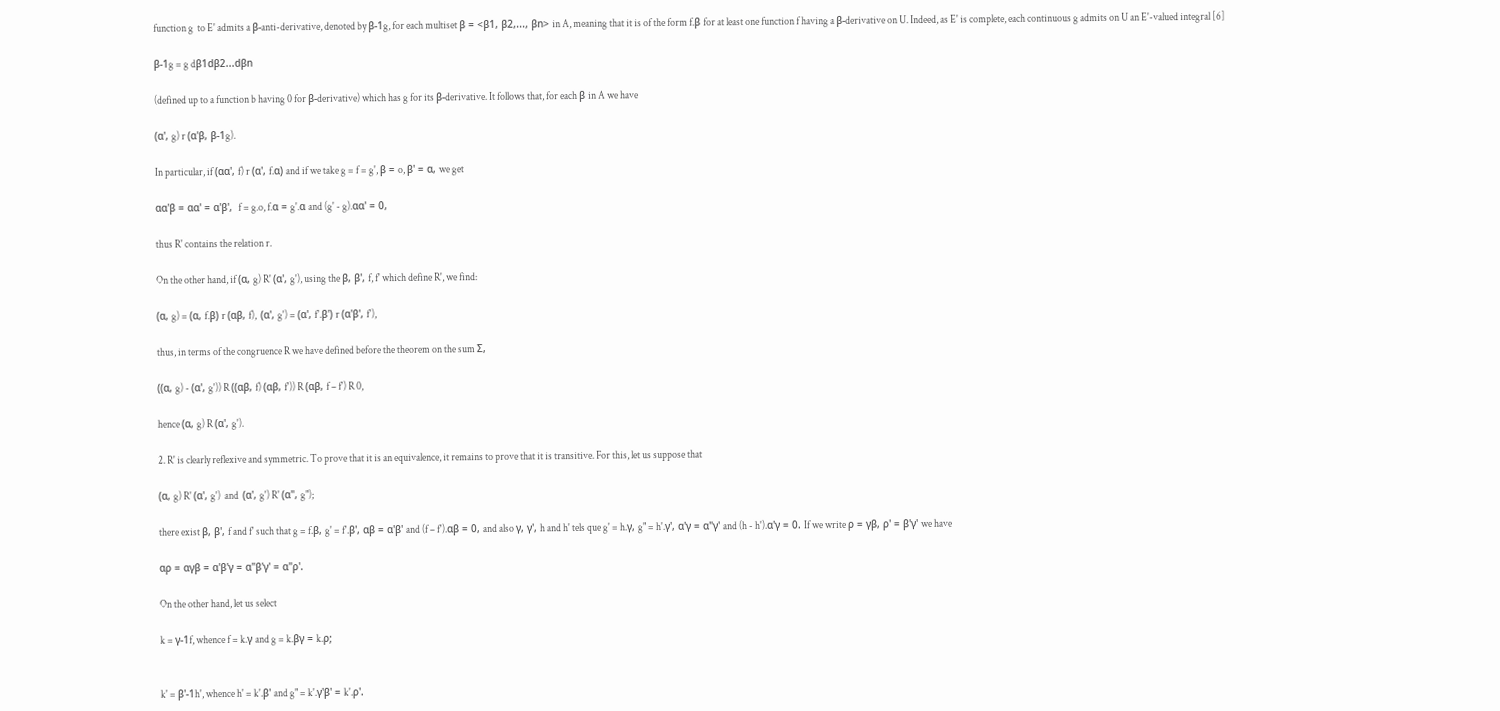function g  to E' admits a β-anti-derivative, denoted by β-1g, for each multiset β = <β1, β2,..., βn> in A, meaning that it is of the form f.β for at least one function f having a β-derivative on U. Indeed, as E' is complete, each continuous g admits on U an E'-valued integral [6]

β-1g = g dβ1dβ2...dβn

(defined up to a function b having 0 for β-derivative) which has g for its β-derivative. It follows that, for each β in A we have

(α', g) r (α'β, β-1g).

In particular, if (αα', f) r (α', f.α) and if we take g = f = g', β = o, β' = α, we get

αα'β = αα' = α'β',  f = g.o, f.α = g'.α and (g' - g).αα' = 0,

thus R' contains the relation r.

On the other hand, if (α, g) R' (α', g'), using the β, β', f, f' which define R', we find:

(α, g) = (α, f.β) r (αβ, f),  (α', g') = (α', f'.β') r (α'β', f'),

thus, in terms of the congruence R we have defined before the theorem on the sum Σ,

((α, g) - (α', g')) R ((αβ, f) (αβ, f')) R (αβ, f – f') R 0,

hence (α, g) R (α', g').

2. R' is clearly reflexive and symmetric. To prove that it is an equivalence, it remains to prove that it is transitive. For this, let us suppose that

(α, g) R' (α', g')  and  (α', g') R' (α", g");

there exist β, β', f and f' such that g = f.β, g' = f'.β', αβ = α'β' and (f – f').αβ = 0, and also γ, γ', h and h' tels que g' = h.γ, g" = h'.γ', α'γ = α"γ' and (h - h').α'γ = 0. If we write ρ = γβ, ρ' = β'γ' we have

αρ = αγβ = α'β'γ = α"β'γ' = α"ρ'.

On the other hand, let us select

k = γ-1f, whence f = k.γ and g = k.βγ = k.ρ;


k' = β'-1h', whence h' = k'.β' and g" = k'.γ'β' = k'.ρ'.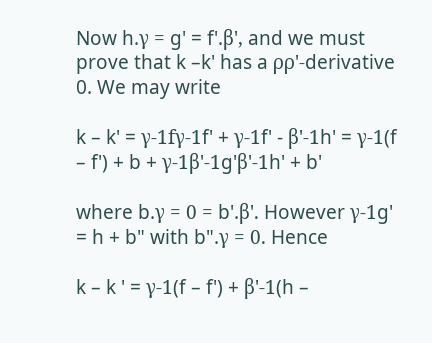Now h.γ = g' = f'.β', and we must prove that k –k' has a ρρ'-derivative 0. We may write

k – k' = γ-1fγ-1f' + γ-1f' - β'-1h' = γ-1(f – f') + b + γ-1β'-1g'β'-1h' + b'

where b.γ = 0 = b'.β'. However γ-1g' = h + b" with b".γ = 0. Hence

k – k ' = γ-1(f – f') + β'-1(h –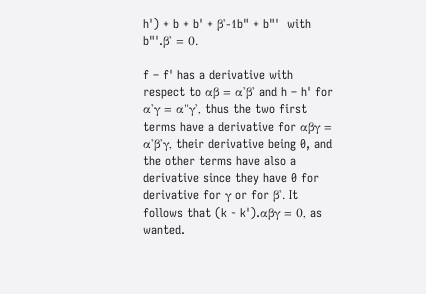h') + b + b' + β'-1b" + b"'  with b"'.β' = 0.

f – f' has a derivative with respect to αβ = α'β' and h – h' for α'γ = α"γ', thus the two first terms have a derivative for αβγ = α'β'γ, their derivative being 0, and the other terms have also a derivative since they have 0 for derivative for γ or for β'. It follows that (k - k').αβγ = 0, as wanted.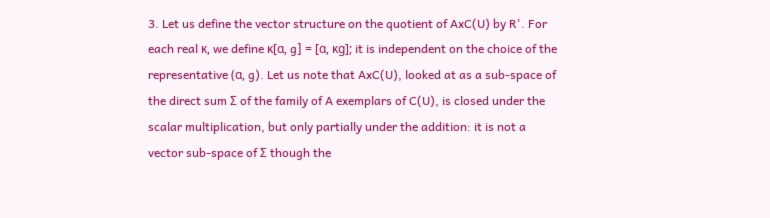3. Let us define the vector structure on the quotient of AxC(U) by R'. For each real κ, we define κ[α, g] = [α, κg]; it is independent on the choice of the representative (α, g). Let us note that AxC(U), looked at as a sub-space of the direct sum Σ of the family of A exemplars of C(U), is closed under the scalar multiplication, but only partially under the addition: it is not a vector sub-space of Σ though the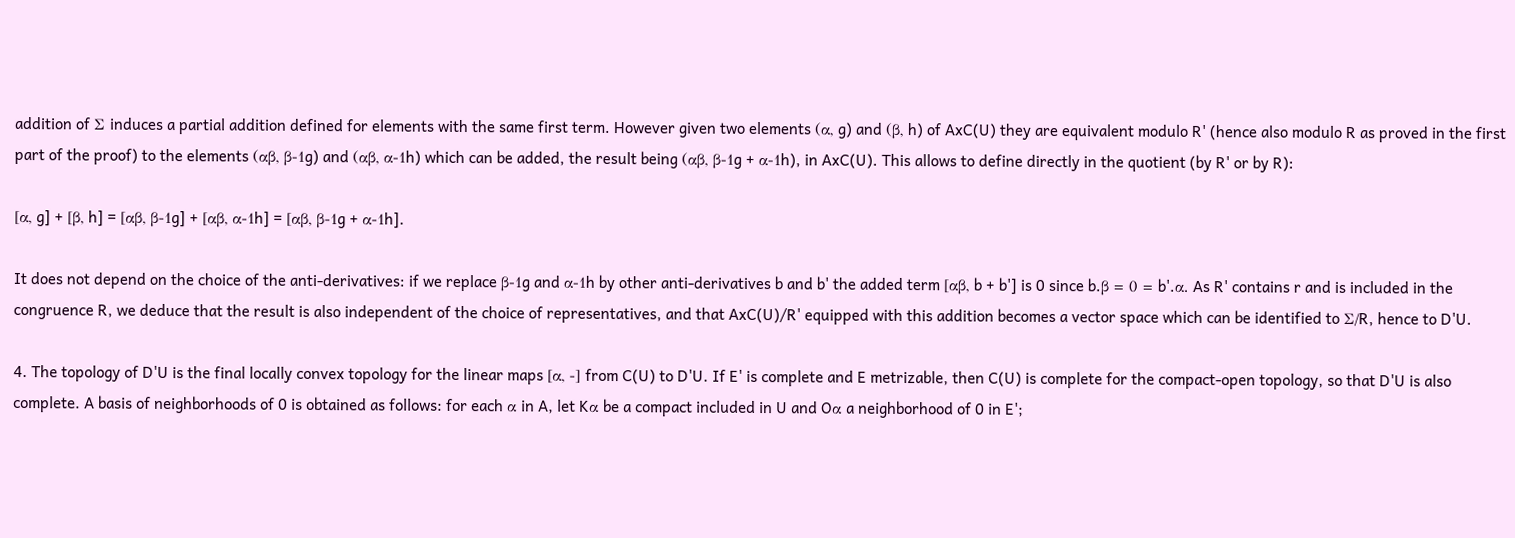addition of Σ induces a partial addition defined for elements with the same first term. However given two elements (α, g) and (β, h) of AxC(U) they are equivalent modulo R' (hence also modulo R as proved in the first part of the proof) to the elements (αβ, β-1g) and (αβ, α-1h) which can be added, the result being (αβ, β-1g + α-1h), in AxC(U). This allows to define directly in the quotient (by R' or by R):

[α, g] + [β, h] = [αβ, β-1g] + [αβ, α-1h] = [αβ, β-1g + α-1h].

It does not depend on the choice of the anti-derivatives: if we replace β-1g and α-1h by other anti-derivatives b and b' the added term [αβ, b + b'] is 0 since b.β = 0 = b'.α. As R' contains r and is included in the congruence R, we deduce that the result is also independent of the choice of representatives, and that AxC(U)/R' equipped with this addition becomes a vector space which can be identified to Σ/R, hence to D'U.

4. The topology of D'U is the final locally convex topology for the linear maps [α, -] from C(U) to D'U. If E' is complete and E metrizable, then C(U) is complete for the compact-open topology, so that D'U is also complete. A basis of neighborhoods of 0 is obtained as follows: for each α in A, let Kα be a compact included in U and Oα a neighborhood of 0 in E';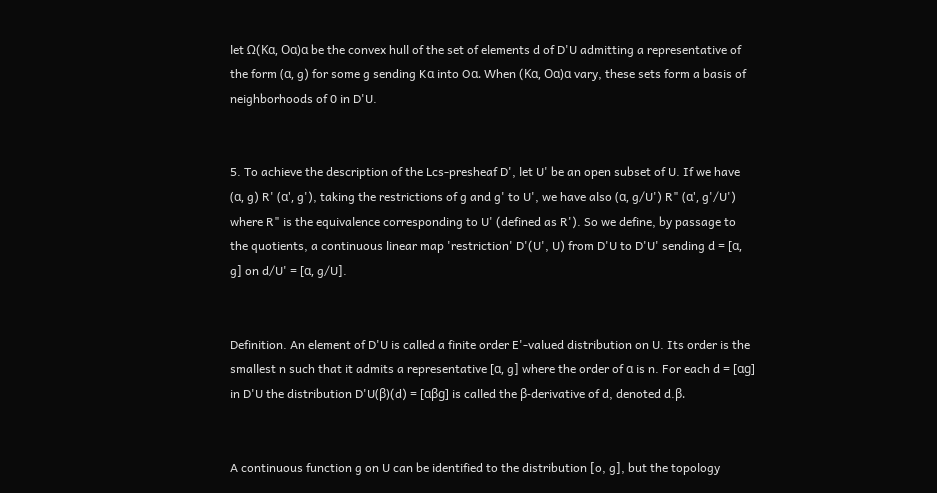let Ω(Kα, Oα)α be the convex hull of the set of elements d of D'U admitting a representative of the form (α, g) for some g sending Kα into Oα. When (Kα, Oα)α vary, these sets form a basis of neighborhoods of 0 in D'U.


5. To achieve the description of the Lcs-presheaf D', let U' be an open subset of U. If we have (α, g) R' (α', g'), taking the restrictions of g and g' to U', we have also (α, g/U') R" (α', g'/U') where R" is the equivalence corresponding to U' (defined as R'). So we define, by passage to the quotients, a continuous linear map 'restriction' D'(U', U) from D'U to D'U' sending d = [α, g] on d/U' = [α, g/U].


Definition. An element of D'U is called a finite order E'-valued distribution on U. Its order is the smallest n such that it admits a representative [α, g] where the order of α is n. For each d = [αg] in D'U the distribution D'U(β)(d) = [αβg] is called the β-derivative of d, denoted d.β.


A continuous function g on U can be identified to the distribution [o, g], but the topology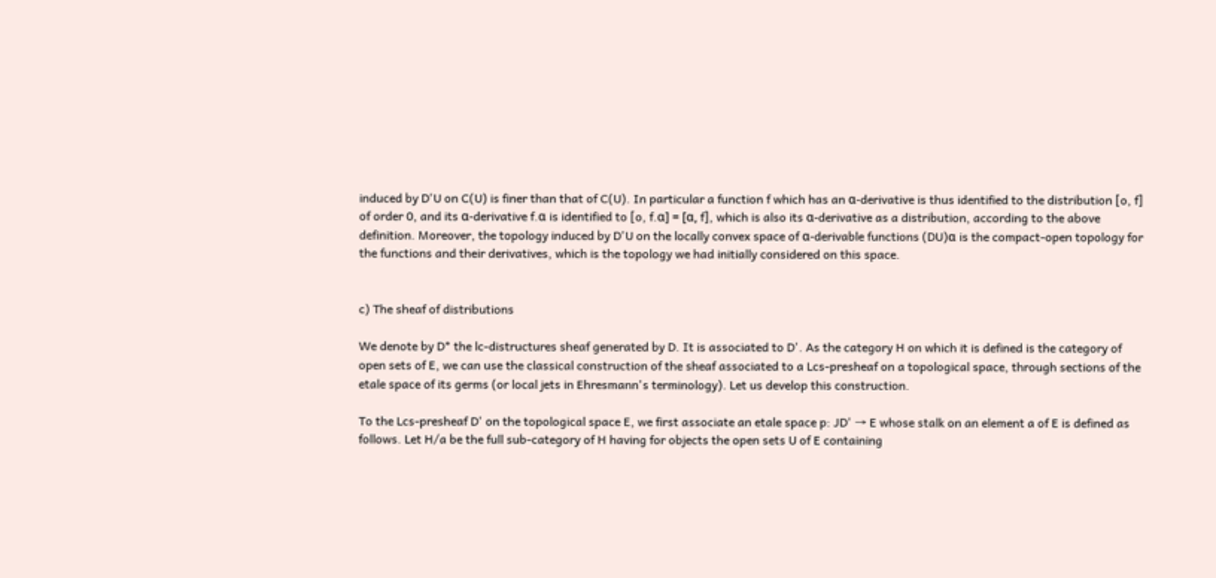induced by D'U on C(U) is finer than that of C(U). In particular a function f which has an α-derivative is thus identified to the distribution [o, f] of order 0, and its α-derivative f.α is identified to [o, f.α] = [α, f], which is also its α-derivative as a distribution, according to the above definition. Moreover, the topology induced by D'U on the locally convex space of α-derivable functions (DU)α is the compact-open topology for the functions and their derivatives, which is the topology we had initially considered on this space.


c) The sheaf of distributions

We denote by D* the lc-distructures sheaf generated by D. It is associated to D'. As the category H on which it is defined is the category of open sets of E, we can use the classical construction of the sheaf associated to a Lcs-presheaf on a topological space, through sections of the etale space of its germs (or local jets in Ehresmann's terminology). Let us develop this construction.

To the Lcs-presheaf D' on the topological space E, we first associate an etale space p: JD' → E whose stalk on an element a of E is defined as follows. Let H/a be the full sub-category of H having for objects the open sets U of E containing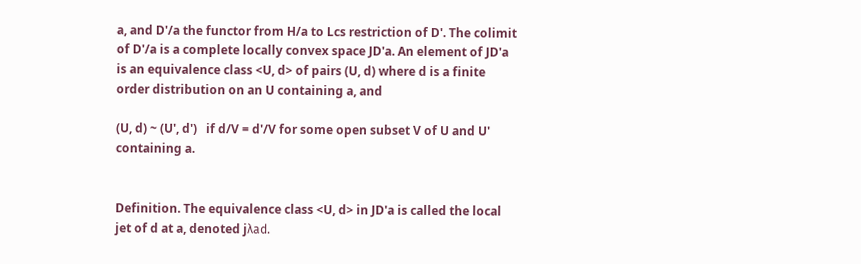a, and D'/a the functor from H/a to Lcs restriction of D'. The colimit of D'/a is a complete locally convex space JD'a. An element of JD'a is an equivalence class <U, d> of pairs (U, d) where d is a finite order distribution on an U containing a, and

(U, d) ~ (U', d')   if d/V = d'/V for some open subset V of U and U' containing a.


Definition. The equivalence class <U, d> in JD'a is called the local jet of d at a, denoted jλad.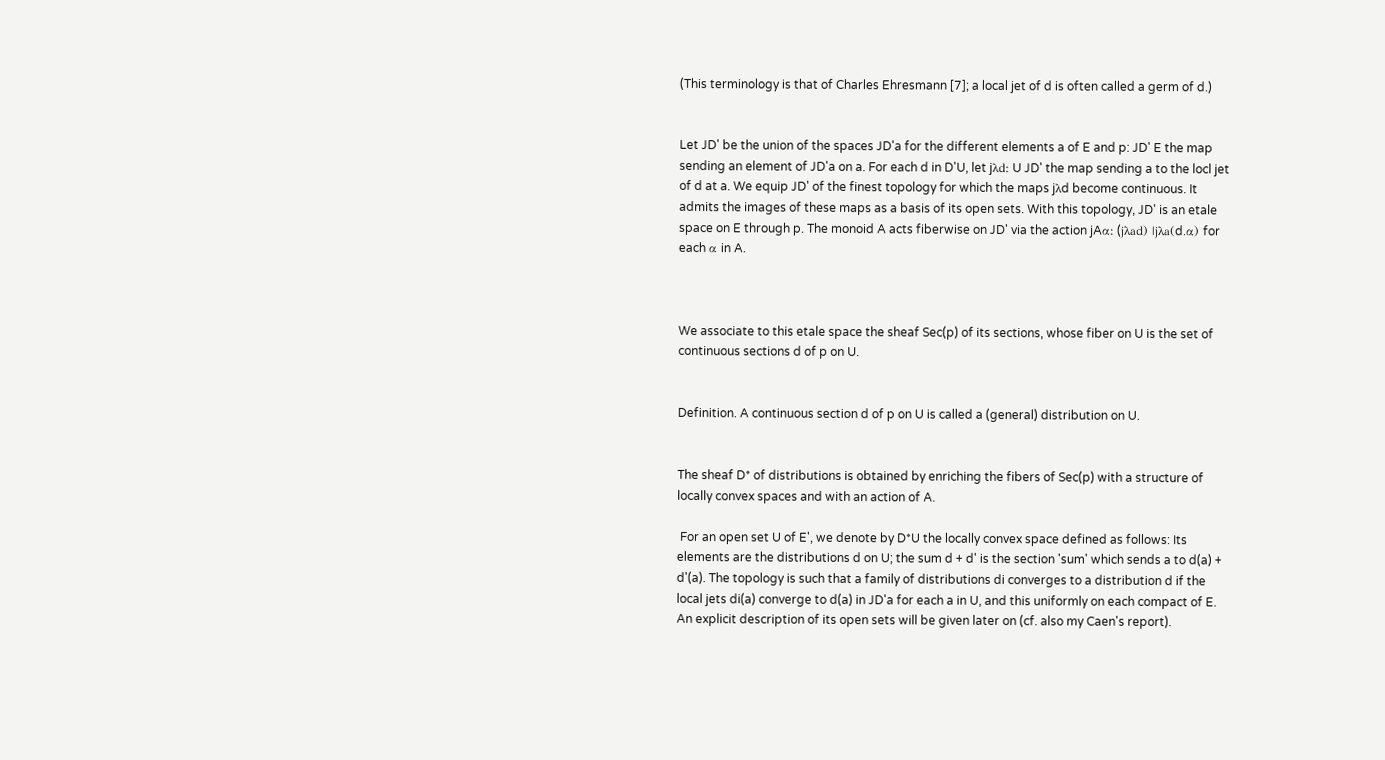(This terminology is that of Charles Ehresmann [7]; a local jet of d is often called a germ of d.)


Let JD' be the union of the spaces JD'a for the different elements a of E and p: JD' E the map sending an element of JD'a on a. For each d in D'U, let jλd: U JD' the map sending a to the locl jet of d at a. We equip JD' of the finest topology for which the maps jλd become continuous. It admits the images of these maps as a basis of its open sets. With this topology, JD' is an etale space on E through p. The monoid A acts fiberwise on JD' via the action jAα: (jλad) |jλa(d.α) for each α in A.



We associate to this etale space the sheaf Sec(p) of its sections, whose fiber on U is the set of continuous sections d of p on U.


Definition. A continuous section d of p on U is called a (general) distribution on U.


The sheaf D* of distributions is obtained by enriching the fibers of Sec(p) with a structure of locally convex spaces and with an action of A.

 For an open set U of E', we denote by D*U the locally convex space defined as follows: Its elements are the distributions d on U; the sum d + d' is the section 'sum' which sends a to d(a) + d'(a). The topology is such that a family of distributions di converges to a distribution d if the local jets di(a) converge to d(a) in JD'a for each a in U, and this uniformly on each compact of E. An explicit description of its open sets will be given later on (cf. also my Caen's report).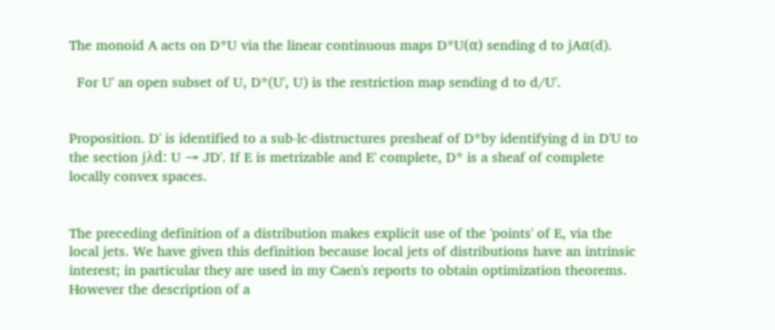The monoid A acts on D*U via the linear continuous maps D*U(α) sending d to jAα(d).

  For U' an open subset of U, D*(U', U) is the restriction map sending d to d/U'.


Proposition. D' is identified to a sub-lc-distructures presheaf of D*by identifying d in D'U to the section jλd: U → JD'. If E is metrizable and E' complete, D* is a sheaf of complete locally convex spaces.


The preceding definition of a distribution makes explicit use of the 'points' of E, via the local jets. We have given this definition because local jets of distributions have an intrinsic interest; in particular they are used in my Caen's reports to obtain optimization theorems. However the description of a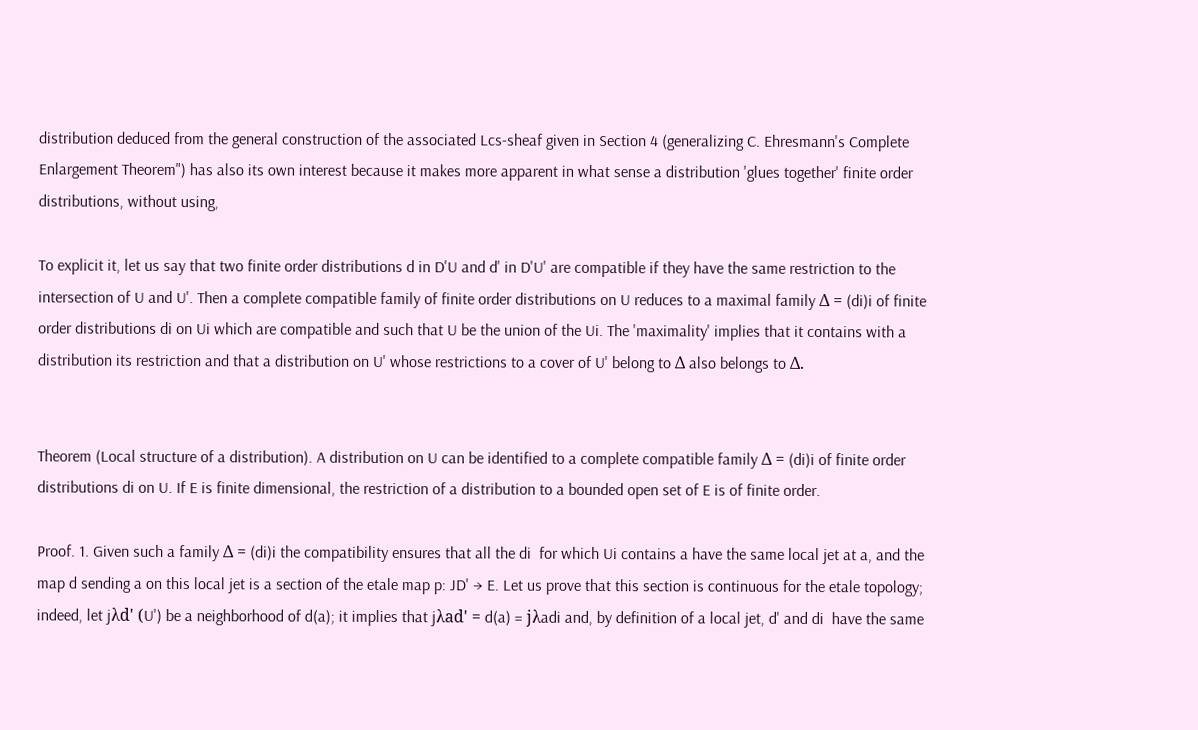distribution deduced from the general construction of the associated Lcs-sheaf given in Section 4 (generalizing C. Ehresmann's Complete Enlargement Theorem") has also its own interest because it makes more apparent in what sense a distribution 'glues together' finite order distributions, without using,

To explicit it, let us say that two finite order distributions d in D'U and d' in D'U' are compatible if they have the same restriction to the intersection of U and U'. Then a complete compatible family of finite order distributions on U reduces to a maximal family Δ = (di)i of finite order distributions di on Ui which are compatible and such that U be the union of the Ui. The 'maximality' implies that it contains with a distribution its restriction and that a distribution on U' whose restrictions to a cover of U' belong to Δ also belongs to Δ.


Theorem (Local structure of a distribution). A distribution on U can be identified to a complete compatible family Δ = (di)i of finite order distributions di on U. If E is finite dimensional, the restriction of a distribution to a bounded open set of E is of finite order.

Proof. 1. Given such a family Δ = (di)i the compatibility ensures that all the di  for which Ui contains a have the same local jet at a, and the map d sending a on this local jet is a section of the etale map p: JD' → E. Let us prove that this section is continuous for the etale topology; indeed, let jλd' (U') be a neighborhood of d(a); it implies that jλad' = d(a) = jλadi and, by definition of a local jet, d' and di  have the same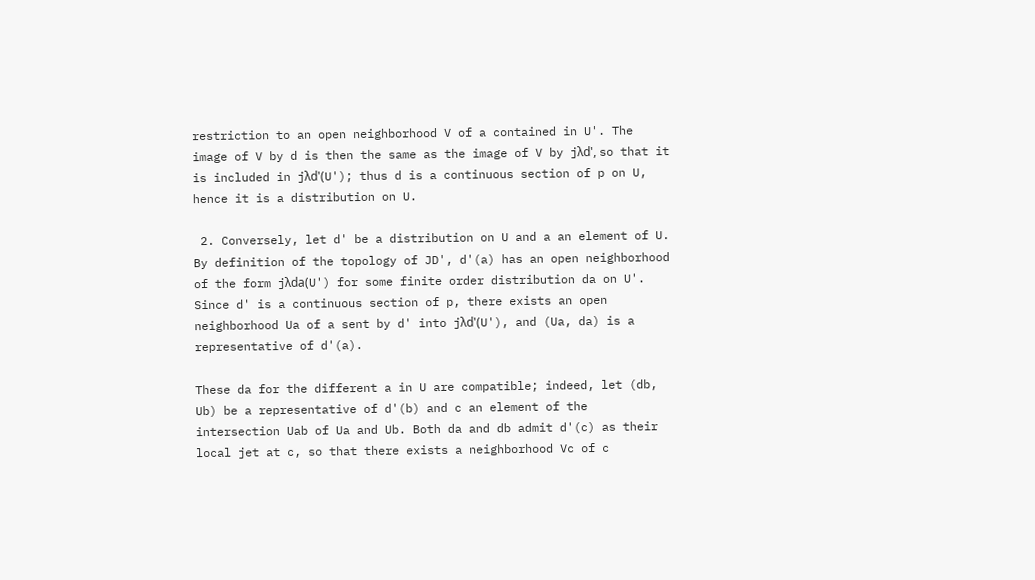restriction to an open neighborhood V of a contained in U'. The image of V by d is then the same as the image of V by jλd', so that it is included in jλd'(U'); thus d is a continuous section of p on U, hence it is a distribution on U.

 2. Conversely, let d' be a distribution on U and a an element of U. By definition of the topology of JD', d'(a) has an open neighborhood of the form jλda(U') for some finite order distribution da on U'. Since d' is a continuous section of p, there exists an open neighborhood Ua of a sent by d' into jλd'(U'), and (Ua, da) is a representative of d'(a).

These da for the different a in U are compatible; indeed, let (db, Ub) be a representative of d'(b) and c an element of the intersection Uab of Ua and Ub. Both da and db admit d'(c) as their local jet at c, so that there exists a neighborhood Vc of c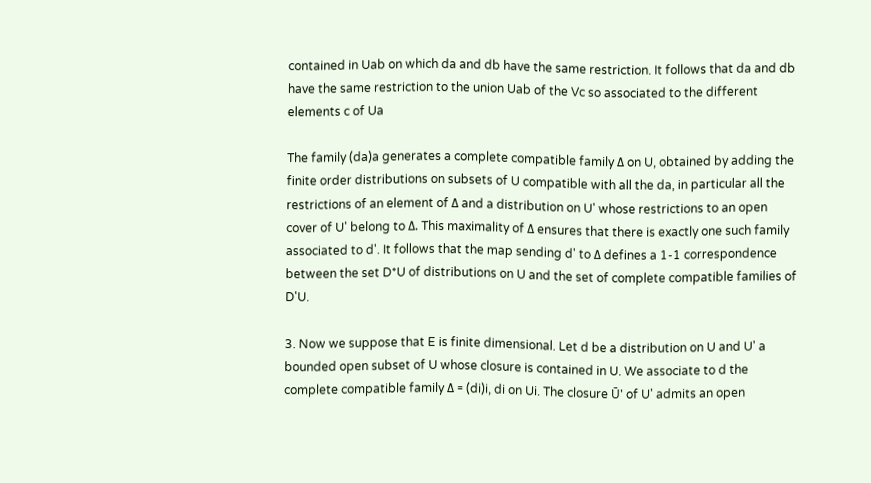contained in Uab on which da and db have the same restriction. It follows that da and db have the same restriction to the union Uab of the Vc so associated to the different elements c of Ua

The family (da)a generates a complete compatible family Δ on U, obtained by adding the finite order distributions on subsets of U compatible with all the da, in particular all the restrictions of an element of Δ and a distribution on U' whose restrictions to an open cover of U' belong to Δ. This maximality of Δ ensures that there is exactly one such family associated to d'. It follows that the map sending d' to Δ defines a 1-1 correspondence between the set D*U of distributions on U and the set of complete compatible families of D'U.

3. Now we suppose that E is finite dimensional. Let d be a distribution on U and U' a bounded open subset of U whose closure is contained in U. We associate to d the complete compatible family Δ = (di)i, di on Ui. The closure Ū' of U' admits an open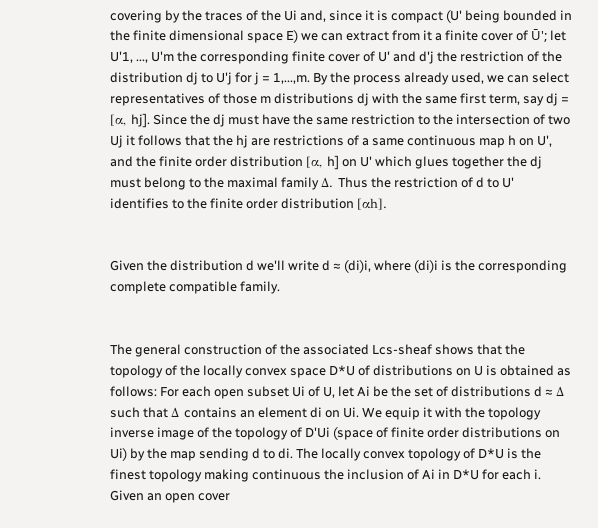covering by the traces of the Ui and, since it is compact (U' being bounded in the finite dimensional space E) we can extract from it a finite cover of Ū'; let U'1, ..., U'm the corresponding finite cover of U' and d'j the restriction of the distribution dj to U'j for j = 1,...,m. By the process already used, we can select representatives of those m distributions dj with the same first term, say dj = [α, hj]. Since the dj must have the same restriction to the intersection of two Uj it follows that the hj are restrictions of a same continuous map h on U', and the finite order distribution [α, h] on U' which glues together the dj must belong to the maximal family Δ. Thus the restriction of d to U' identifies to the finite order distribution [αh].


Given the distribution d we'll write d ≈ (di)i, where (di)i is the corresponding complete compatible family.


The general construction of the associated Lcs-sheaf shows that the topology of the locally convex space D*U of distributions on U is obtained as follows: For each open subset Ui of U, let Ai be the set of distributions d ≈ Δ such that Δ contains an element di on Ui. We equip it with the topology inverse image of the topology of D'Ui (space of finite order distributions on Ui) by the map sending d to di. The locally convex topology of D*U is the finest topology making continuous the inclusion of Ai in D*U for each i. Given an open cover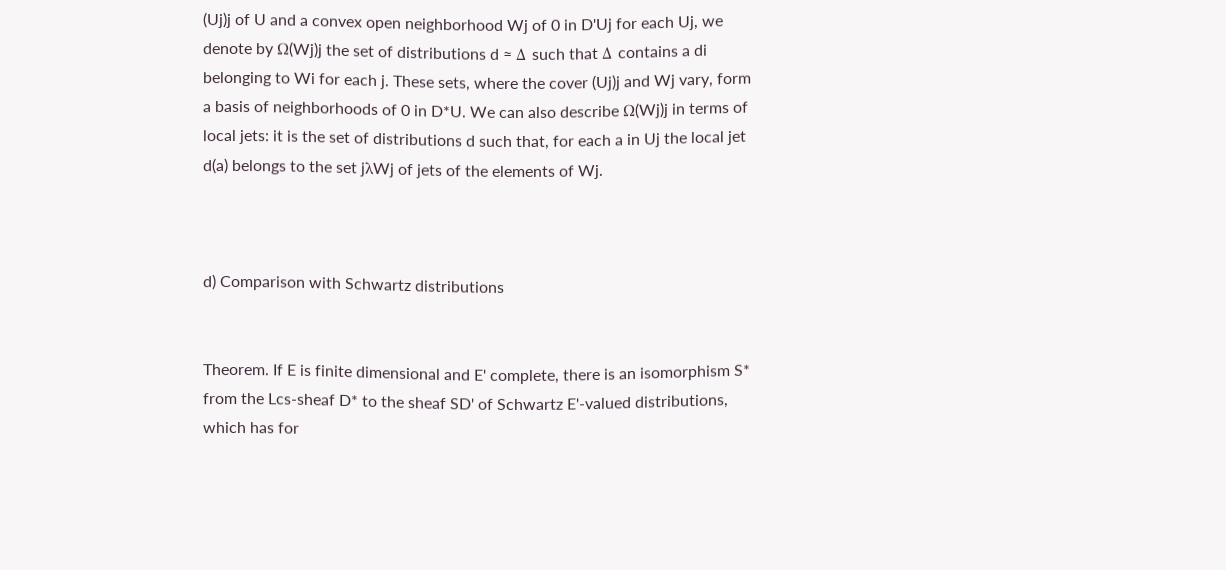(Uj)j of U and a convex open neighborhood Wj of 0 in D'Uj for each Uj, we denote by Ω(Wj)j the set of distributions d ≈ Δ such that Δ contains a di belonging to Wi for each j. These sets, where the cover (Uj)j and Wj vary, form a basis of neighborhoods of 0 in D*U. We can also describe Ω(Wj)j in terms of local jets: it is the set of distributions d such that, for each a in Uj the local jet d(a) belongs to the set jλWj of jets of the elements of Wj.



d) Comparison with Schwartz distributions


Theorem. If E is finite dimensional and E' complete, there is an isomorphism S* from the Lcs-sheaf D* to the sheaf SD' of Schwartz E'-valued distributions, which has for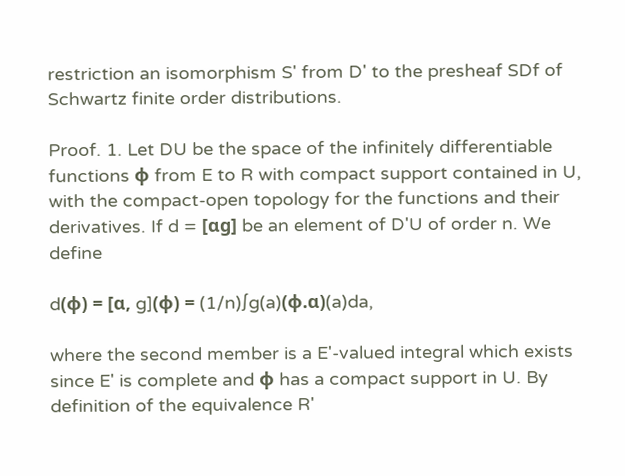restriction an isomorphism S' from D' to the presheaf SDf of Schwartz finite order distributions.

Proof. 1. Let DU be the space of the infinitely differentiable functions φ from E to R with compact support contained in U, with the compact-open topology for the functions and their derivatives. If d = [αg] be an element of D'U of order n. We define

d(φ) = [α, g](φ) = (1/n)∫g(a)(φ.α)(a)da,

where the second member is a E'-valued integral which exists since E' is complete and φ has a compact support in U. By definition of the equivalence R'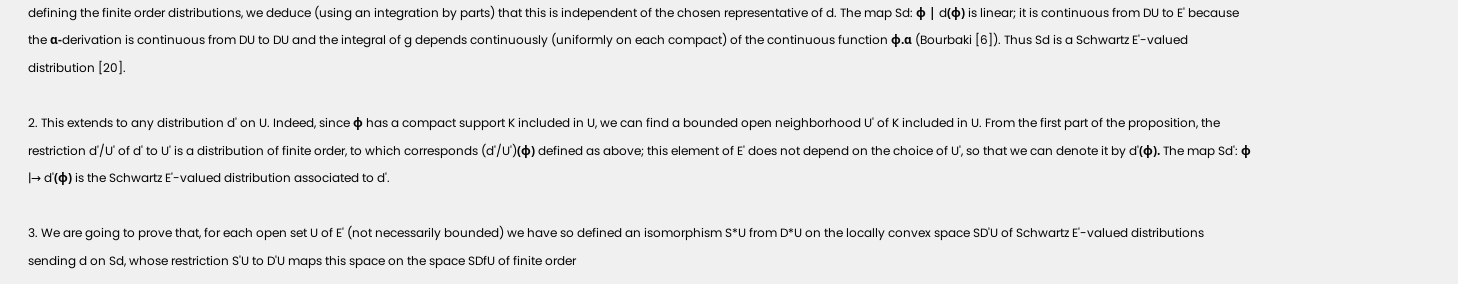defining the finite order distributions, we deduce (using an integration by parts) that this is independent of the chosen representative of d. The map Sd: φ | d(φ) is linear; it is continuous from DU to E' because the α-derivation is continuous from DU to DU and the integral of g depends continuously (uniformly on each compact) of the continuous function φ.α (Bourbaki [6]). Thus Sd is a Schwartz E'-valued distribution [20].

2. This extends to any distribution d' on U. Indeed, since φ has a compact support K included in U, we can find a bounded open neighborhood U' of K included in U. From the first part of the proposition, the restriction d'/U' of d' to U' is a distribution of finite order, to which corresponds (d'/U')(φ) defined as above; this element of E' does not depend on the choice of U', so that we can denote it by d'(φ). The map Sd': φ |→ d'(φ) is the Schwartz E'-valued distribution associated to d'.

3. We are going to prove that, for each open set U of E' (not necessarily bounded) we have so defined an isomorphism S*U from D*U on the locally convex space SD'U of Schwartz E'-valued distributions sending d on Sd, whose restriction S'U to D'U maps this space on the space SDfU of finite order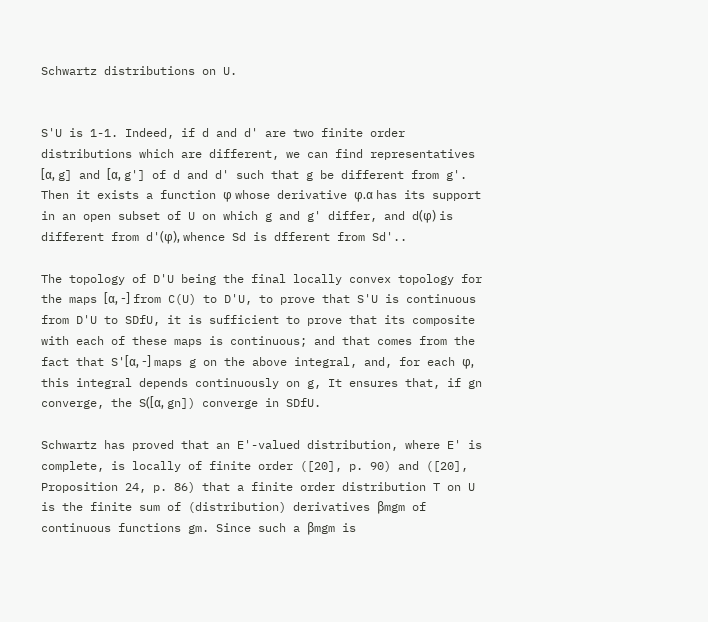Schwartz distributions on U.


S'U is 1-1. Indeed, if d and d' are two finite order distributions which are different, we can find representatives [α, g] and [α, g'] of d and d' such that g be different from g'. Then it exists a function φ whose derivative φ.α has its support in an open subset of U on which g and g' differ, and d(φ) is different from d'(φ), whence Sd is dfferent from Sd'..

The topology of D'U being the final locally convex topology for the maps [α, -] from C(U) to D'U, to prove that S'U is continuous from D'U to SDfU, it is sufficient to prove that its composite with each of these maps is continuous; and that comes from the fact that S'[α, -] maps g on the above integral, and, for each φ, this integral depends continuously on g, It ensures that, if gn converge, the S([α, gn]) converge in SDfU.

Schwartz has proved that an E'-valued distribution, where E' is complete, is locally of finite order ([20], p. 90) and ([20], Proposition 24, p. 86) that a finite order distribution T on U is the finite sum of (distribution) derivatives βmgm of continuous functions gm. Since such a βmgm is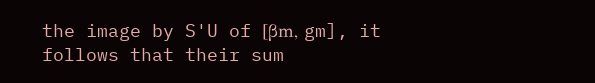the image by S'U of [βm, gm], it follows that their sum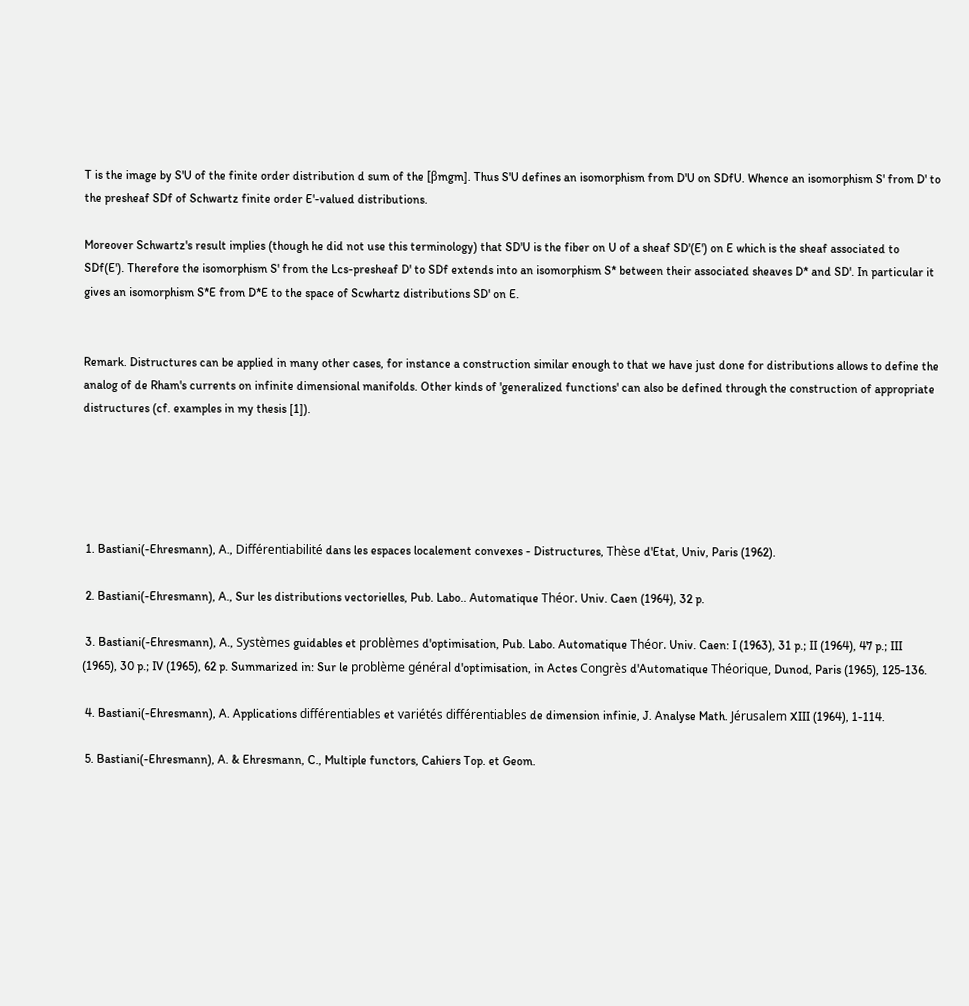T is the image by S'U of the finite order distribution d sum of the [βmgm]. Thus S'U defines an isomorphism from D'U on SDfU. Whence an isomorphism S' from D' to the presheaf SDf of Schwartz finite order E'-valued distributions.

Moreover Schwartz's result implies (though he did not use this terminology) that SD'U is the fiber on U of a sheaf SD'(E') on E which is the sheaf associated to SDf(E'). Therefore the isomorphism S' from the Lcs-presheaf D' to SDf extends into an isomorphism S* between their associated sheaves D* and SD'. In particular it gives an isomorphism S*E from D*E to the space of Scwhartz distributions SD' on E.


Remark. Distructures can be applied in many other cases, for instance a construction similar enough to that we have just done for distributions allows to define the analog of de Rham's currents on infinite dimensional manifolds. Other kinds of 'generalized functions' can also be defined through the construction of appropriate distructures (cf. examples in my thesis [1]).





 1. Bastiani(-Ehresmann), A., Différentiabilité dans les espaces localement convexes - Distructures, Thèse d'Etat, Univ, Paris (1962).

 2. Bastiani(-Ehresmann), A., Sur les distributions vectorielles, Pub. Labo.. Automatique Théor. Univ. Caen (1964), 32 p.

 3. Bastiani(-Ehresmann), A., Systèmes guidables et problèmes d'optimisation, Pub. Labo. Automatique Théor. Univ. Caen: I (1963), 31 p.; II (1964), 47 p.; III (1965), 30 p.; IV (1965), 62 p. Summarized in: Sur le problème général d'optimisation, in Actes Congrès d'Automatique Théorique, Dunod, Paris (1965), 125-136.

 4. Bastiani(-Ehresmann), A. Applications différentiables et variétés différentiables de dimension infinie, J. Analyse Math. Jérusalem XIII (1964), 1-114.

 5. Bastiani(-Ehresmann), A. & Ehresmann, C., Multiple functors, Cahiers Top. et Geom.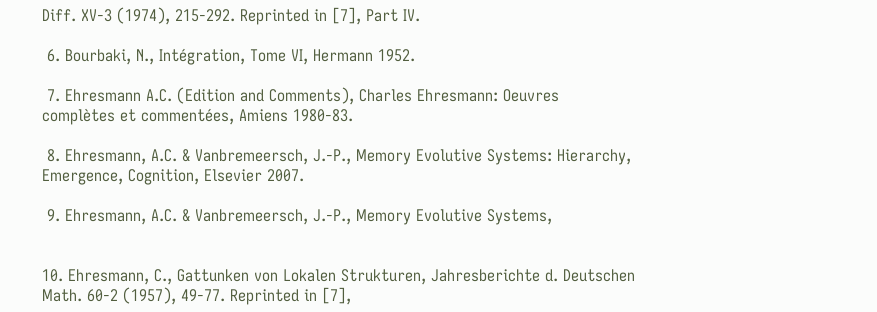Diff. XV-3 (1974), 215-292. Reprinted in [7], Part IV.

 6. Bourbaki, N., Intégration, Tome VI, Hermann 1952.

 7. Ehresmann A.C. (Edition and Comments), Charles Ehresmann: Oeuvres complètes et commentées, Amiens 1980-83.

 8. Ehresmann, A.C. & Vanbremeersch, J.-P., Memory Evolutive Systems: Hierarchy, Emergence, Cognition, Elsevier 2007.

 9. Ehresmann, A.C. & Vanbremeersch, J.-P., Memory Evolutive Systems,


10. Ehresmann, C., Gattunken von Lokalen Strukturen, Jahresberichte d. Deutschen Math. 60-2 (1957), 49-77. Reprinted in [7],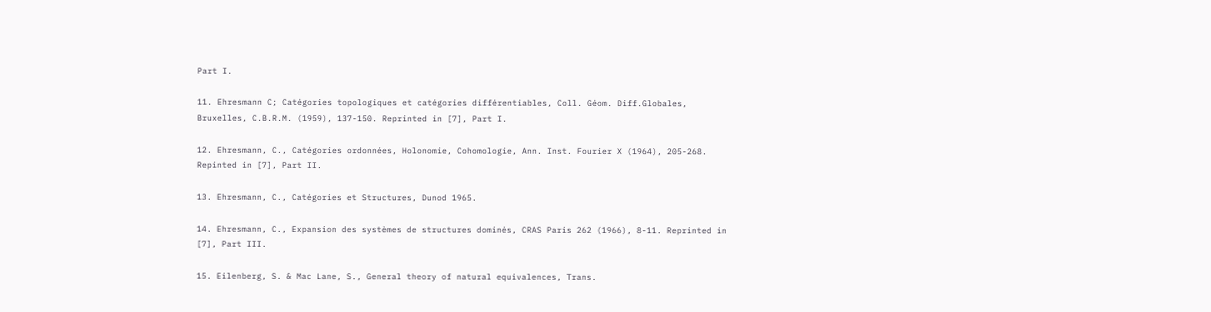Part I.

11. Ehresmann C; Catégories topologiques et catégories différentiables, Coll. Géom. Diff.Globales, Bruxelles, C.B.R.M. (1959), 137-150. Reprinted in [7], Part I.

12. Ehresmann, C., Catégories ordonnées, Holonomie, Cohomologie, Ann. Inst. Fourier X (1964), 205-268. Repinted in [7], Part II.

13. Ehresmann, C., Catégories et Structures, Dunod 1965.

14. Ehresmann, C., Expansion des systèmes de structures dominés, CRAS Paris 262 (1966), 8-11. Reprinted in [7], Part III.

15. Eilenberg, S. & Mac Lane, S., General theory of natural equivalences, Trans.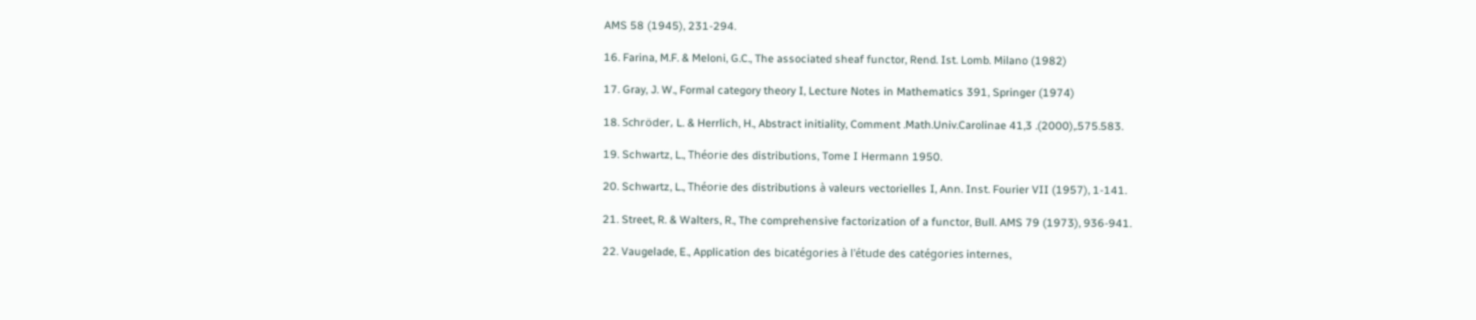AMS 58 (1945), 231-294.

16. Farina, M.F. & Meloni, G.C., The associated sheaf functor, Rend. Ist. Lomb. Milano (1982)

17. Gray, J. W., Formal category theory I, Lecture Notes in Mathematics 391, Springer (1974)

18. Schröder, L. & Herrlich, H., Abstract initiality, Comment .Math.Univ.Carolinae 41,3 .(2000),.575.583.

19. Schwartz, L., Théorie des distributions, Tome I Hermann 1950.

20. Schwartz, L., Théorie des distributions à valeurs vectorielles I, Ann. Inst. Fourier VII (1957), 1-141.

21. Street, R. & Walters, R., The comprehensive factorization of a functor, Bull. AMS 79 (1973), 936-941.

22. Vaugelade, E., Application des bicatégories à l'étude des catégories internes,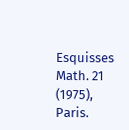Esquisses Math. 21 (1975), Paris.